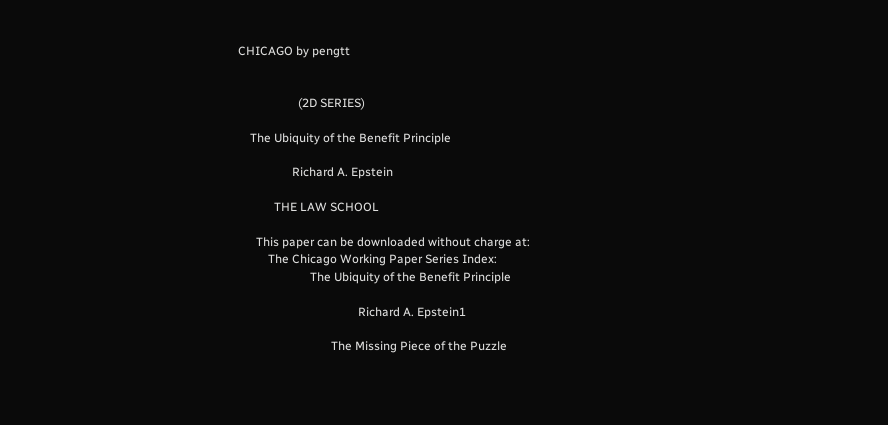CHICAGO by pengtt


                    (2D SERIES)

    The Ubiquity of the Benefit Principle

                  Richard A. Epstein

            THE LAW SCHOOL

      This paper can be downloaded without charge at:
          The Chicago Working Paper Series Index:
                        The Ubiquity of the Benefit Principle

                                        Richard A. Epstein1

                               The Missing Piece of the Puzzle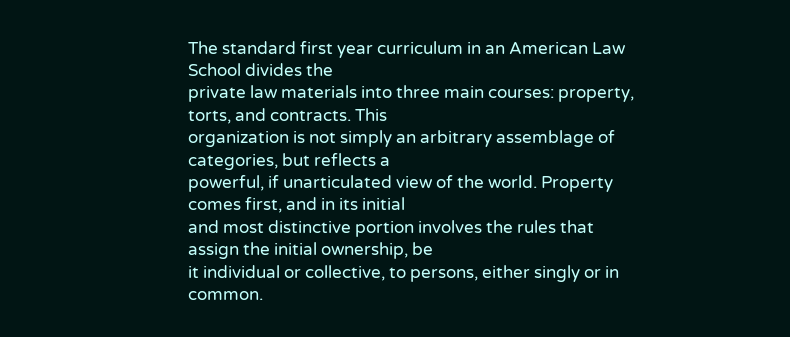The standard first year curriculum in an American Law School divides the
private law materials into three main courses: property, torts, and contracts. This
organization is not simply an arbitrary assemblage of categories, but reflects a
powerful, if unarticulated view of the world. Property comes first, and in its initial
and most distinctive portion involves the rules that assign the initial ownership, be
it individual or collective, to persons, either singly or in common.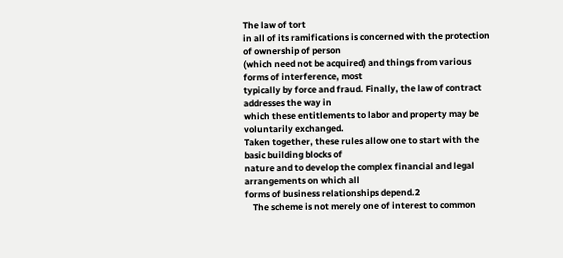The law of tort
in all of its ramifications is concerned with the protection of ownership of person
(which need not be acquired) and things from various forms of interference, most
typically by force and fraud. Finally, the law of contract addresses the way in
which these entitlements to labor and property may be voluntarily exchanged.
Taken together, these rules allow one to start with the basic building blocks of
nature and to develop the complex financial and legal arrangements on which all
forms of business relationships depend.2
    The scheme is not merely one of interest to common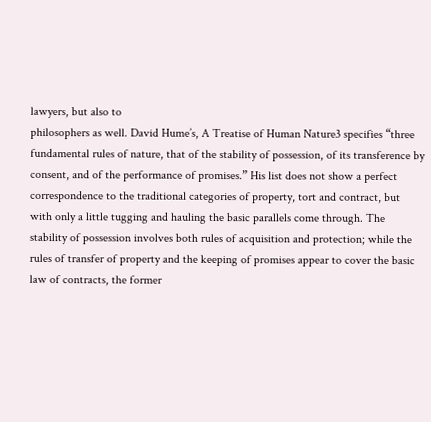lawyers, but also to
philosophers as well. David Hume’s, A Treatise of Human Nature3 specifies “three
fundamental rules of nature, that of the stability of possession, of its transference by
consent, and of the performance of promises.” His list does not show a perfect
correspondence to the traditional categories of property, tort and contract, but
with only a little tugging and hauling the basic parallels come through. The
stability of possession involves both rules of acquisition and protection; while the
rules of transfer of property and the keeping of promises appear to cover the basic
law of contracts, the former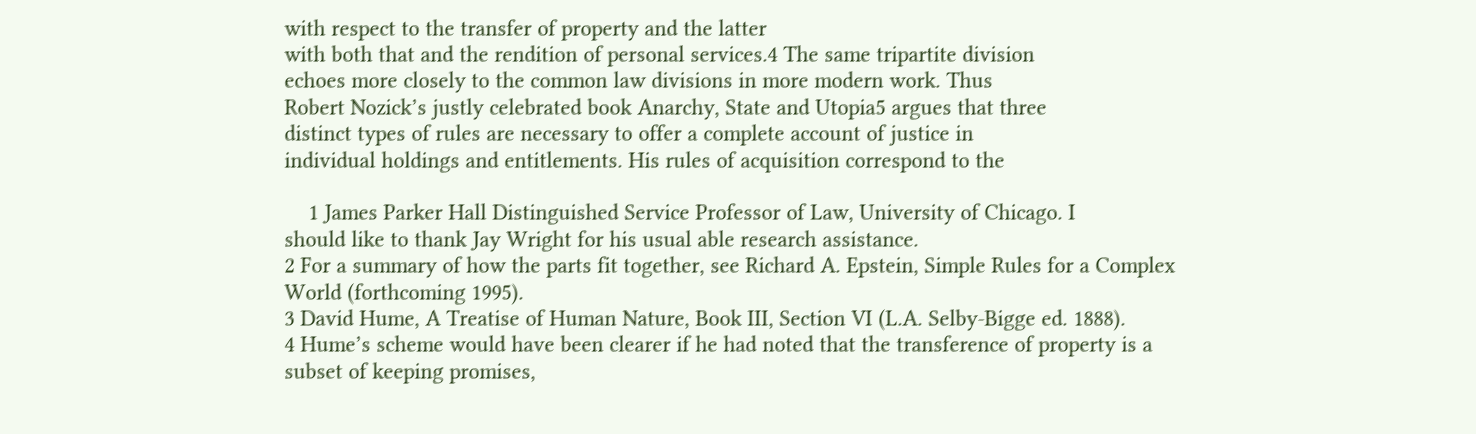with respect to the transfer of property and the latter
with both that and the rendition of personal services.4 The same tripartite division
echoes more closely to the common law divisions in more modern work. Thus
Robert Nozick’s justly celebrated book Anarchy, State and Utopia5 argues that three
distinct types of rules are necessary to offer a complete account of justice in
individual holdings and entitlements. His rules of acquisition correspond to the

    1 James Parker Hall Distinguished Service Professor of Law, University of Chicago. I
should like to thank Jay Wright for his usual able research assistance.
2 For a summary of how the parts fit together, see Richard A. Epstein, Simple Rules for a Complex
World (forthcoming 1995).
3 David Hume, A Treatise of Human Nature, Book III, Section VI (L.A. Selby-Bigge ed. 1888).
4 Hume’s scheme would have been clearer if he had noted that the transference of property is a
subset of keeping promises,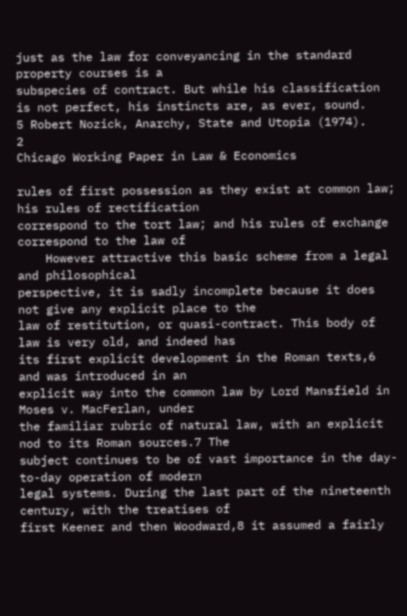just as the law for conveyancing in the standard property courses is a
subspecies of contract. But while his classification is not perfect, his instincts are, as ever, sound.
5 Robert Nozick, Anarchy, State and Utopia (1974).
2                                                    Chicago Working Paper in Law & Economics

rules of first possession as they exist at common law; his rules of rectification
correspond to the tort law; and his rules of exchange correspond to the law of
    However attractive this basic scheme from a legal and philosophical
perspective, it is sadly incomplete because it does not give any explicit place to the
law of restitution, or quasi-contract. This body of law is very old, and indeed has
its first explicit development in the Roman texts,6 and was introduced in an
explicit way into the common law by Lord Mansfield in Moses v. MacFerlan, under
the familiar rubric of natural law, with an explicit nod to its Roman sources.7 The
subject continues to be of vast importance in the day-to-day operation of modern
legal systems. During the last part of the nineteenth century, with the treatises of
first Keener and then Woodward,8 it assumed a fairly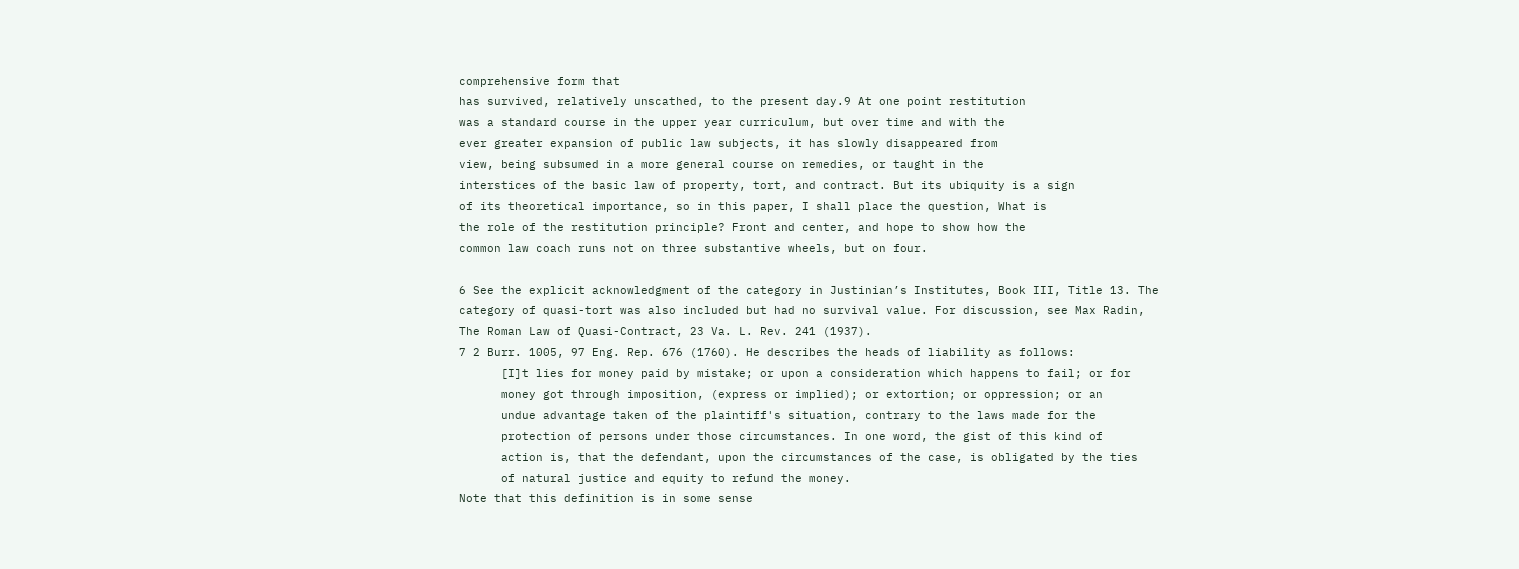comprehensive form that
has survived, relatively unscathed, to the present day.9 At one point restitution
was a standard course in the upper year curriculum, but over time and with the
ever greater expansion of public law subjects, it has slowly disappeared from
view, being subsumed in a more general course on remedies, or taught in the
interstices of the basic law of property, tort, and contract. But its ubiquity is a sign
of its theoretical importance, so in this paper, I shall place the question, What is
the role of the restitution principle? Front and center, and hope to show how the
common law coach runs not on three substantive wheels, but on four.

6 See the explicit acknowledgment of the category in Justinian’s Institutes, Book III, Title 13. The
category of quasi-tort was also included but had no survival value. For discussion, see Max Radin,
The Roman Law of Quasi-Contract, 23 Va. L. Rev. 241 (1937).
7 2 Burr. 1005, 97 Eng. Rep. 676 (1760). He describes the heads of liability as follows:
      [I]t lies for money paid by mistake; or upon a consideration which happens to fail; or for
      money got through imposition, (express or implied); or extortion; or oppression; or an
      undue advantage taken of the plaintiff's situation, contrary to the laws made for the
      protection of persons under those circumstances. In one word, the gist of this kind of
      action is, that the defendant, upon the circumstances of the case, is obligated by the ties
      of natural justice and equity to refund the money.
Note that this definition is in some sense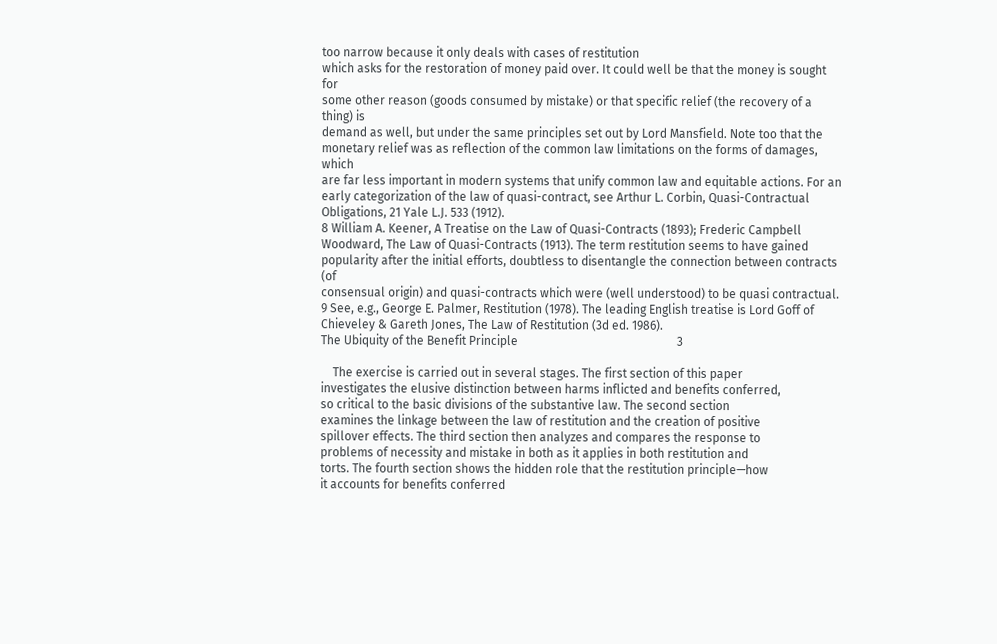too narrow because it only deals with cases of restitution
which asks for the restoration of money paid over. It could well be that the money is sought for
some other reason (goods consumed by mistake) or that specific relief (the recovery of a thing) is
demand as well, but under the same principles set out by Lord Mansfield. Note too that the
monetary relief was as reflection of the common law limitations on the forms of damages, which
are far less important in modern systems that unify common law and equitable actions. For an
early categorization of the law of quasi-contract, see Arthur L. Corbin, Quasi-Contractual
Obligations, 21 Yale L.J. 533 (1912).
8 William A. Keener, A Treatise on the Law of Quasi-Contracts (1893); Frederic Campbell
Woodward, The Law of Quasi-Contracts (1913). The term restitution seems to have gained
popularity after the initial efforts, doubtless to disentangle the connection between contracts (of
consensual origin) and quasi-contracts which were (well understood) to be quasi contractual.
9 See, e.g., George E. Palmer, Restitution (1978). The leading English treatise is Lord Goff of
Chieveley & Gareth Jones, The Law of Restitution (3d ed. 1986).
The Ubiquity of the Benefit Principle                                                     3

    The exercise is carried out in several stages. The first section of this paper
investigates the elusive distinction between harms inflicted and benefits conferred,
so critical to the basic divisions of the substantive law. The second section
examines the linkage between the law of restitution and the creation of positive
spillover effects. The third section then analyzes and compares the response to
problems of necessity and mistake in both as it applies in both restitution and
torts. The fourth section shows the hidden role that the restitution principle—how
it accounts for benefits conferred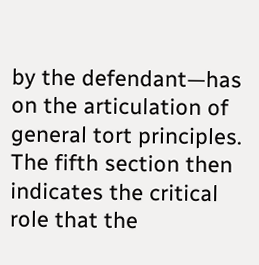by the defendant—has on the articulation of
general tort principles. The fifth section then indicates the critical role that the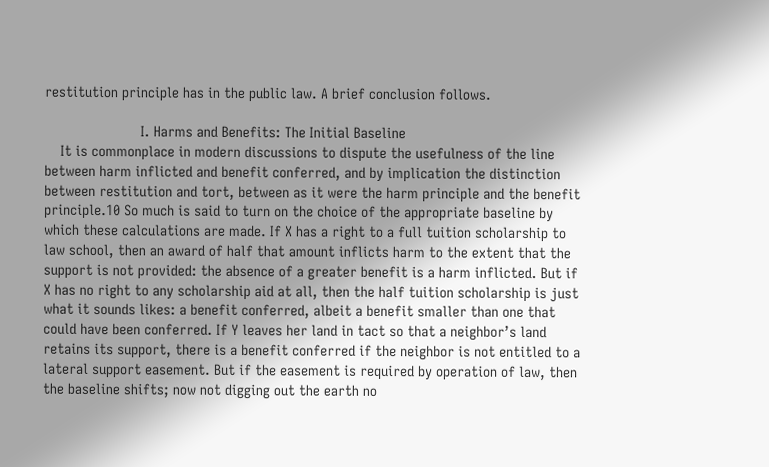restitution principle has in the public law. A brief conclusion follows.

                        I. Harms and Benefits: The Initial Baseline
    It is commonplace in modern discussions to dispute the usefulness of the line
between harm inflicted and benefit conferred, and by implication the distinction
between restitution and tort, between as it were the harm principle and the benefit
principle.10 So much is said to turn on the choice of the appropriate baseline by
which these calculations are made. If X has a right to a full tuition scholarship to
law school, then an award of half that amount inflicts harm to the extent that the
support is not provided: the absence of a greater benefit is a harm inflicted. But if
X has no right to any scholarship aid at all, then the half tuition scholarship is just
what it sounds likes: a benefit conferred, albeit a benefit smaller than one that
could have been conferred. If Y leaves her land in tact so that a neighbor’s land
retains its support, there is a benefit conferred if the neighbor is not entitled to a
lateral support easement. But if the easement is required by operation of law, then
the baseline shifts; now not digging out the earth no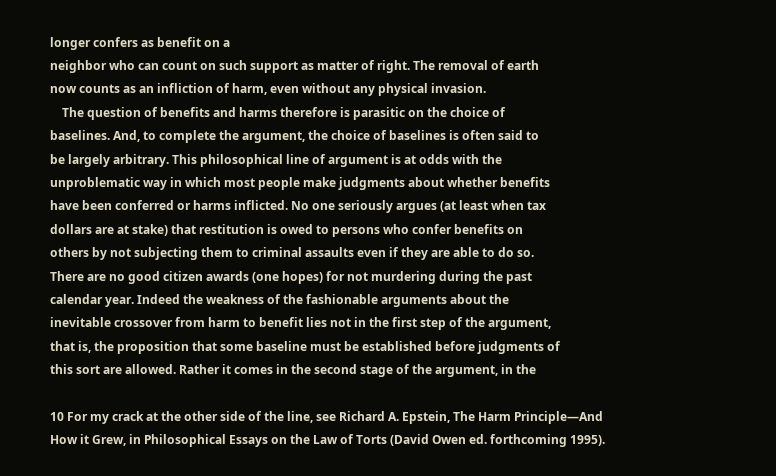longer confers as benefit on a
neighbor who can count on such support as matter of right. The removal of earth
now counts as an infliction of harm, even without any physical invasion.
    The question of benefits and harms therefore is parasitic on the choice of
baselines. And, to complete the argument, the choice of baselines is often said to
be largely arbitrary. This philosophical line of argument is at odds with the
unproblematic way in which most people make judgments about whether benefits
have been conferred or harms inflicted. No one seriously argues (at least when tax
dollars are at stake) that restitution is owed to persons who confer benefits on
others by not subjecting them to criminal assaults even if they are able to do so.
There are no good citizen awards (one hopes) for not murdering during the past
calendar year. Indeed the weakness of the fashionable arguments about the
inevitable crossover from harm to benefit lies not in the first step of the argument,
that is, the proposition that some baseline must be established before judgments of
this sort are allowed. Rather it comes in the second stage of the argument, in the

10 For my crack at the other side of the line, see Richard A. Epstein, The Harm Principle—And
How it Grew, in Philosophical Essays on the Law of Torts (David Owen ed. forthcoming 1995).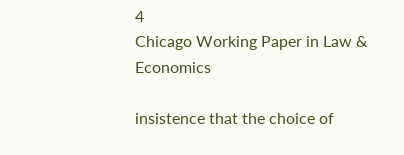4                                                     Chicago Working Paper in Law & Economics

insistence that the choice of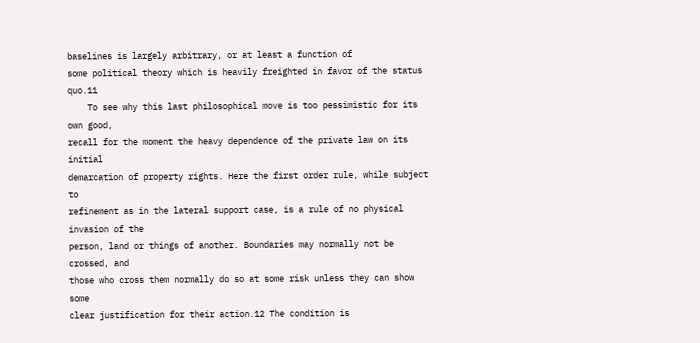baselines is largely arbitrary, or at least a function of
some political theory which is heavily freighted in favor of the status quo.11
    To see why this last philosophical move is too pessimistic for its own good,
recall for the moment the heavy dependence of the private law on its initial
demarcation of property rights. Here the first order rule, while subject to
refinement as in the lateral support case, is a rule of no physical invasion of the
person, land or things of another. Boundaries may normally not be crossed, and
those who cross them normally do so at some risk unless they can show some
clear justification for their action.12 The condition is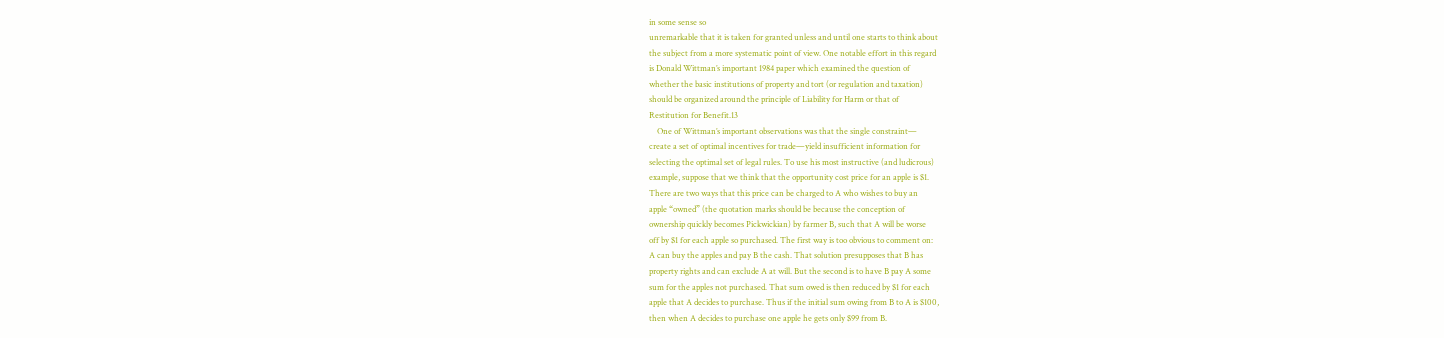in some sense so
unremarkable that it is taken for granted unless and until one starts to think about
the subject from a more systematic point of view. One notable effort in this regard
is Donald Wittman’s important 1984 paper which examined the question of
whether the basic institutions of property and tort (or regulation and taxation)
should be organized around the principle of Liability for Harm or that of
Restitution for Benefit.13
    One of Wittman’s important observations was that the single constraint—
create a set of optimal incentives for trade—yield insufficient information for
selecting the optimal set of legal rules. To use his most instructive (and ludicrous)
example, suppose that we think that the opportunity cost price for an apple is $1.
There are two ways that this price can be charged to A who wishes to buy an
apple “owned” (the quotation marks should be because the conception of
ownership quickly becomes Pickwickian) by farmer B, such that A will be worse
off by $1 for each apple so purchased. The first way is too obvious to comment on:
A can buy the apples and pay B the cash. That solution presupposes that B has
property rights and can exclude A at will. But the second is to have B pay A some
sum for the apples not purchased. That sum owed is then reduced by $1 for each
apple that A decides to purchase. Thus if the initial sum owing from B to A is $100,
then when A decides to purchase one apple he gets only $99 from B.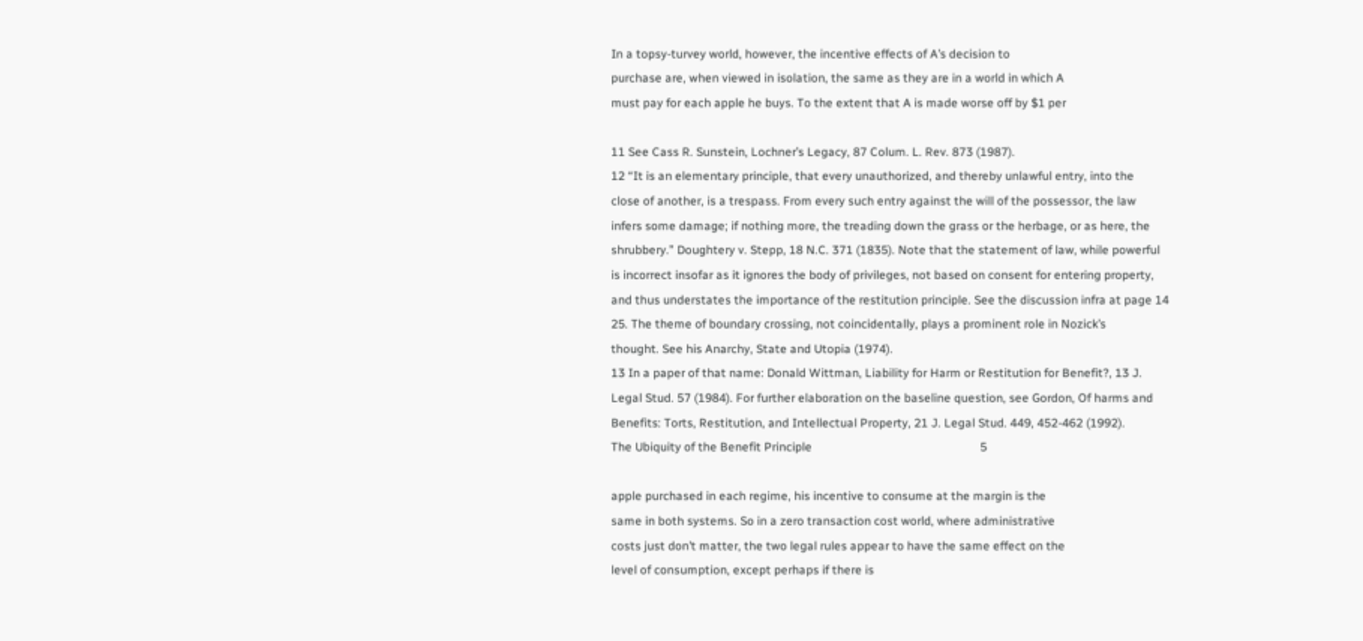In a topsy-turvey world, however, the incentive effects of A’s decision to
purchase are, when viewed in isolation, the same as they are in a world in which A
must pay for each apple he buys. To the extent that A is made worse off by $1 per

11 See Cass R. Sunstein, Lochner’s Legacy, 87 Colum. L. Rev. 873 (1987).
12 “It is an elementary principle, that every unauthorized, and thereby unlawful entry, into the
close of another, is a trespass. From every such entry against the will of the possessor, the law
infers some damage; if nothing more, the treading down the grass or the herbage, or as here, the
shrubbery.” Doughtery v. Stepp, 18 N.C. 371 (1835). Note that the statement of law, while powerful
is incorrect insofar as it ignores the body of privileges, not based on consent for entering property,
and thus understates the importance of the restitution principle. See the discussion infra at page 14
25. The theme of boundary crossing, not coincidentally, plays a prominent role in Nozick’s
thought. See his Anarchy, State and Utopia (1974).
13 In a paper of that name: Donald Wittman, Liability for Harm or Restitution for Benefit?, 13 J.
Legal Stud. 57 (1984). For further elaboration on the baseline question, see Gordon, Of harms and
Benefits: Torts, Restitution, and Intellectual Property, 21 J. Legal Stud. 449, 452-462 (1992).
The Ubiquity of the Benefit Principle                                                        5

apple purchased in each regime, his incentive to consume at the margin is the
same in both systems. So in a zero transaction cost world, where administrative
costs just don’t matter, the two legal rules appear to have the same effect on the
level of consumption, except perhaps if there is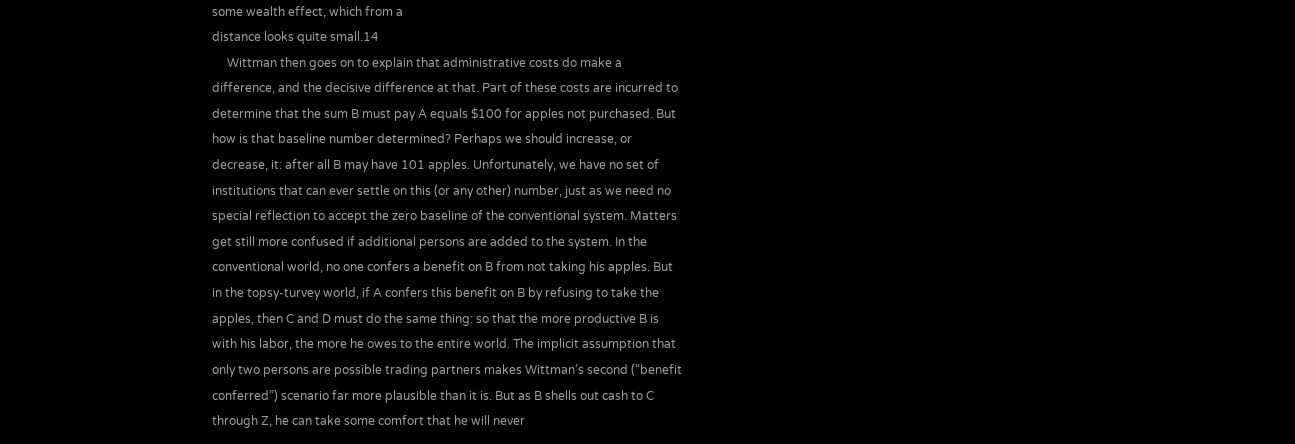some wealth effect, which from a
distance looks quite small.14
     Wittman then goes on to explain that administrative costs do make a
difference, and the decisive difference at that. Part of these costs are incurred to
determine that the sum B must pay A equals $100 for apples not purchased. But
how is that baseline number determined? Perhaps we should increase, or
decrease, it: after all B may have 101 apples. Unfortunately, we have no set of
institutions that can ever settle on this (or any other) number, just as we need no
special reflection to accept the zero baseline of the conventional system. Matters
get still more confused if additional persons are added to the system. In the
conventional world, no one confers a benefit on B from not taking his apples. But
in the topsy-turvey world, if A confers this benefit on B by refusing to take the
apples, then C and D must do the same thing: so that the more productive B is
with his labor, the more he owes to the entire world. The implicit assumption that
only two persons are possible trading partners makes Wittman’s second (“benefit
conferred”) scenario far more plausible than it is. But as B shells out cash to C
through Z, he can take some comfort that he will never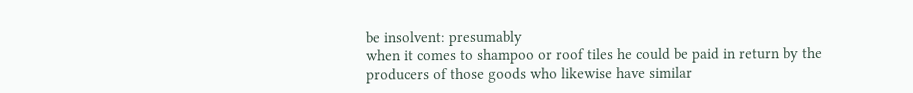be insolvent: presumably
when it comes to shampoo or roof tiles he could be paid in return by the
producers of those goods who likewise have similar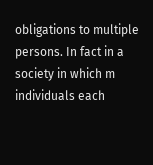obligations to multiple
persons. In fact in a society in which m individuals each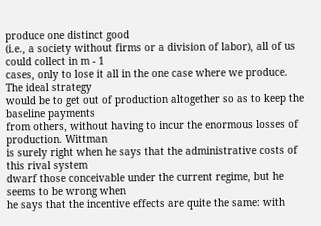produce one distinct good
(i.e., a society without firms or a division of labor), all of us could collect in m - 1
cases, only to lose it all in the one case where we produce. The ideal strategy
would be to get out of production altogether so as to keep the baseline payments
from others, without having to incur the enormous losses of production. Wittman
is surely right when he says that the administrative costs of this rival system
dwarf those conceivable under the current regime, but he seems to be wrong when
he says that the incentive effects are quite the same: with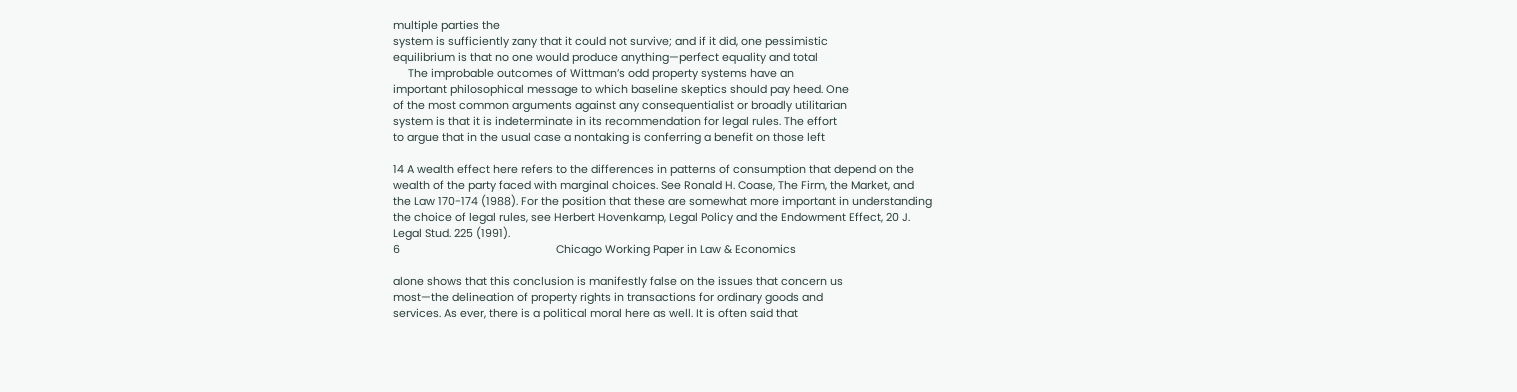multiple parties the
system is sufficiently zany that it could not survive; and if it did, one pessimistic
equilibrium is that no one would produce anything—perfect equality and total
     The improbable outcomes of Wittman’s odd property systems have an
important philosophical message to which baseline skeptics should pay heed. One
of the most common arguments against any consequentialist or broadly utilitarian
system is that it is indeterminate in its recommendation for legal rules. The effort
to argue that in the usual case a nontaking is conferring a benefit on those left

14 A wealth effect here refers to the differences in patterns of consumption that depend on the
wealth of the party faced with marginal choices. See Ronald H. Coase, The Firm, the Market, and
the Law 170-174 (1988). For the position that these are somewhat more important in understanding
the choice of legal rules, see Herbert Hovenkamp, Legal Policy and the Endowment Effect, 20 J.
Legal Stud. 225 (1991).
6                                                    Chicago Working Paper in Law & Economics

alone shows that this conclusion is manifestly false on the issues that concern us
most—the delineation of property rights in transactions for ordinary goods and
services. As ever, there is a political moral here as well. It is often said that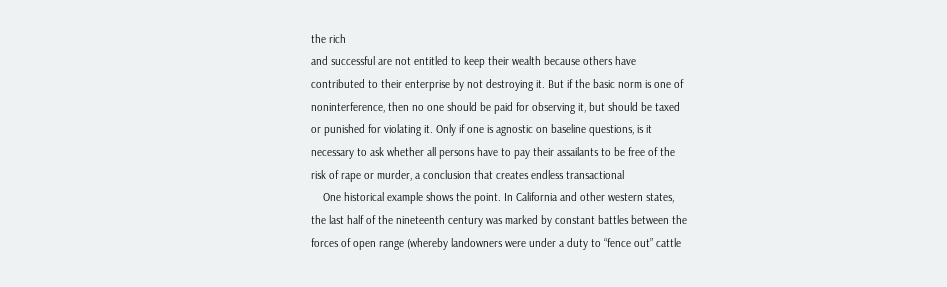the rich
and successful are not entitled to keep their wealth because others have
contributed to their enterprise by not destroying it. But if the basic norm is one of
noninterference, then no one should be paid for observing it, but should be taxed
or punished for violating it. Only if one is agnostic on baseline questions, is it
necessary to ask whether all persons have to pay their assailants to be free of the
risk of rape or murder, a conclusion that creates endless transactional
    One historical example shows the point. In California and other western states,
the last half of the nineteenth century was marked by constant battles between the
forces of open range (whereby landowners were under a duty to “fence out” cattle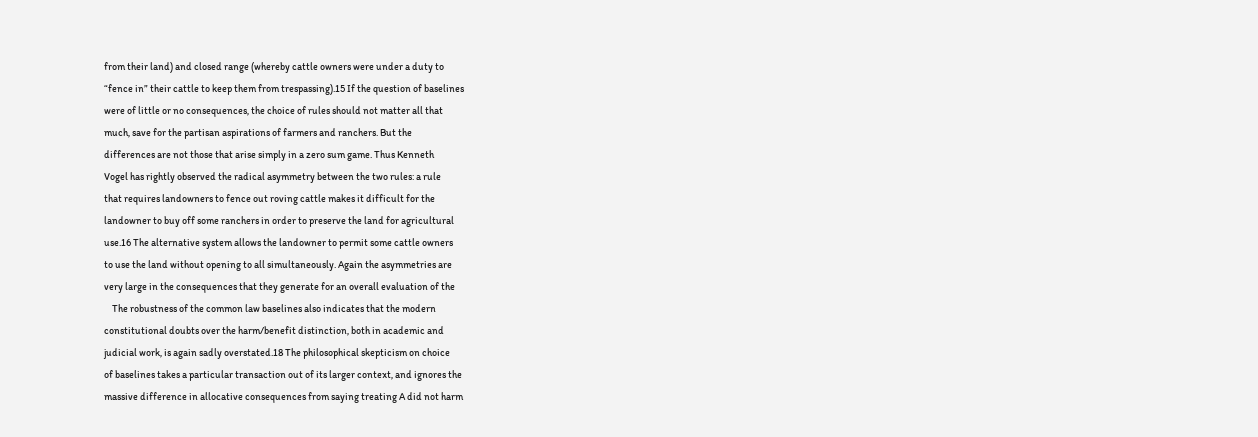from their land) and closed range (whereby cattle owners were under a duty to
“fence in” their cattle to keep them from trespassing).15 If the question of baselines
were of little or no consequences, the choice of rules should not matter all that
much, save for the partisan aspirations of farmers and ranchers. But the
differences are not those that arise simply in a zero sum game. Thus Kenneth
Vogel has rightly observed the radical asymmetry between the two rules: a rule
that requires landowners to fence out roving cattle makes it difficult for the
landowner to buy off some ranchers in order to preserve the land for agricultural
use.16 The alternative system allows the landowner to permit some cattle owners
to use the land without opening to all simultaneously. Again the asymmetries are
very large in the consequences that they generate for an overall evaluation of the
    The robustness of the common law baselines also indicates that the modern
constitutional doubts over the harm/benefit distinction, both in academic and
judicial work, is again sadly overstated.18 The philosophical skepticism on choice
of baselines takes a particular transaction out of its larger context, and ignores the
massive difference in allocative consequences from saying treating A did not harm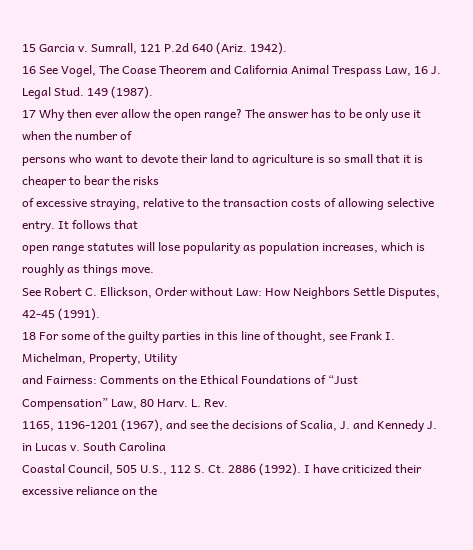15 Garcia v. Sumrall, 121 P.2d 640 (Ariz. 1942).
16 See Vogel, The Coase Theorem and California Animal Trespass Law, 16 J. Legal Stud. 149 (1987).
17 Why then ever allow the open range? The answer has to be only use it when the number of
persons who want to devote their land to agriculture is so small that it is cheaper to bear the risks
of excessive straying, relative to the transaction costs of allowing selective entry. It follows that
open range statutes will lose popularity as population increases, which is roughly as things move.
See Robert C. Ellickson, Order without Law: How Neighbors Settle Disputes, 42-45 (1991).
18 For some of the guilty parties in this line of thought, see Frank I. Michelman, Property, Utility
and Fairness: Comments on the Ethical Foundations of “Just Compensation” Law, 80 Harv. L. Rev.
1165, 1196-1201 (1967), and see the decisions of Scalia, J. and Kennedy J. in Lucas v. South Carolina
Coastal Council, 505 U.S., 112 S. Ct. 2886 (1992). I have criticized their excessive reliance on the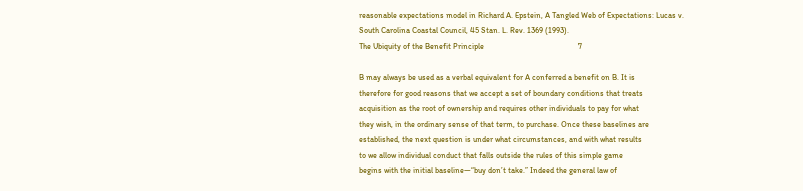reasonable expectations model in Richard A. Epstein, A Tangled Web of Expectations: Lucas v.
South Carolina Coastal Council, 45 Stan. L. Rev. 1369 (1993).
The Ubiquity of the Benefit Principle                                               7

B may always be used as a verbal equivalent for A conferred a benefit on B. It is
therefore for good reasons that we accept a set of boundary conditions that treats
acquisition as the root of ownership and requires other individuals to pay for what
they wish, in the ordinary sense of that term, to purchase. Once these baselines are
established, the next question is under what circumstances, and with what results
to we allow individual conduct that falls outside the rules of this simple game
begins with the initial baseline—“buy don’t take.” Indeed the general law of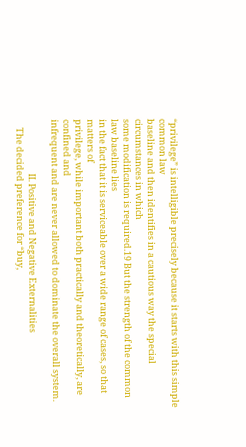“privilege” is intelligible precisely because it starts with this simple common law
baseline and then identifies in a cautious way the special circumstances in which
some modification is required.19 But the strength of the common law baseline lies
in the fact that it is serviceable over a wide range of cases, so that matters of
privilege, while important both practically and theoretically, are confined and
infrequent and are never allowed to dominate the overall system.

                           II. Positive and Negative Externalities
    The decided preference for “buy,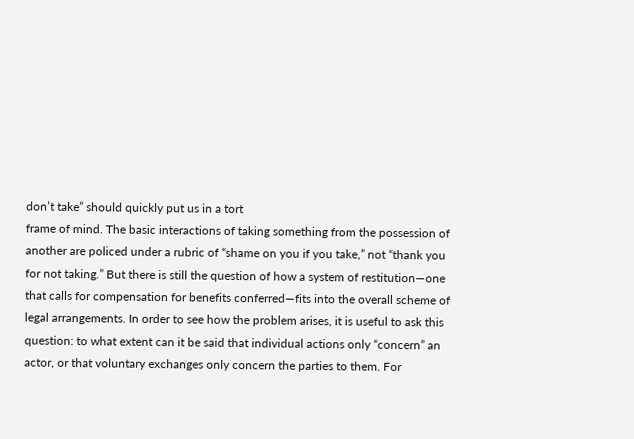don’t take” should quickly put us in a tort
frame of mind. The basic interactions of taking something from the possession of
another are policed under a rubric of “shame on you if you take,” not “thank you
for not taking.” But there is still the question of how a system of restitution—one
that calls for compensation for benefits conferred—fits into the overall scheme of
legal arrangements. In order to see how the problem arises, it is useful to ask this
question: to what extent can it be said that individual actions only “concern” an
actor, or that voluntary exchanges only concern the parties to them. For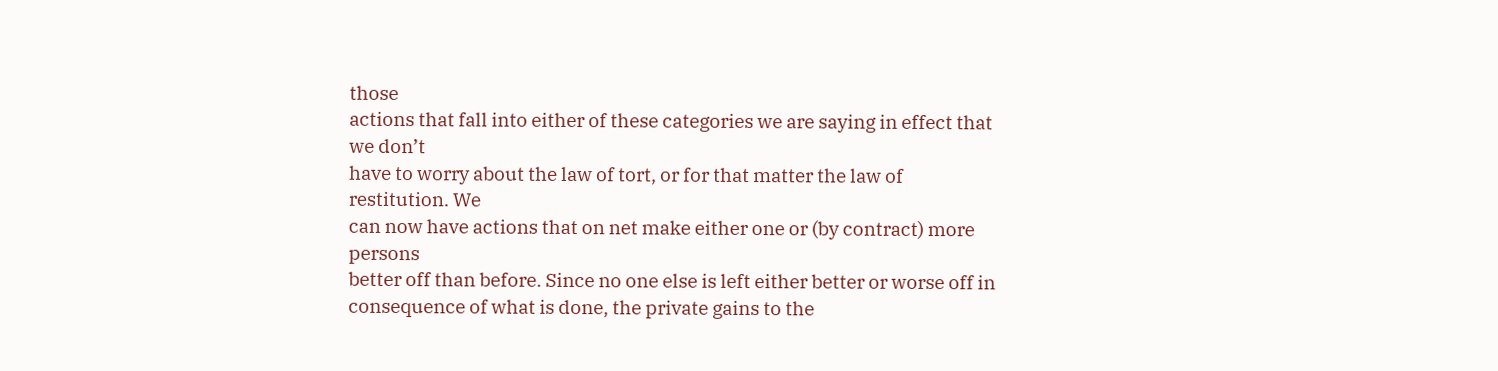those
actions that fall into either of these categories we are saying in effect that we don’t
have to worry about the law of tort, or for that matter the law of restitution. We
can now have actions that on net make either one or (by contract) more persons
better off than before. Since no one else is left either better or worse off in
consequence of what is done, the private gains to the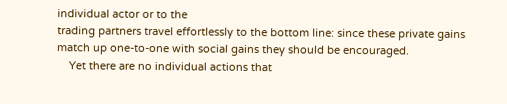individual actor or to the
trading partners travel effortlessly to the bottom line: since these private gains
match up one-to-one with social gains they should be encouraged.
    Yet there are no individual actions that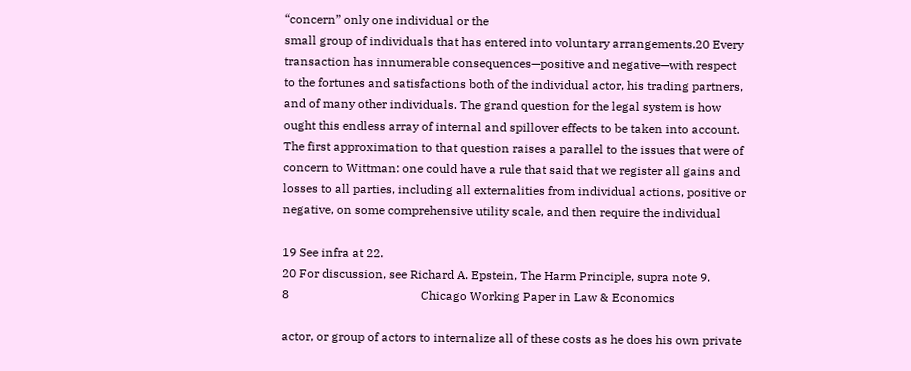“concern” only one individual or the
small group of individuals that has entered into voluntary arrangements.20 Every
transaction has innumerable consequences—positive and negative—with respect
to the fortunes and satisfactions both of the individual actor, his trading partners,
and of many other individuals. The grand question for the legal system is how
ought this endless array of internal and spillover effects to be taken into account.
The first approximation to that question raises a parallel to the issues that were of
concern to Wittman: one could have a rule that said that we register all gains and
losses to all parties, including all externalities from individual actions, positive or
negative, on some comprehensive utility scale, and then require the individual

19 See infra at 22.
20 For discussion, see Richard A. Epstein, The Harm Principle, supra note 9.
8                                            Chicago Working Paper in Law & Economics

actor, or group of actors to internalize all of these costs as he does his own private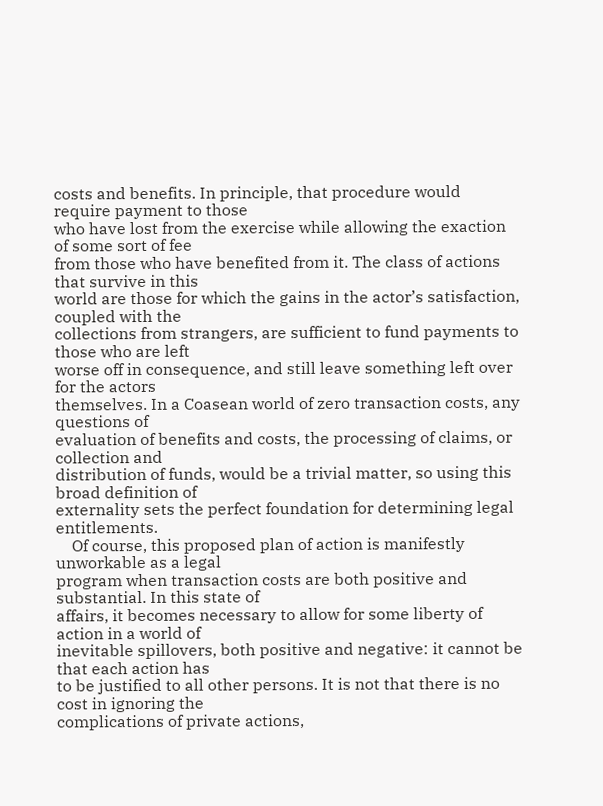costs and benefits. In principle, that procedure would require payment to those
who have lost from the exercise while allowing the exaction of some sort of fee
from those who have benefited from it. The class of actions that survive in this
world are those for which the gains in the actor’s satisfaction, coupled with the
collections from strangers, are sufficient to fund payments to those who are left
worse off in consequence, and still leave something left over for the actors
themselves. In a Coasean world of zero transaction costs, any questions of
evaluation of benefits and costs, the processing of claims, or collection and
distribution of funds, would be a trivial matter, so using this broad definition of
externality sets the perfect foundation for determining legal entitlements.
    Of course, this proposed plan of action is manifestly unworkable as a legal
program when transaction costs are both positive and substantial. In this state of
affairs, it becomes necessary to allow for some liberty of action in a world of
inevitable spillovers, both positive and negative: it cannot be that each action has
to be justified to all other persons. It is not that there is no cost in ignoring the
complications of private actions,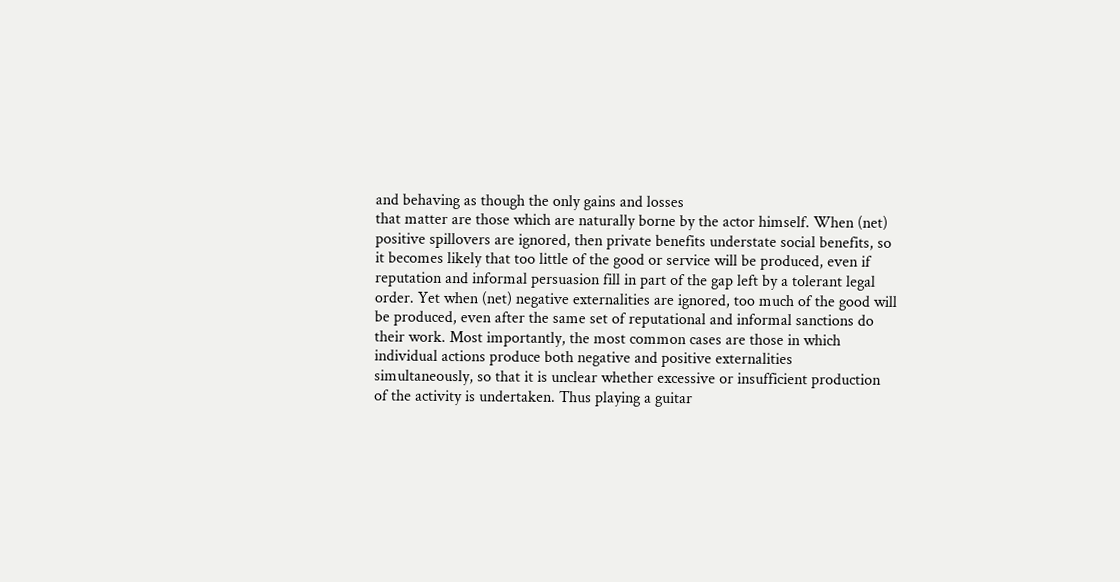and behaving as though the only gains and losses
that matter are those which are naturally borne by the actor himself. When (net)
positive spillovers are ignored, then private benefits understate social benefits, so
it becomes likely that too little of the good or service will be produced, even if
reputation and informal persuasion fill in part of the gap left by a tolerant legal
order. Yet when (net) negative externalities are ignored, too much of the good will
be produced, even after the same set of reputational and informal sanctions do
their work. Most importantly, the most common cases are those in which
individual actions produce both negative and positive externalities
simultaneously, so that it is unclear whether excessive or insufficient production
of the activity is undertaken. Thus playing a guitar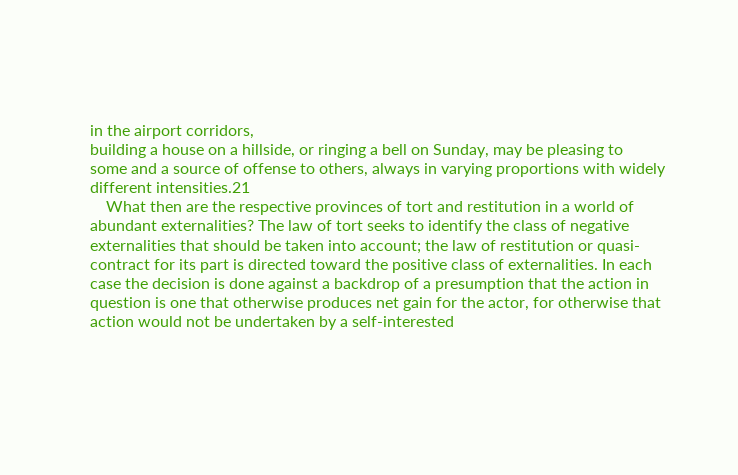in the airport corridors,
building a house on a hillside, or ringing a bell on Sunday, may be pleasing to
some and a source of offense to others, always in varying proportions with widely
different intensities.21
    What then are the respective provinces of tort and restitution in a world of
abundant externalities? The law of tort seeks to identify the class of negative
externalities that should be taken into account; the law of restitution or quasi-
contract for its part is directed toward the positive class of externalities. In each
case the decision is done against a backdrop of a presumption that the action in
question is one that otherwise produces net gain for the actor, for otherwise that
action would not be undertaken by a self-interested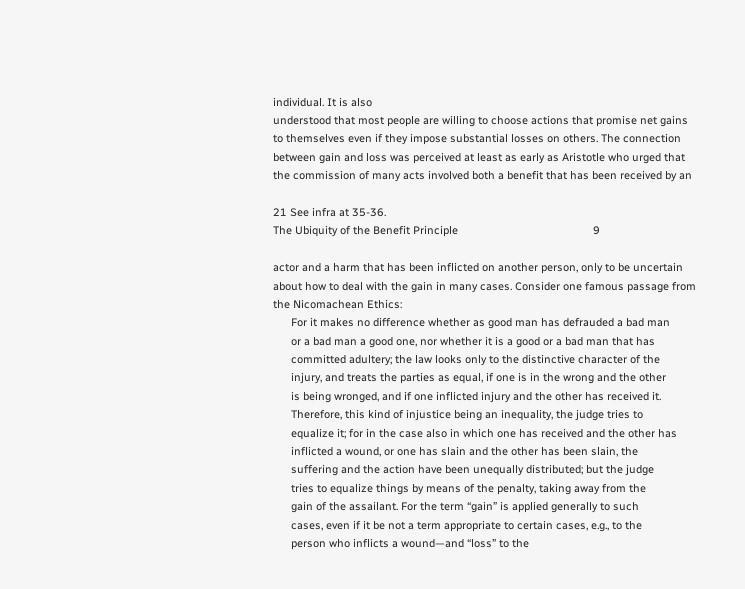individual. It is also
understood that most people are willing to choose actions that promise net gains
to themselves even if they impose substantial losses on others. The connection
between gain and loss was perceived at least as early as Aristotle who urged that
the commission of many acts involved both a benefit that has been received by an

21 See infra at 35-36.
The Ubiquity of the Benefit Principle                                             9

actor and a harm that has been inflicted on another person, only to be uncertain
about how to deal with the gain in many cases. Consider one famous passage from
the Nicomachean Ethics:
      For it makes no difference whether as good man has defrauded a bad man
      or a bad man a good one, nor whether it is a good or a bad man that has
      committed adultery; the law looks only to the distinctive character of the
      injury, and treats the parties as equal, if one is in the wrong and the other
      is being wronged, and if one inflicted injury and the other has received it.
      Therefore, this kind of injustice being an inequality, the judge tries to
      equalize it; for in the case also in which one has received and the other has
      inflicted a wound, or one has slain and the other has been slain, the
      suffering and the action have been unequally distributed; but the judge
      tries to equalize things by means of the penalty, taking away from the
      gain of the assailant. For the term “gain” is applied generally to such
      cases, even if it be not a term appropriate to certain cases, e.g., to the
      person who inflicts a wound—and “loss” to the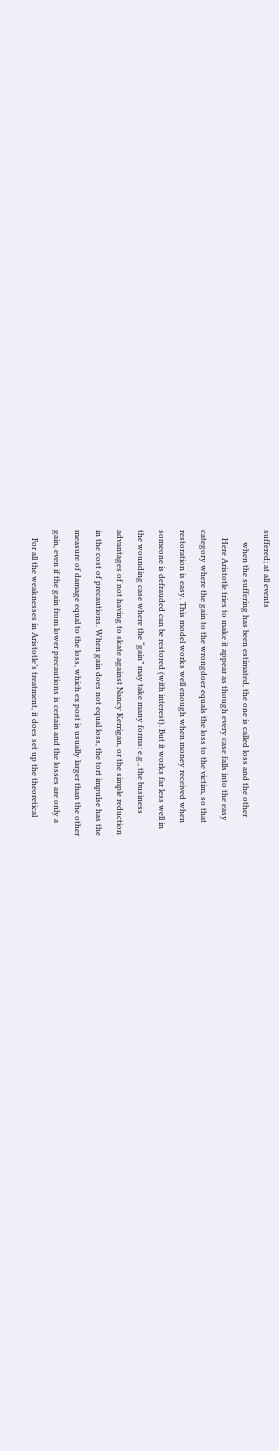suffered; at all events
      when the suffering has been estimated, the one is called loss and the other
    Here Aristotle tries to make it appear as though every case falls into the easy
category where the gain to the wrongdoer equals the loss to the victim, so that
restoration is easy. This model works well enough when money received when
someone is defrauded can be restored (with interest). But it works far less well in
the wounding case where the “gain” may take many forms: e.g., the business
advantages of not having to skate against Nancy Kerrigan, or the simple reduction
in the cost of precautions. When gain does not equal loss, the tort impulse has the
measure of damage equal to the loss, which ex post is usually larger than the other
gain, even if the gain from lower precautions is certain and the losses are only a
    For all the weaknesses in Aristotle’s treatment, it does set up the theoretical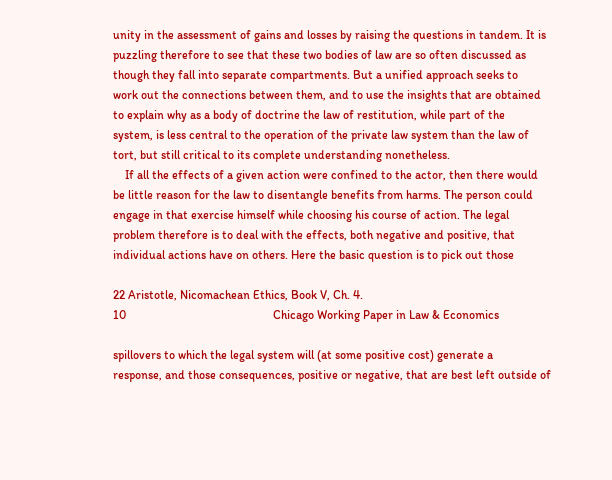unity in the assessment of gains and losses by raising the questions in tandem. It is
puzzling therefore to see that these two bodies of law are so often discussed as
though they fall into separate compartments. But a unified approach seeks to
work out the connections between them, and to use the insights that are obtained
to explain why as a body of doctrine the law of restitution, while part of the
system, is less central to the operation of the private law system than the law of
tort, but still critical to its complete understanding nonetheless.
    If all the effects of a given action were confined to the actor, then there would
be little reason for the law to disentangle benefits from harms. The person could
engage in that exercise himself while choosing his course of action. The legal
problem therefore is to deal with the effects, both negative and positive, that
individual actions have on others. Here the basic question is to pick out those

22 Aristotle, Nicomachean Ethics, Book V, Ch. 4.
10                                                 Chicago Working Paper in Law & Economics

spillovers to which the legal system will (at some positive cost) generate a
response, and those consequences, positive or negative, that are best left outside of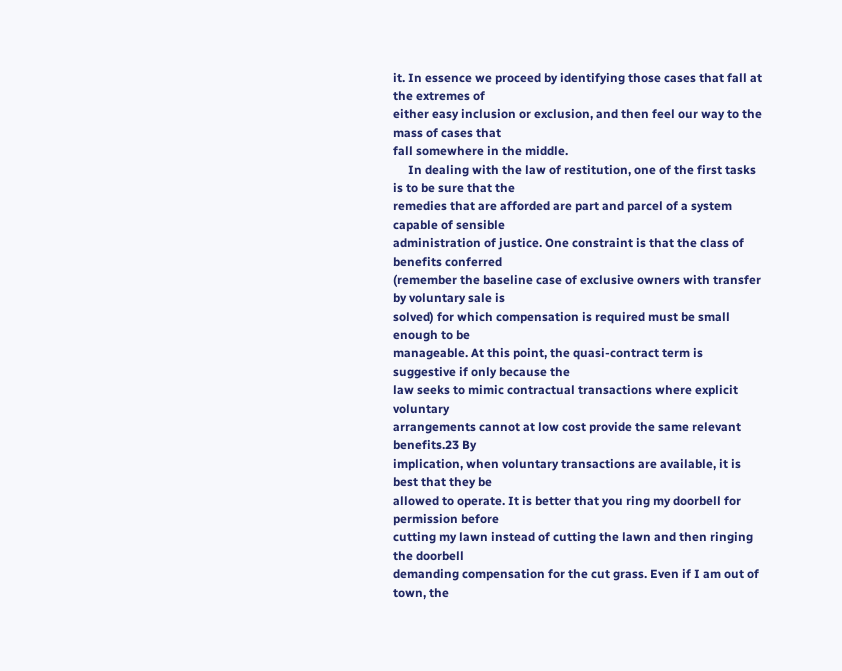it. In essence we proceed by identifying those cases that fall at the extremes of
either easy inclusion or exclusion, and then feel our way to the mass of cases that
fall somewhere in the middle.
     In dealing with the law of restitution, one of the first tasks is to be sure that the
remedies that are afforded are part and parcel of a system capable of sensible
administration of justice. One constraint is that the class of benefits conferred
(remember the baseline case of exclusive owners with transfer by voluntary sale is
solved) for which compensation is required must be small enough to be
manageable. At this point, the quasi-contract term is suggestive if only because the
law seeks to mimic contractual transactions where explicit voluntary
arrangements cannot at low cost provide the same relevant benefits.23 By
implication, when voluntary transactions are available, it is best that they be
allowed to operate. It is better that you ring my doorbell for permission before
cutting my lawn instead of cutting the lawn and then ringing the doorbell
demanding compensation for the cut grass. Even if I am out of town, the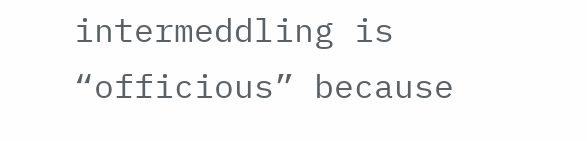intermeddling is “officious” because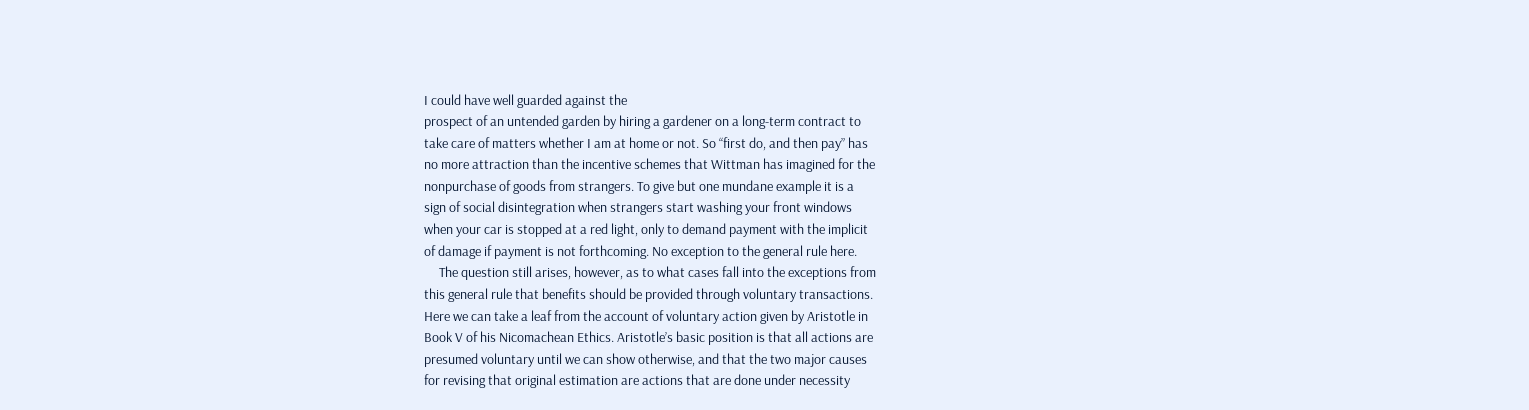I could have well guarded against the
prospect of an untended garden by hiring a gardener on a long-term contract to
take care of matters whether I am at home or not. So “first do, and then pay” has
no more attraction than the incentive schemes that Wittman has imagined for the
nonpurchase of goods from strangers. To give but one mundane example it is a
sign of social disintegration when strangers start washing your front windows
when your car is stopped at a red light, only to demand payment with the implicit
of damage if payment is not forthcoming. No exception to the general rule here.
     The question still arises, however, as to what cases fall into the exceptions from
this general rule that benefits should be provided through voluntary transactions.
Here we can take a leaf from the account of voluntary action given by Aristotle in
Book V of his Nicomachean Ethics. Aristotle’s basic position is that all actions are
presumed voluntary until we can show otherwise, and that the two major causes
for revising that original estimation are actions that are done under necessity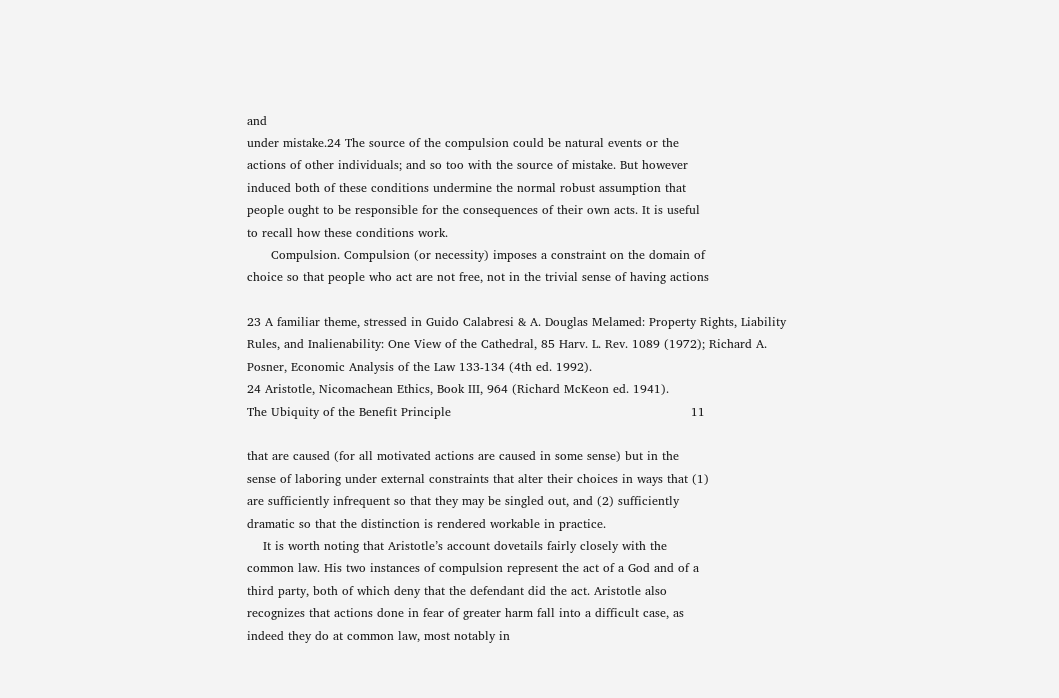and
under mistake.24 The source of the compulsion could be natural events or the
actions of other individuals; and so too with the source of mistake. But however
induced both of these conditions undermine the normal robust assumption that
people ought to be responsible for the consequences of their own acts. It is useful
to recall how these conditions work.
      Compulsion. Compulsion (or necessity) imposes a constraint on the domain of
choice so that people who act are not free, not in the trivial sense of having actions

23 A familiar theme, stressed in Guido Calabresi & A. Douglas Melamed: Property Rights, Liability
Rules, and Inalienability: One View of the Cathedral, 85 Harv. L. Rev. 1089 (1972); Richard A.
Posner, Economic Analysis of the Law 133-134 (4th ed. 1992).
24 Aristotle, Nicomachean Ethics, Book III, 964 (Richard McKeon ed. 1941).
The Ubiquity of the Benefit Principle                                                            11

that are caused (for all motivated actions are caused in some sense) but in the
sense of laboring under external constraints that alter their choices in ways that (1)
are sufficiently infrequent so that they may be singled out, and (2) sufficiently
dramatic so that the distinction is rendered workable in practice.
    It is worth noting that Aristotle’s account dovetails fairly closely with the
common law. His two instances of compulsion represent the act of a God and of a
third party, both of which deny that the defendant did the act. Aristotle also
recognizes that actions done in fear of greater harm fall into a difficult case, as
indeed they do at common law, most notably in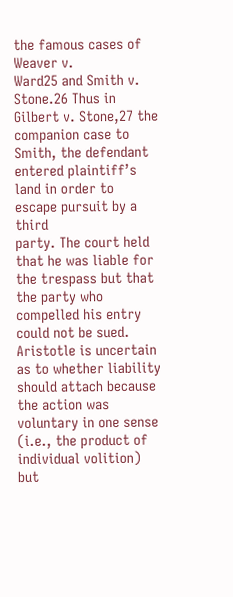the famous cases of Weaver v.
Ward25 and Smith v. Stone.26 Thus in Gilbert v. Stone,27 the companion case to
Smith, the defendant entered plaintiff’s land in order to escape pursuit by a third
party. The court held that he was liable for the trespass but that the party who
compelled his entry could not be sued. Aristotle is uncertain as to whether liability
should attach because the action was voluntary in one sense (i.e., the product of
individual volition) but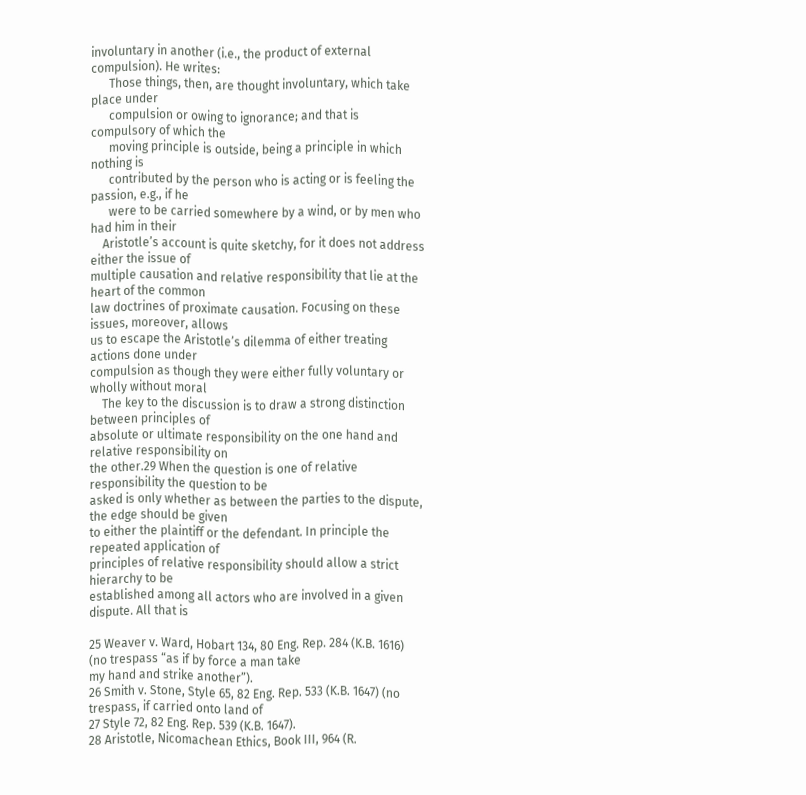involuntary in another (i.e., the product of external
compulsion). He writes:
      Those things, then, are thought involuntary, which take place under
      compulsion or owing to ignorance; and that is compulsory of which the
      moving principle is outside, being a principle in which nothing is
      contributed by the person who is acting or is feeling the passion, e.g., if he
      were to be carried somewhere by a wind, or by men who had him in their
    Aristotle’s account is quite sketchy, for it does not address either the issue of
multiple causation and relative responsibility that lie at the heart of the common
law doctrines of proximate causation. Focusing on these issues, moreover, allows
us to escape the Aristotle’s dilemma of either treating actions done under
compulsion as though they were either fully voluntary or wholly without moral
    The key to the discussion is to draw a strong distinction between principles of
absolute or ultimate responsibility on the one hand and relative responsibility on
the other.29 When the question is one of relative responsibility the question to be
asked is only whether as between the parties to the dispute, the edge should be given
to either the plaintiff or the defendant. In principle the repeated application of
principles of relative responsibility should allow a strict hierarchy to be
established among all actors who are involved in a given dispute. All that is

25 Weaver v. Ward, Hobart 134, 80 Eng. Rep. 284 (K.B. 1616) (no trespass “as if by force a man take
my hand and strike another”).
26 Smith v. Stone, Style 65, 82 Eng. Rep. 533 (K.B. 1647) (no trespass, if carried onto land of
27 Style 72, 82 Eng. Rep. 539 (K.B. 1647).
28 Aristotle, Nicomachean Ethics, Book III, 964 (R.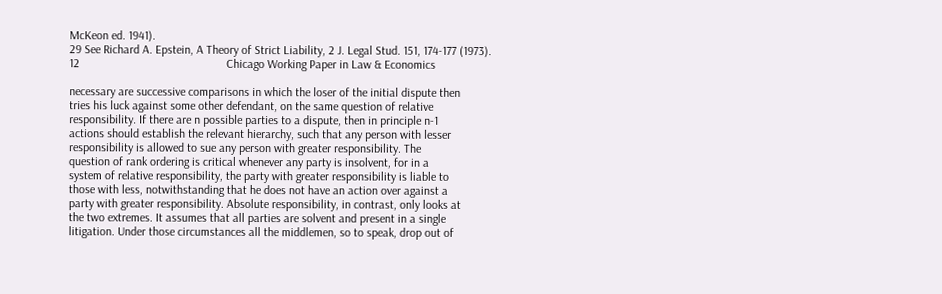McKeon ed. 1941).
29 See Richard A. Epstein, A Theory of Strict Liability, 2 J. Legal Stud. 151, 174-177 (1973).
12                                                 Chicago Working Paper in Law & Economics

necessary are successive comparisons in which the loser of the initial dispute then
tries his luck against some other defendant, on the same question of relative
responsibility. If there are n possible parties to a dispute, then in principle n-1
actions should establish the relevant hierarchy, such that any person with lesser
responsibility is allowed to sue any person with greater responsibility. The
question of rank ordering is critical whenever any party is insolvent, for in a
system of relative responsibility, the party with greater responsibility is liable to
those with less, notwithstanding that he does not have an action over against a
party with greater responsibility. Absolute responsibility, in contrast, only looks at
the two extremes. It assumes that all parties are solvent and present in a single
litigation. Under those circumstances all the middlemen, so to speak, drop out of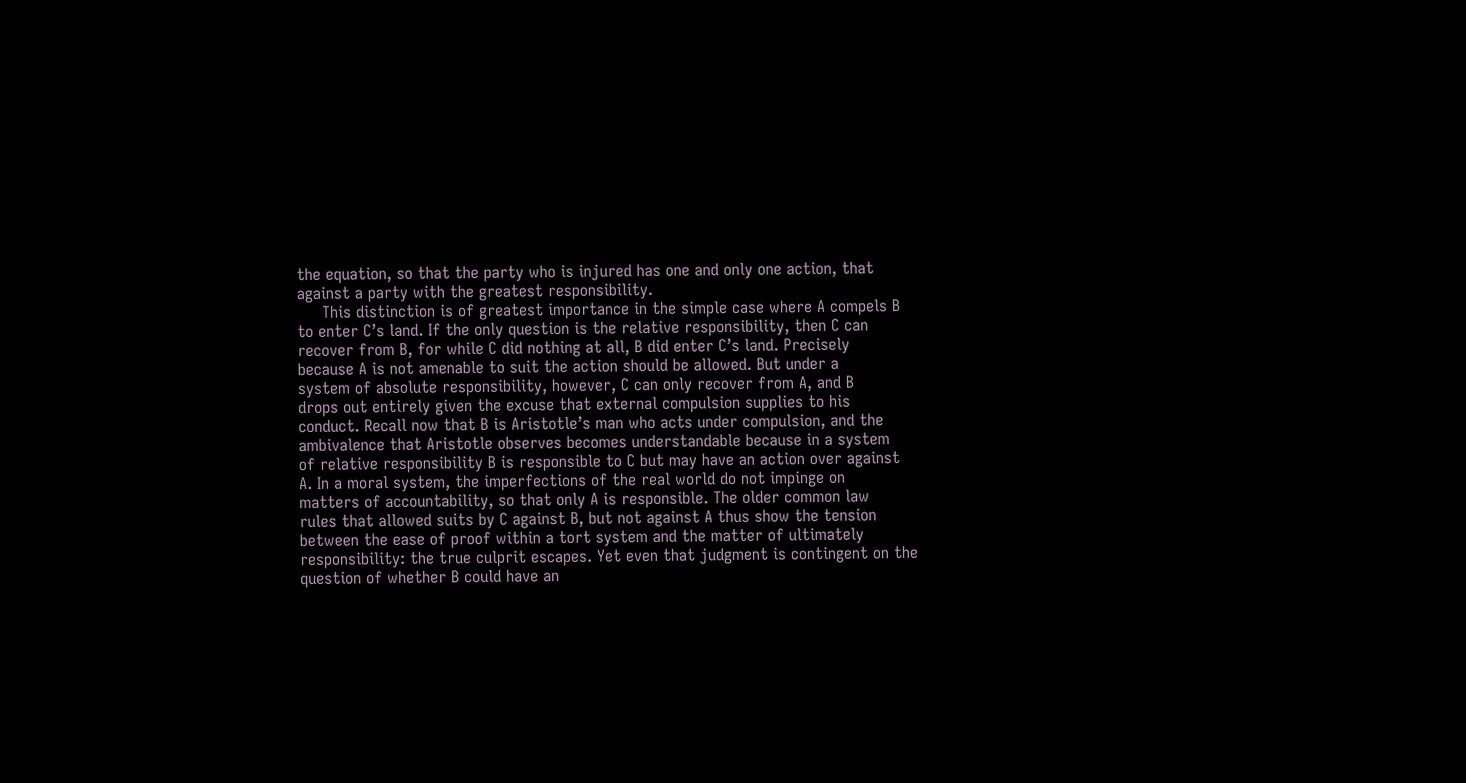the equation, so that the party who is injured has one and only one action, that
against a party with the greatest responsibility.
     This distinction is of greatest importance in the simple case where A compels B
to enter C’s land. If the only question is the relative responsibility, then C can
recover from B, for while C did nothing at all, B did enter C’s land. Precisely
because A is not amenable to suit the action should be allowed. But under a
system of absolute responsibility, however, C can only recover from A, and B
drops out entirely given the excuse that external compulsion supplies to his
conduct. Recall now that B is Aristotle’s man who acts under compulsion, and the
ambivalence that Aristotle observes becomes understandable because in a system
of relative responsibility B is responsible to C but may have an action over against
A. In a moral system, the imperfections of the real world do not impinge on
matters of accountability, so that only A is responsible. The older common law
rules that allowed suits by C against B, but not against A thus show the tension
between the ease of proof within a tort system and the matter of ultimately
responsibility: the true culprit escapes. Yet even that judgment is contingent on the
question of whether B could have an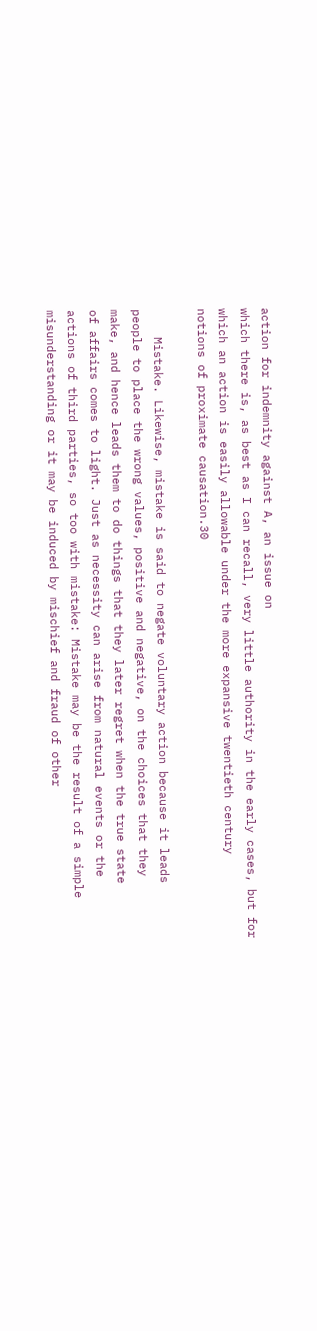action for indemnity against A, an issue on
which there is, as best as I can recall, very little authority in the early cases, but for
which an action is easily allowable under the more expansive twentieth century
notions of proximate causation.30

    Mistake. Likewise, mistake is said to negate voluntary action because it leads
people to place the wrong values, positive and negative, on the choices that they
make, and hence leads them to do things that they later regret when the true state
of affairs comes to light. Just as necessity can arise from natural events or the
actions of third parties, so too with mistake: Mistake may be the result of a simple
misunderstanding or it may be induced by mischief and fraud of other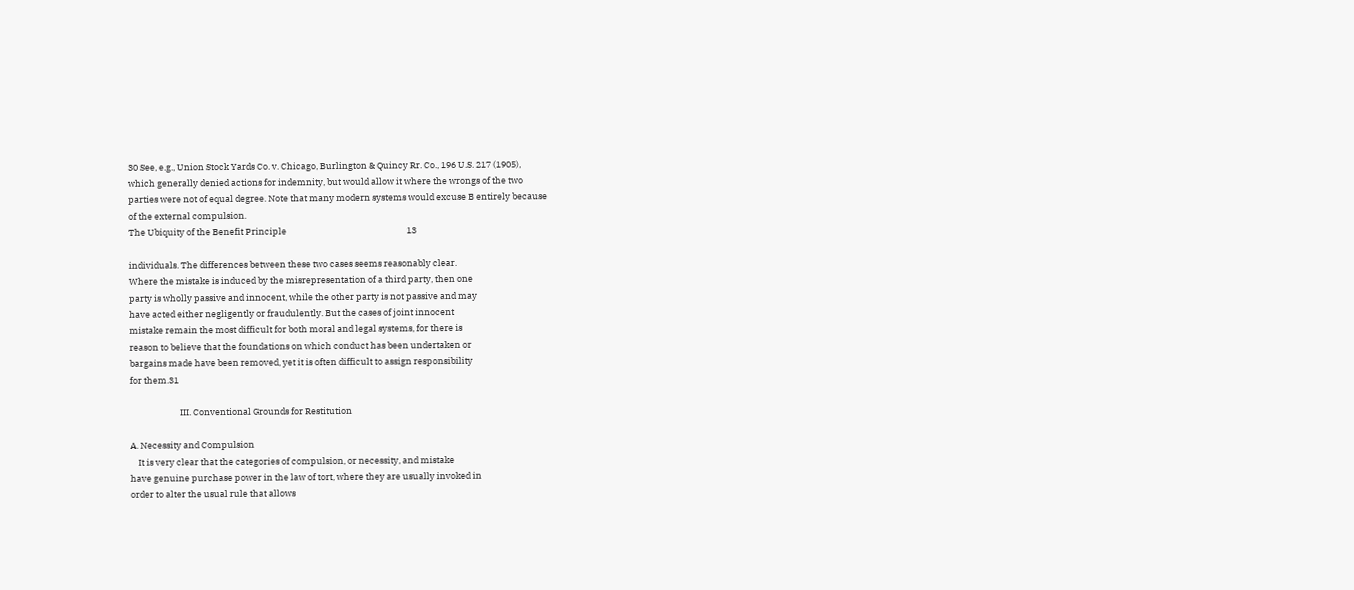30 See, e.g., Union Stock Yards Co. v. Chicago, Burlington & Quincy Rr. Co., 196 U.S. 217 (1905),
which generally denied actions for indemnity, but would allow it where the wrongs of the two
parties were not of equal degree. Note that many modern systems would excuse B entirely because
of the external compulsion.
The Ubiquity of the Benefit Principle                                                            13

individuals. The differences between these two cases seems reasonably clear.
Where the mistake is induced by the misrepresentation of a third party, then one
party is wholly passive and innocent, while the other party is not passive and may
have acted either negligently or fraudulently. But the cases of joint innocent
mistake remain the most difficult for both moral and legal systems, for there is
reason to believe that the foundations on which conduct has been undertaken or
bargains made have been removed, yet it is often difficult to assign responsibility
for them.31

                         III. Conventional Grounds for Restitution

A. Necessity and Compulsion
    It is very clear that the categories of compulsion, or necessity, and mistake
have genuine purchase power in the law of tort, where they are usually invoked in
order to alter the usual rule that allows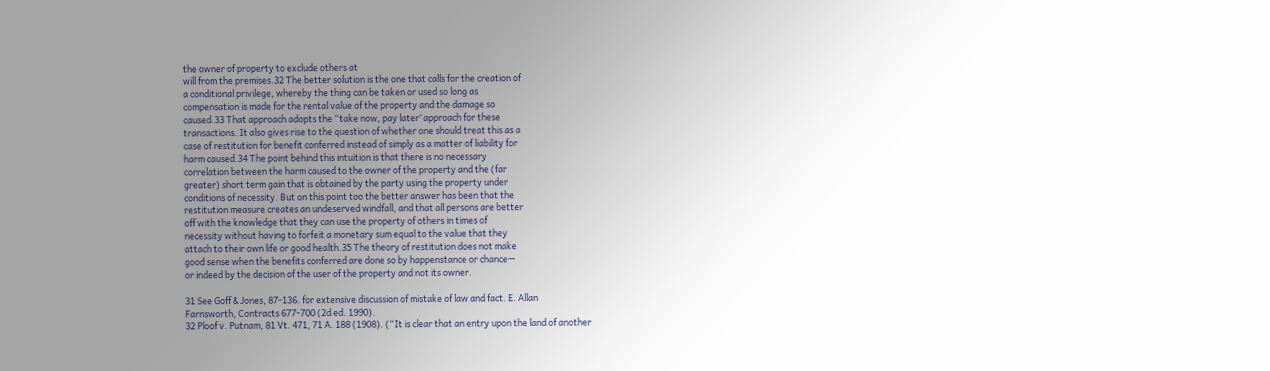the owner of property to exclude others at
will from the premises.32 The better solution is the one that calls for the creation of
a conditional privilege, whereby the thing can be taken or used so long as
compensation is made for the rental value of the property and the damage so
caused.33 That approach adopts the “take now, pay later’ approach for these
transactions. It also gives rise to the question of whether one should treat this as a
case of restitution for benefit conferred instead of simply as a matter of liability for
harm caused.34 The point behind this intuition is that there is no necessary
correlation between the harm caused to the owner of the property and the (far
greater) short term gain that is obtained by the party using the property under
conditions of necessity. But on this point too the better answer has been that the
restitution measure creates an undeserved windfall, and that all persons are better
off with the knowledge that they can use the property of others in times of
necessity without having to forfeit a monetary sum equal to the value that they
attach to their own life or good health.35 The theory of restitution does not make
good sense when the benefits conferred are done so by happenstance or chance—
or indeed by the decision of the user of the property and not its owner.

31 See Goff & Jones, 87-136. for extensive discussion of mistake of law and fact. E. Allan
Farnsworth, Contracts 677-700 (2d ed. 1990).
32 Ploof v. Putnam, 81 Vt. 471, 71 A. 188 (1908). (“It is clear that an entry upon the land of another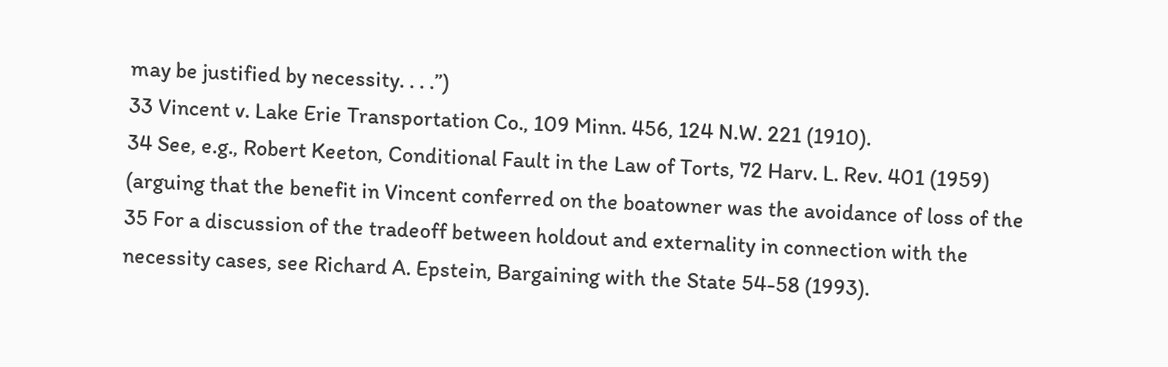may be justified by necessity. . . .”)
33 Vincent v. Lake Erie Transportation Co., 109 Minn. 456, 124 N.W. 221 (1910).
34 See, e.g., Robert Keeton, Conditional Fault in the Law of Torts, 72 Harv. L. Rev. 401 (1959)
(arguing that the benefit in Vincent conferred on the boatowner was the avoidance of loss of the
35 For a discussion of the tradeoff between holdout and externality in connection with the
necessity cases, see Richard A. Epstein, Bargaining with the State 54-58 (1993).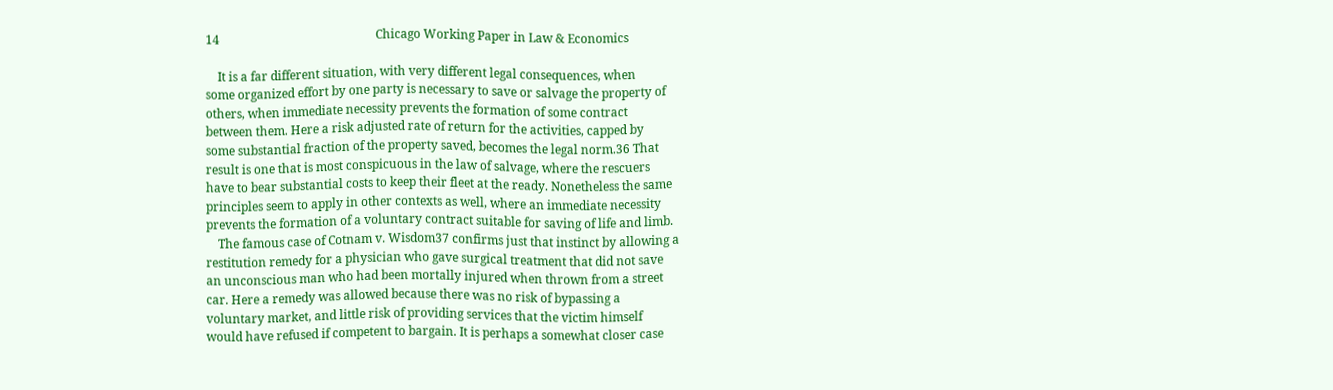14                                                    Chicago Working Paper in Law & Economics

    It is a far different situation, with very different legal consequences, when
some organized effort by one party is necessary to save or salvage the property of
others, when immediate necessity prevents the formation of some contract
between them. Here a risk adjusted rate of return for the activities, capped by
some substantial fraction of the property saved, becomes the legal norm.36 That
result is one that is most conspicuous in the law of salvage, where the rescuers
have to bear substantial costs to keep their fleet at the ready. Nonetheless the same
principles seem to apply in other contexts as well, where an immediate necessity
prevents the formation of a voluntary contract suitable for saving of life and limb.
    The famous case of Cotnam v. Wisdom37 confirms just that instinct by allowing a
restitution remedy for a physician who gave surgical treatment that did not save
an unconscious man who had been mortally injured when thrown from a street
car. Here a remedy was allowed because there was no risk of bypassing a
voluntary market, and little risk of providing services that the victim himself
would have refused if competent to bargain. It is perhaps a somewhat closer case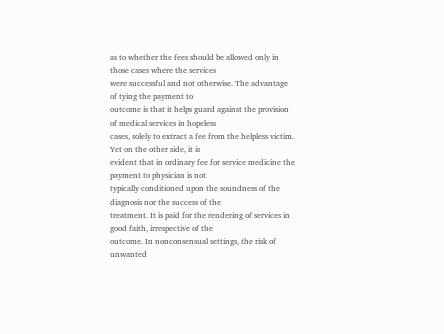as to whether the fees should be allowed only in those cases where the services
were successful and not otherwise. The advantage of tying the payment to
outcome is that it helps guard against the provision of medical services in hopeless
cases, solely to extract a fee from the helpless victim. Yet on the other side, it is
evident that in ordinary fee for service medicine the payment to physician is not
typically conditioned upon the soundness of the diagnosis nor the success of the
treatment. It is paid for the rendering of services in good faith, irrespective of the
outcome. In nonconsensual settings, the risk of unwanted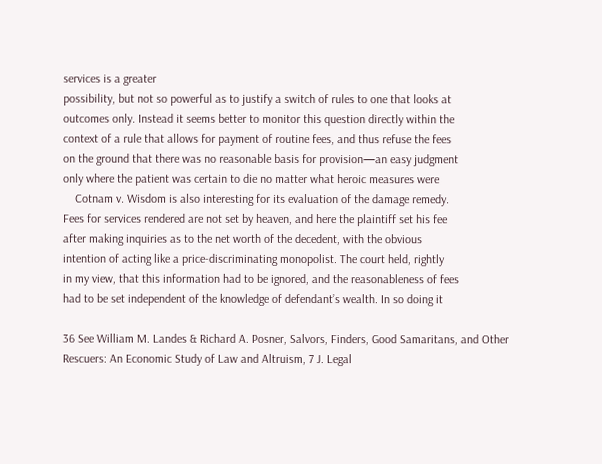services is a greater
possibility, but not so powerful as to justify a switch of rules to one that looks at
outcomes only. Instead it seems better to monitor this question directly within the
context of a rule that allows for payment of routine fees, and thus refuse the fees
on the ground that there was no reasonable basis for provision—an easy judgment
only where the patient was certain to die no matter what heroic measures were
    Cotnam v. Wisdom is also interesting for its evaluation of the damage remedy.
Fees for services rendered are not set by heaven, and here the plaintiff set his fee
after making inquiries as to the net worth of the decedent, with the obvious
intention of acting like a price-discriminating monopolist. The court held, rightly
in my view, that this information had to be ignored, and the reasonableness of fees
had to be set independent of the knowledge of defendant’s wealth. In so doing it

36 See William M. Landes & Richard A. Posner, Salvors, Finders, Good Samaritans, and Other
Rescuers: An Economic Study of Law and Altruism, 7 J. Legal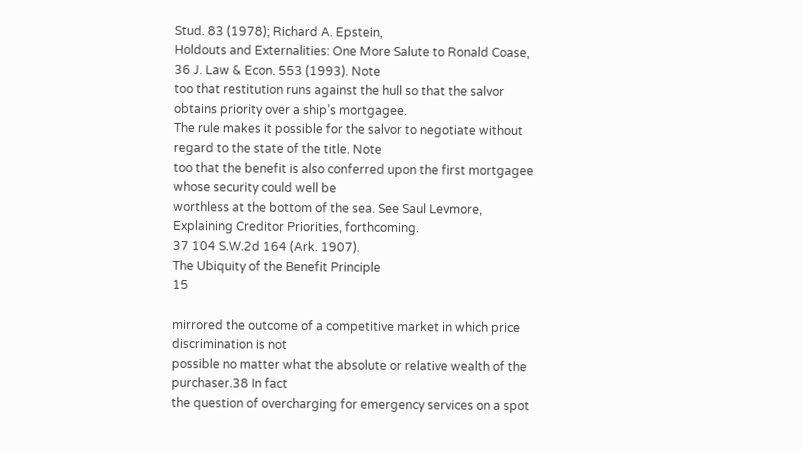Stud. 83 (1978); Richard A. Epstein,
Holdouts and Externalities: One More Salute to Ronald Coase, 36 J. Law & Econ. 553 (1993). Note
too that restitution runs against the hull so that the salvor obtains priority over a ship’s mortgagee.
The rule makes it possible for the salvor to negotiate without regard to the state of the title. Note
too that the benefit is also conferred upon the first mortgagee whose security could well be
worthless at the bottom of the sea. See Saul Levmore, Explaining Creditor Priorities, forthcoming.
37 104 S.W.2d 164 (Ark. 1907).
The Ubiquity of the Benefit Principle                                                                15

mirrored the outcome of a competitive market in which price discrimination is not
possible no matter what the absolute or relative wealth of the purchaser.38 In fact
the question of overcharging for emergency services on a spot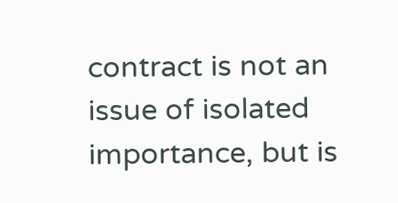contract is not an
issue of isolated importance, but is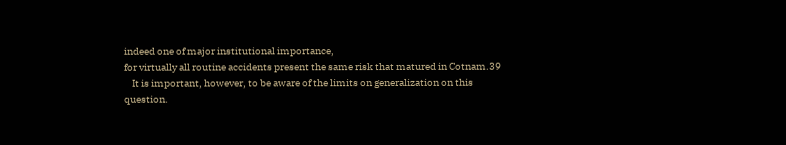indeed one of major institutional importance,
for virtually all routine accidents present the same risk that matured in Cotnam.39
    It is important, however, to be aware of the limits on generalization on this
question.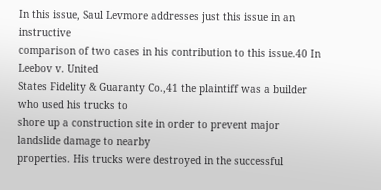In this issue, Saul Levmore addresses just this issue in an instructive
comparison of two cases in his contribution to this issue.40 In Leebov v. United
States Fidelity & Guaranty Co.,41 the plaintiff was a builder who used his trucks to
shore up a construction site in order to prevent major landslide damage to nearby
properties. His trucks were destroyed in the successful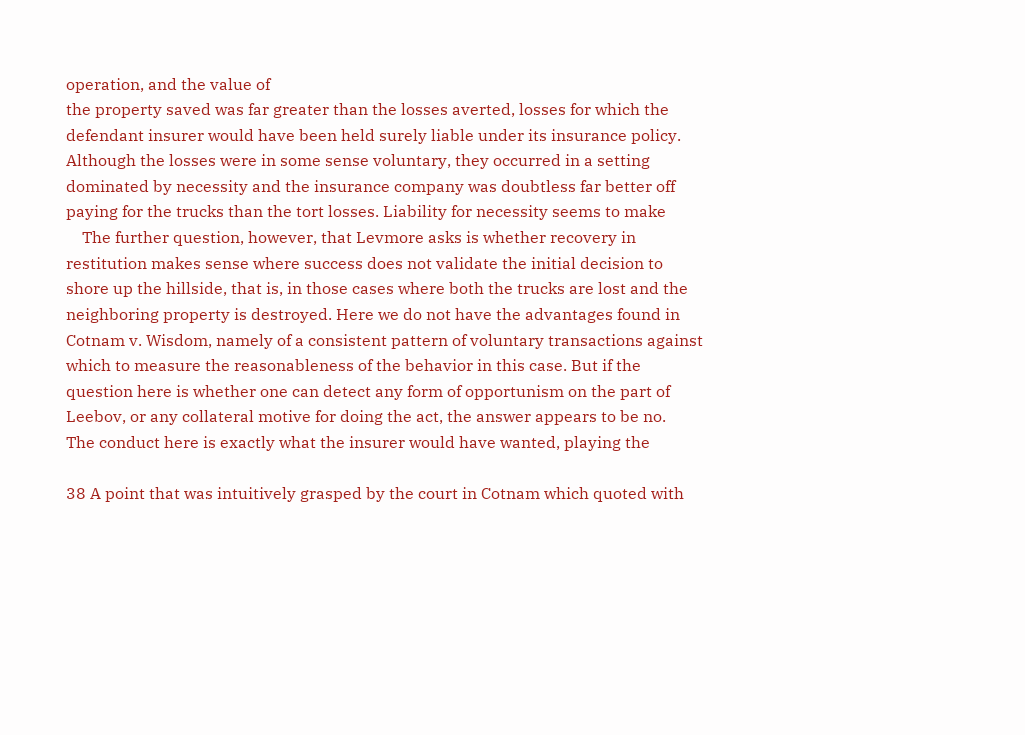operation, and the value of
the property saved was far greater than the losses averted, losses for which the
defendant insurer would have been held surely liable under its insurance policy.
Although the losses were in some sense voluntary, they occurred in a setting
dominated by necessity and the insurance company was doubtless far better off
paying for the trucks than the tort losses. Liability for necessity seems to make
    The further question, however, that Levmore asks is whether recovery in
restitution makes sense where success does not validate the initial decision to
shore up the hillside, that is, in those cases where both the trucks are lost and the
neighboring property is destroyed. Here we do not have the advantages found in
Cotnam v. Wisdom, namely of a consistent pattern of voluntary transactions against
which to measure the reasonableness of the behavior in this case. But if the
question here is whether one can detect any form of opportunism on the part of
Leebov, or any collateral motive for doing the act, the answer appears to be no.
The conduct here is exactly what the insurer would have wanted, playing the

38 A point that was intuitively grasped by the court in Cotnam which quoted with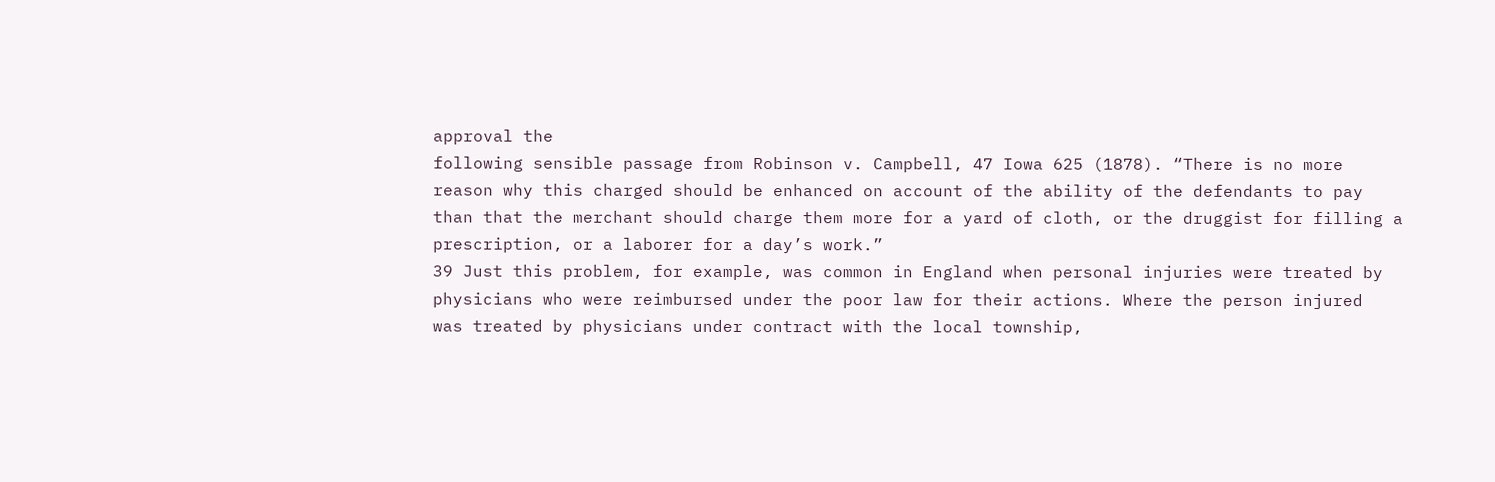approval the
following sensible passage from Robinson v. Campbell, 47 Iowa 625 (1878). “There is no more
reason why this charged should be enhanced on account of the ability of the defendants to pay
than that the merchant should charge them more for a yard of cloth, or the druggist for filling a
prescription, or a laborer for a day’s work.”
39 Just this problem, for example, was common in England when personal injuries were treated by
physicians who were reimbursed under the poor law for their actions. Where the person injured
was treated by physicians under contract with the local township,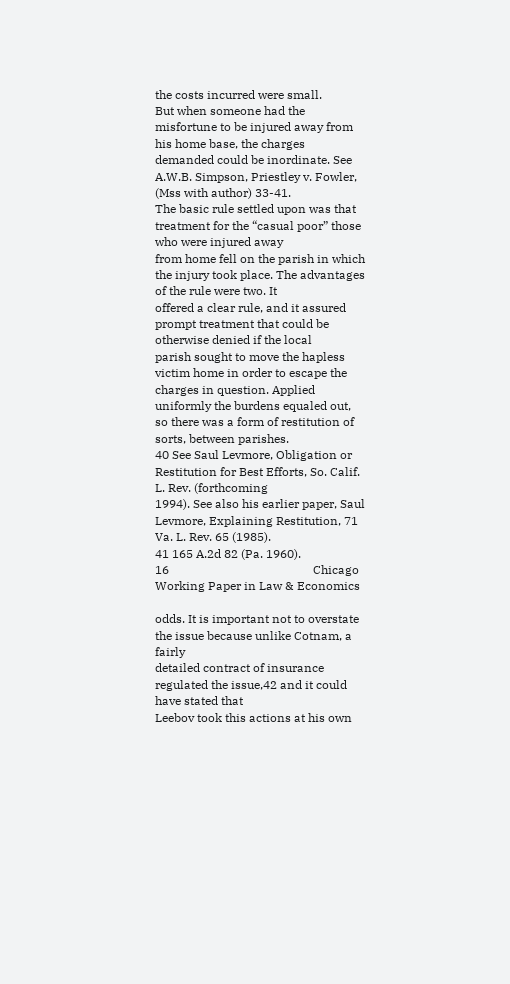the costs incurred were small.
But when someone had the misfortune to be injured away from his home base, the charges
demanded could be inordinate. See A.W.B. Simpson, Priestley v. Fowler, (Mss with author) 33-41.
The basic rule settled upon was that treatment for the “casual poor” those who were injured away
from home fell on the parish in which the injury took place. The advantages of the rule were two. It
offered a clear rule, and it assured prompt treatment that could be otherwise denied if the local
parish sought to move the hapless victim home in order to escape the charges in question. Applied
uniformly the burdens equaled out, so there was a form of restitution of sorts, between parishes.
40 See Saul Levmore, Obligation or Restitution for Best Efforts, So. Calif. L. Rev. (forthcoming
1994). See also his earlier paper, Saul Levmore, Explaining Restitution, 71 Va. L. Rev. 65 (1985).
41 165 A.2d 82 (Pa. 1960).
16                                                Chicago Working Paper in Law & Economics

odds. It is important not to overstate the issue because unlike Cotnam, a fairly
detailed contract of insurance regulated the issue,42 and it could have stated that
Leebov took this actions at his own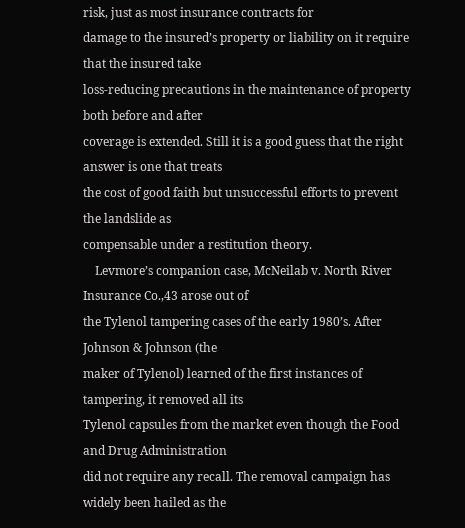risk, just as most insurance contracts for
damage to the insured’s property or liability on it require that the insured take
loss-reducing precautions in the maintenance of property both before and after
coverage is extended. Still it is a good guess that the right answer is one that treats
the cost of good faith but unsuccessful efforts to prevent the landslide as
compensable under a restitution theory.
    Levmore’s companion case, McNeilab v. North River Insurance Co.,43 arose out of
the Tylenol tampering cases of the early 1980’s. After Johnson & Johnson (the
maker of Tylenol) learned of the first instances of tampering, it removed all its
Tylenol capsules from the market even though the Food and Drug Administration
did not require any recall. The removal campaign has widely been hailed as the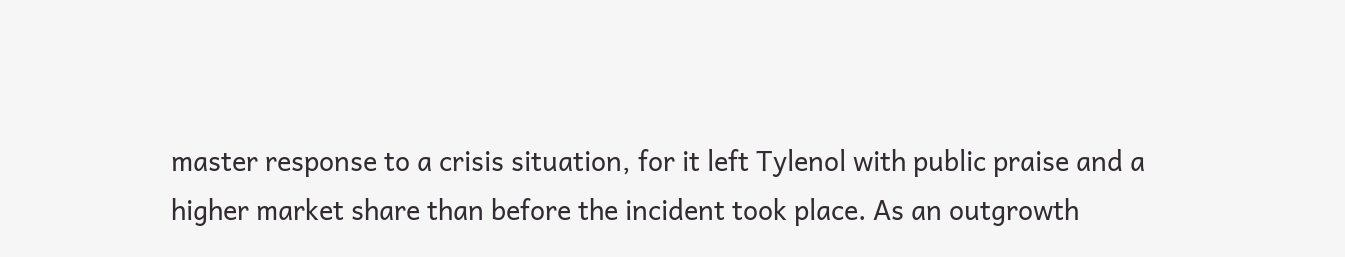master response to a crisis situation, for it left Tylenol with public praise and a
higher market share than before the incident took place. As an outgrowth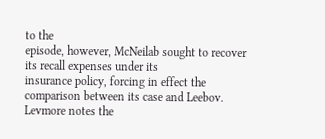to the
episode, however, McNeilab sought to recover its recall expenses under its
insurance policy, forcing in effect the comparison between its case and Leebov.
Levmore notes the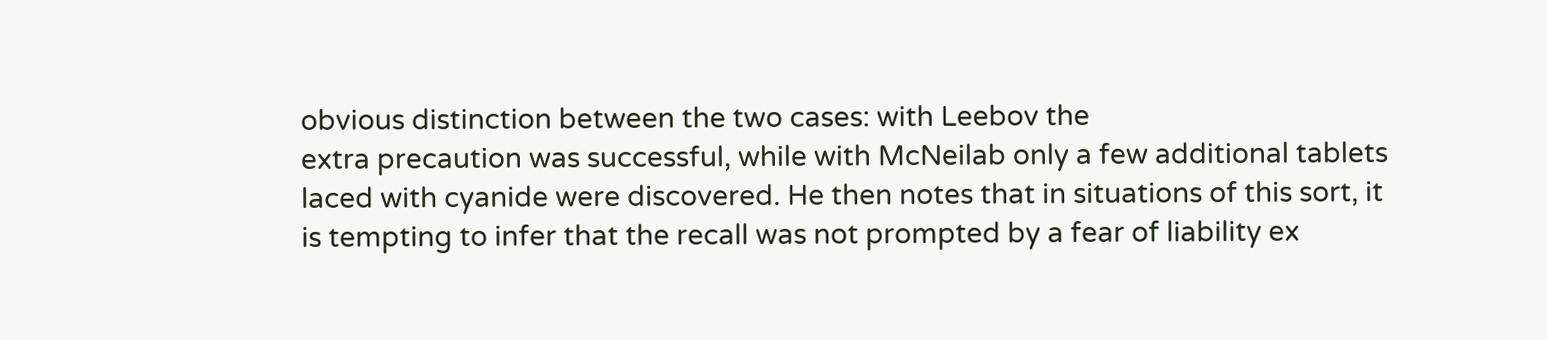obvious distinction between the two cases: with Leebov the
extra precaution was successful, while with McNeilab only a few additional tablets
laced with cyanide were discovered. He then notes that in situations of this sort, it
is tempting to infer that the recall was not prompted by a fear of liability ex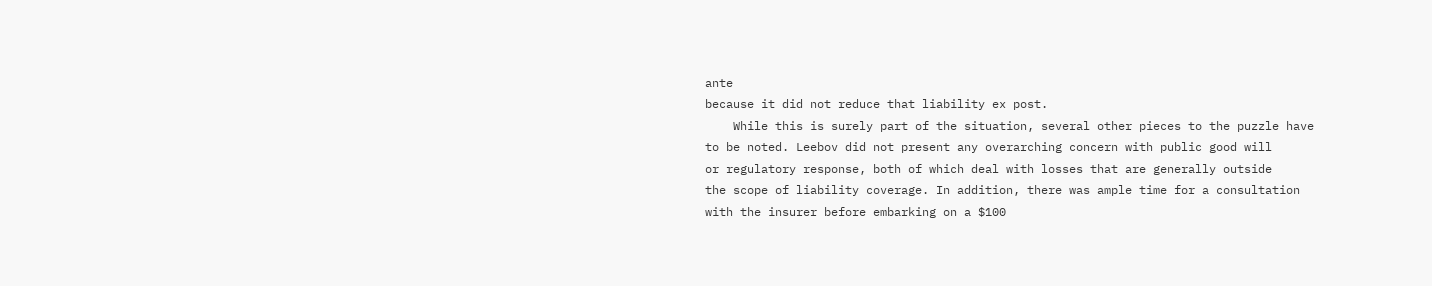ante
because it did not reduce that liability ex post.
    While this is surely part of the situation, several other pieces to the puzzle have
to be noted. Leebov did not present any overarching concern with public good will
or regulatory response, both of which deal with losses that are generally outside
the scope of liability coverage. In addition, there was ample time for a consultation
with the insurer before embarking on a $100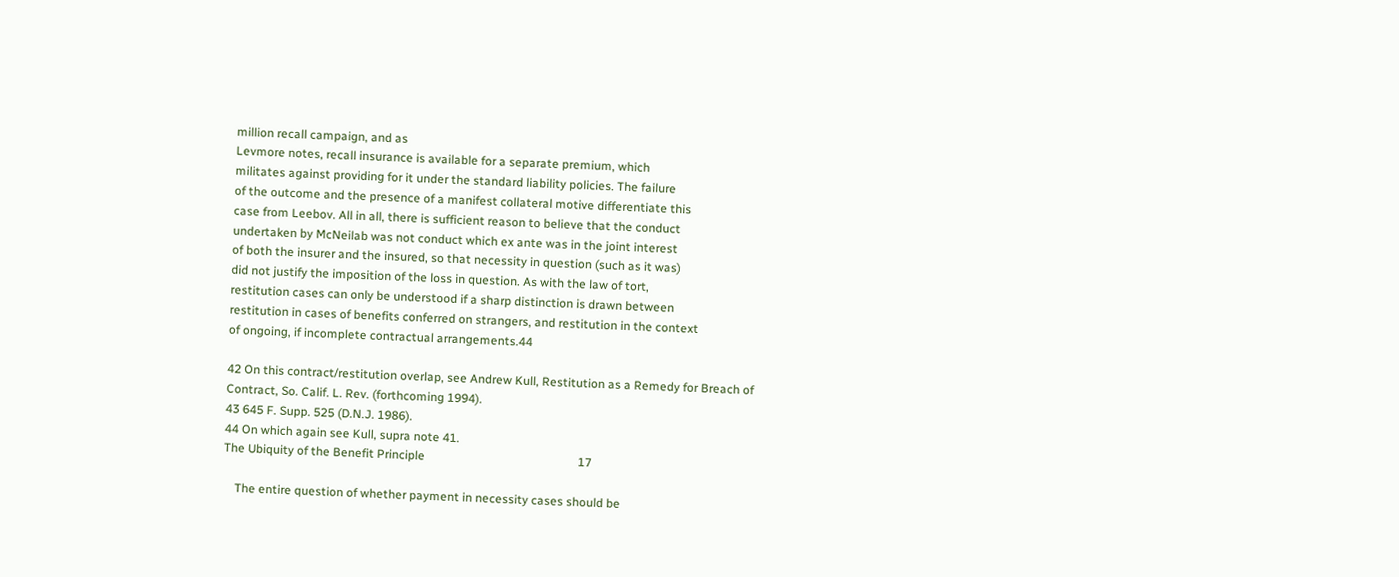million recall campaign, and as
Levmore notes, recall insurance is available for a separate premium, which
militates against providing for it under the standard liability policies. The failure
of the outcome and the presence of a manifest collateral motive differentiate this
case from Leebov. All in all, there is sufficient reason to believe that the conduct
undertaken by McNeilab was not conduct which ex ante was in the joint interest
of both the insurer and the insured, so that necessity in question (such as it was)
did not justify the imposition of the loss in question. As with the law of tort,
restitution cases can only be understood if a sharp distinction is drawn between
restitution in cases of benefits conferred on strangers, and restitution in the context
of ongoing, if incomplete contractual arrangements.44

42 On this contract/restitution overlap, see Andrew Kull, Restitution as a Remedy for Breach of
Contract, So. Calif. L. Rev. (forthcoming 1994).
43 645 F. Supp. 525 (D.N.J. 1986).
44 On which again see Kull, supra note 41.
The Ubiquity of the Benefit Principle                                                   17

    The entire question of whether payment in necessity cases should be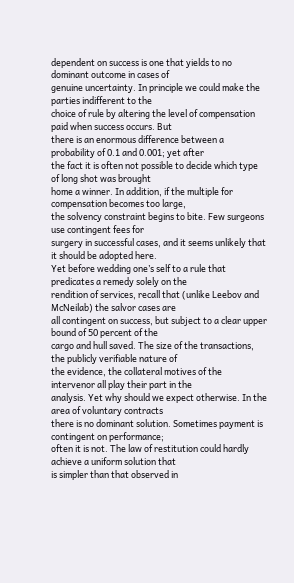dependent on success is one that yields to no dominant outcome in cases of
genuine uncertainty. In principle we could make the parties indifferent to the
choice of rule by altering the level of compensation paid when success occurs. But
there is an enormous difference between a probability of 0.1 and 0.001; yet after
the fact it is often not possible to decide which type of long shot was brought
home a winner. In addition, if the multiple for compensation becomes too large,
the solvency constraint begins to bite. Few surgeons use contingent fees for
surgery in successful cases, and it seems unlikely that it should be adopted here.
Yet before wedding one’s self to a rule that predicates a remedy solely on the
rendition of services, recall that (unlike Leebov and McNeilab) the salvor cases are
all contingent on success, but subject to a clear upper bound of 50 percent of the
cargo and hull saved. The size of the transactions, the publicly verifiable nature of
the evidence, the collateral motives of the intervenor all play their part in the
analysis. Yet why should we expect otherwise. In the area of voluntary contracts
there is no dominant solution. Sometimes payment is contingent on performance;
often it is not. The law of restitution could hardly achieve a uniform solution that
is simpler than that observed in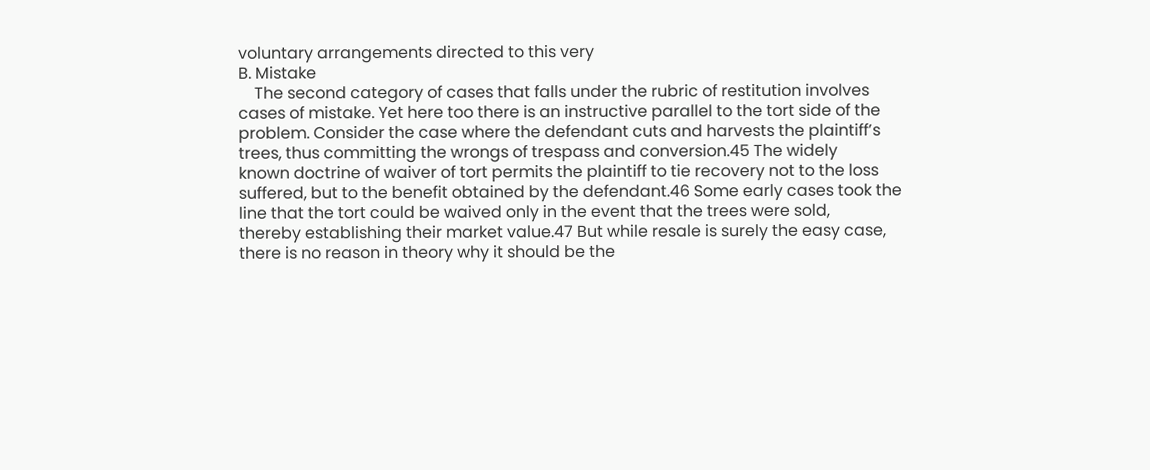voluntary arrangements directed to this very
B. Mistake
    The second category of cases that falls under the rubric of restitution involves
cases of mistake. Yet here too there is an instructive parallel to the tort side of the
problem. Consider the case where the defendant cuts and harvests the plaintiff’s
trees, thus committing the wrongs of trespass and conversion.45 The widely
known doctrine of waiver of tort permits the plaintiff to tie recovery not to the loss
suffered, but to the benefit obtained by the defendant.46 Some early cases took the
line that the tort could be waived only in the event that the trees were sold,
thereby establishing their market value.47 But while resale is surely the easy case,
there is no reason in theory why it should be the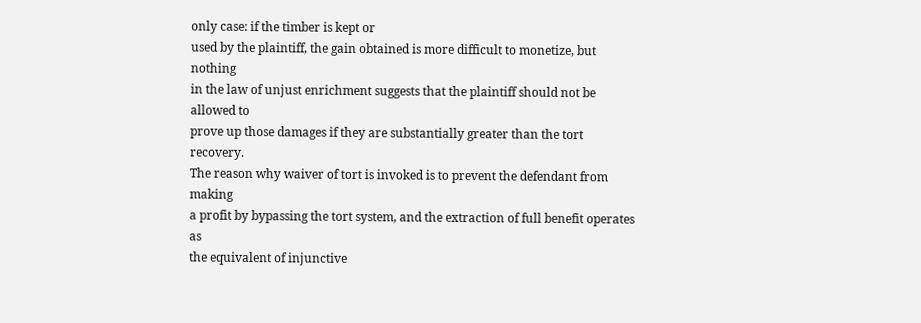only case: if the timber is kept or
used by the plaintiff, the gain obtained is more difficult to monetize, but nothing
in the law of unjust enrichment suggests that the plaintiff should not be allowed to
prove up those damages if they are substantially greater than the tort recovery.
The reason why waiver of tort is invoked is to prevent the defendant from making
a profit by bypassing the tort system, and the extraction of full benefit operates as
the equivalent of injunctive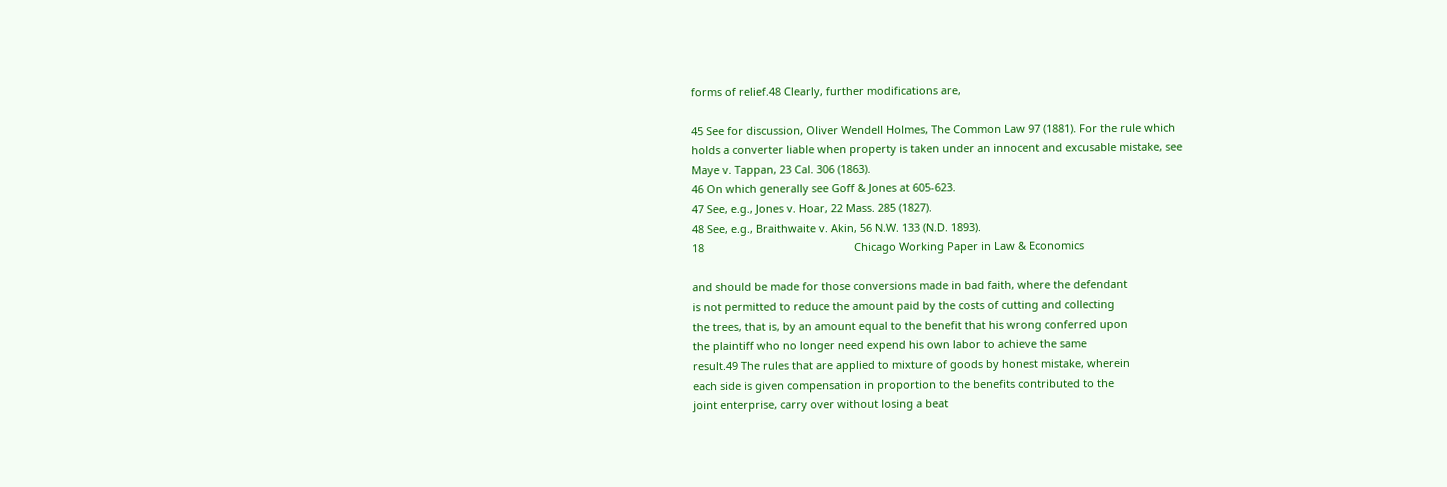forms of relief.48 Clearly, further modifications are,

45 See for discussion, Oliver Wendell Holmes, The Common Law 97 (1881). For the rule which
holds a converter liable when property is taken under an innocent and excusable mistake, see
Maye v. Tappan, 23 Cal. 306 (1863).
46 On which generally see Goff & Jones at 605-623.
47 See, e.g., Jones v. Hoar, 22 Mass. 285 (1827).
48 See, e.g., Braithwaite v. Akin, 56 N.W. 133 (N.D. 1893).
18                                                  Chicago Working Paper in Law & Economics

and should be made for those conversions made in bad faith, where the defendant
is not permitted to reduce the amount paid by the costs of cutting and collecting
the trees, that is, by an amount equal to the benefit that his wrong conferred upon
the plaintiff who no longer need expend his own labor to achieve the same
result.49 The rules that are applied to mixture of goods by honest mistake, wherein
each side is given compensation in proportion to the benefits contributed to the
joint enterprise, carry over without losing a beat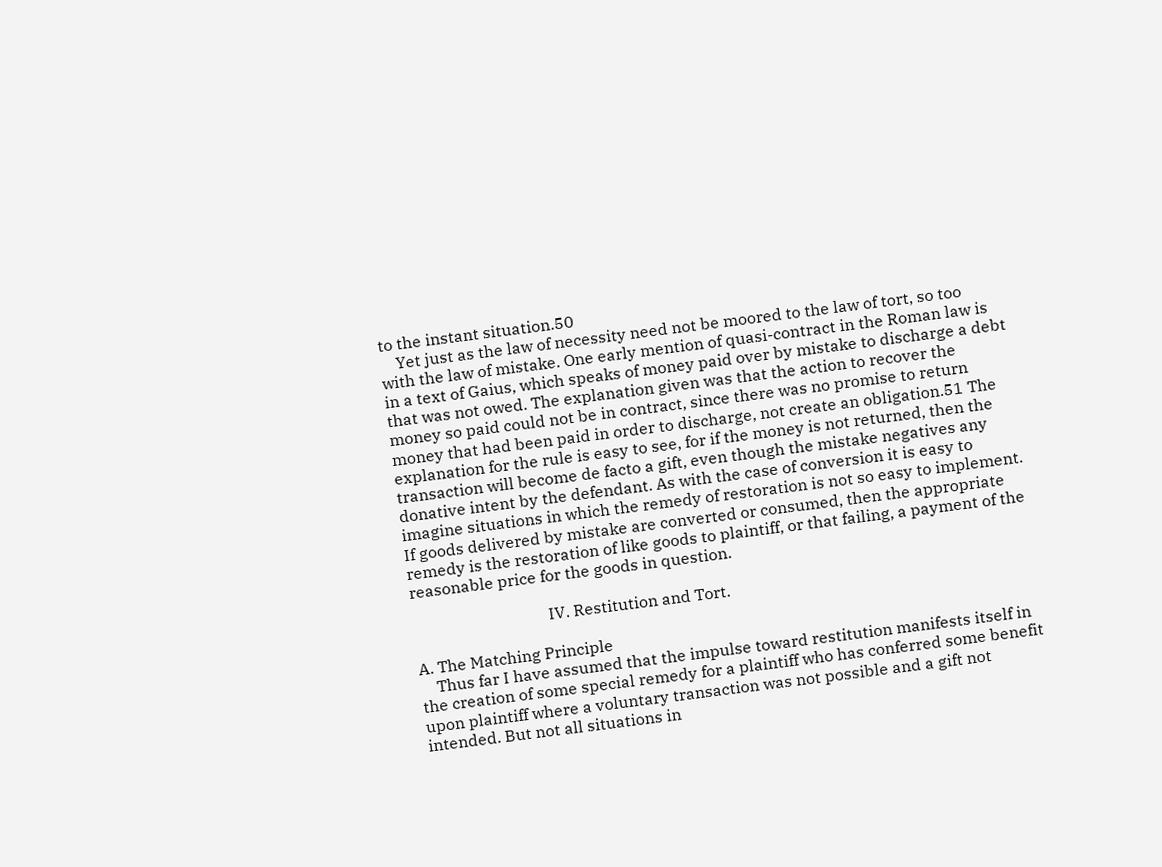to the instant situation.50
    Yet just as the law of necessity need not be moored to the law of tort, so too
with the law of mistake. One early mention of quasi-contract in the Roman law is
in a text of Gaius, which speaks of money paid over by mistake to discharge a debt
that was not owed. The explanation given was that the action to recover the
money so paid could not be in contract, since there was no promise to return
money that had been paid in order to discharge, not create an obligation.51 The
explanation for the rule is easy to see, for if the money is not returned, then the
transaction will become de facto a gift, even though the mistake negatives any
donative intent by the defendant. As with the case of conversion it is easy to
imagine situations in which the remedy of restoration is not so easy to implement.
If goods delivered by mistake are converted or consumed, then the appropriate
remedy is the restoration of like goods to plaintiff, or that failing, a payment of the
reasonable price for the goods in question.

                                  IV. Restitution and Tort.

A. The Matching Principle
    Thus far I have assumed that the impulse toward restitution manifests itself in
the creation of some special remedy for a plaintiff who has conferred some benefit
upon plaintiff where a voluntary transaction was not possible and a gift not
intended. But not all situations in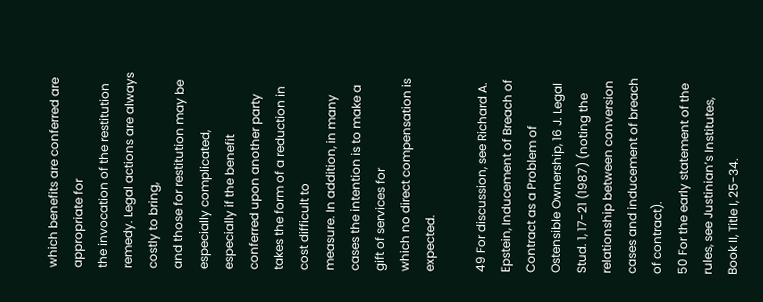which benefits are conferred are appropriate for
the invocation of the restitution remedy. Legal actions are always costly to bring,
and those for restitution may be especially complicated, especially if the benefit
conferred upon another party takes the form of a reduction in cost difficult to
measure. In addition, in many cases the intention is to make a gift of services for
which no direct compensation is expected.

49 For discussion, see Richard A. Epstein, Inducement of Breach of Contract as a Problem of
Ostensible Ownership, 16 J. Legal Stud. 1, 17-21 (1987) (noting the relationship between conversion
cases and inducement of breach of contract).
50 For the early statement of the rules, see Justinian’s Institutes, Book II, Title I, 25-34.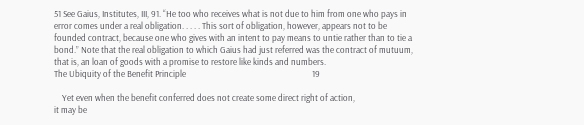51 See Gaius, Institutes, III, 91. “He too who receives what is not due to him from one who pays in
error comes under a real obligation. . . . . This sort of obligation, however, appears not to be
founded contract, because one who gives with an intent to pay means to untie rather than to tie a
bond.” Note that the real obligation to which Gaius had just referred was the contract of mutuum,
that is, an loan of goods with a promise to restore like kinds and numbers.
The Ubiquity of the Benefit Principle                                                               19

    Yet even when the benefit conferred does not create some direct right of action,
it may be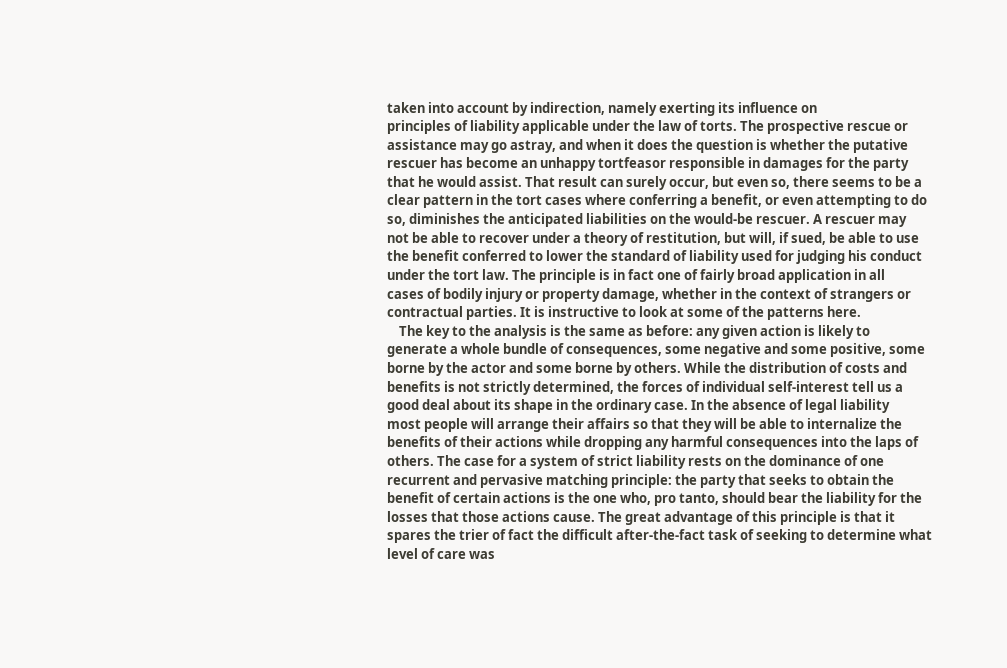taken into account by indirection, namely exerting its influence on
principles of liability applicable under the law of torts. The prospective rescue or
assistance may go astray, and when it does the question is whether the putative
rescuer has become an unhappy tortfeasor responsible in damages for the party
that he would assist. That result can surely occur, but even so, there seems to be a
clear pattern in the tort cases where conferring a benefit, or even attempting to do
so, diminishes the anticipated liabilities on the would-be rescuer. A rescuer may
not be able to recover under a theory of restitution, but will, if sued, be able to use
the benefit conferred to lower the standard of liability used for judging his conduct
under the tort law. The principle is in fact one of fairly broad application in all
cases of bodily injury or property damage, whether in the context of strangers or
contractual parties. It is instructive to look at some of the patterns here.
    The key to the analysis is the same as before: any given action is likely to
generate a whole bundle of consequences, some negative and some positive, some
borne by the actor and some borne by others. While the distribution of costs and
benefits is not strictly determined, the forces of individual self-interest tell us a
good deal about its shape in the ordinary case. In the absence of legal liability
most people will arrange their affairs so that they will be able to internalize the
benefits of their actions while dropping any harmful consequences into the laps of
others. The case for a system of strict liability rests on the dominance of one
recurrent and pervasive matching principle: the party that seeks to obtain the
benefit of certain actions is the one who, pro tanto, should bear the liability for the
losses that those actions cause. The great advantage of this principle is that it
spares the trier of fact the difficult after-the-fact task of seeking to determine what
level of care was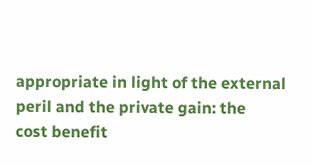appropriate in light of the external peril and the private gain: the
cost benefit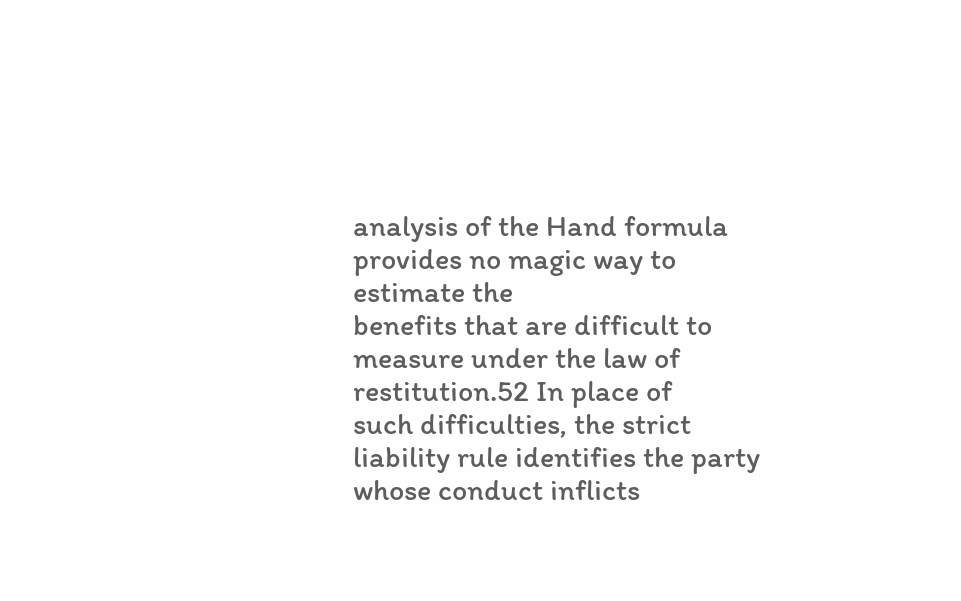analysis of the Hand formula provides no magic way to estimate the
benefits that are difficult to measure under the law of restitution.52 In place of
such difficulties, the strict liability rule identifies the party whose conduct inflicts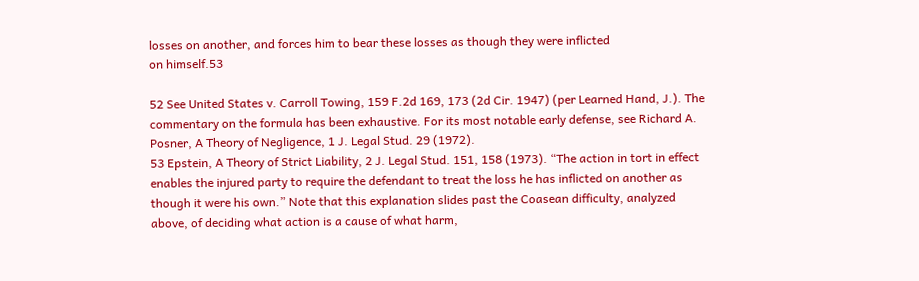losses on another, and forces him to bear these losses as though they were inflicted
on himself.53

52 See United States v. Carroll Towing, 159 F.2d 169, 173 (2d Cir. 1947) (per Learned Hand, J.). The
commentary on the formula has been exhaustive. For its most notable early defense, see Richard A.
Posner, A Theory of Negligence, 1 J. Legal Stud. 29 (1972).
53 Epstein, A Theory of Strict Liability, 2 J. Legal Stud. 151, 158 (1973). “The action in tort in effect
enables the injured party to require the defendant to treat the loss he has inflicted on another as
though it were his own.” Note that this explanation slides past the Coasean difficulty, analyzed
above, of deciding what action is a cause of what harm,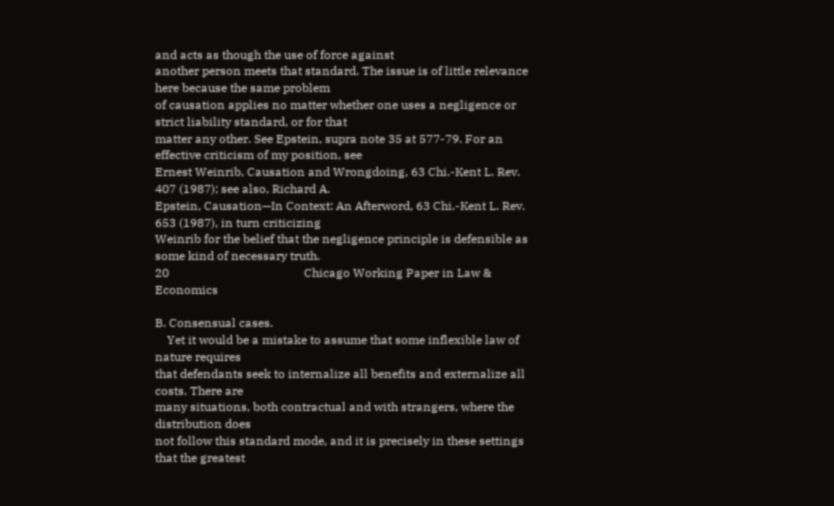and acts as though the use of force against
another person meets that standard. The issue is of little relevance here because the same problem
of causation applies no matter whether one uses a negligence or strict liability standard, or for that
matter any other. See Epstein, supra note 35 at 577-79. For an effective criticism of my position, see
Ernest Weinrib, Causation and Wrongdoing, 63 Chi.-Kent L. Rev. 407 (1987); see also, Richard A.
Epstein, Causation—In Context: An Afterword, 63 Chi.-Kent L. Rev. 653 (1987), in turn criticizing
Weinrib for the belief that the negligence principle is defensible as some kind of necessary truth.
20                                             Chicago Working Paper in Law & Economics

B. Consensual cases.
    Yet it would be a mistake to assume that some inflexible law of nature requires
that defendants seek to internalize all benefits and externalize all costs. There are
many situations, both contractual and with strangers, where the distribution does
not follow this standard mode, and it is precisely in these settings that the greatest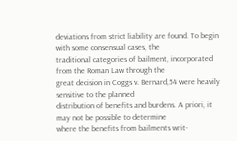deviations from strict liability are found. To begin with some consensual cases, the
traditional categories of bailment, incorporated from the Roman Law through the
great decision in Coggs v. Bernard,54 were heavily sensitive to the planned
distribution of benefits and burdens. A priori, it may not be possible to determine
where the benefits from bailments writ-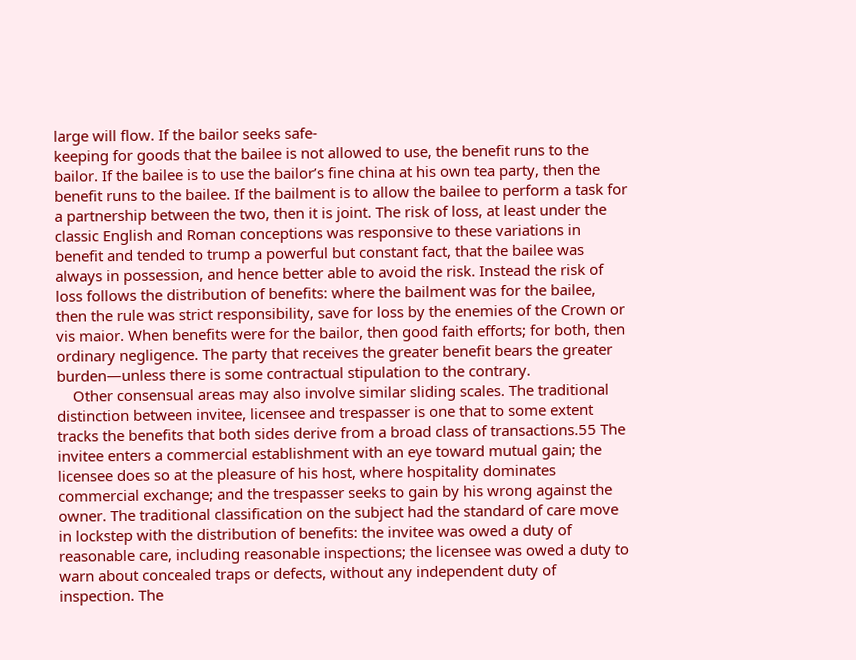large will flow. If the bailor seeks safe-
keeping for goods that the bailee is not allowed to use, the benefit runs to the
bailor. If the bailee is to use the bailor’s fine china at his own tea party, then the
benefit runs to the bailee. If the bailment is to allow the bailee to perform a task for
a partnership between the two, then it is joint. The risk of loss, at least under the
classic English and Roman conceptions was responsive to these variations in
benefit and tended to trump a powerful but constant fact, that the bailee was
always in possession, and hence better able to avoid the risk. Instead the risk of
loss follows the distribution of benefits: where the bailment was for the bailee,
then the rule was strict responsibility, save for loss by the enemies of the Crown or
vis maior. When benefits were for the bailor, then good faith efforts; for both, then
ordinary negligence. The party that receives the greater benefit bears the greater
burden—unless there is some contractual stipulation to the contrary.
    Other consensual areas may also involve similar sliding scales. The traditional
distinction between invitee, licensee and trespasser is one that to some extent
tracks the benefits that both sides derive from a broad class of transactions.55 The
invitee enters a commercial establishment with an eye toward mutual gain; the
licensee does so at the pleasure of his host, where hospitality dominates
commercial exchange; and the trespasser seeks to gain by his wrong against the
owner. The traditional classification on the subject had the standard of care move
in lockstep with the distribution of benefits: the invitee was owed a duty of
reasonable care, including reasonable inspections; the licensee was owed a duty to
warn about concealed traps or defects, without any independent duty of
inspection. The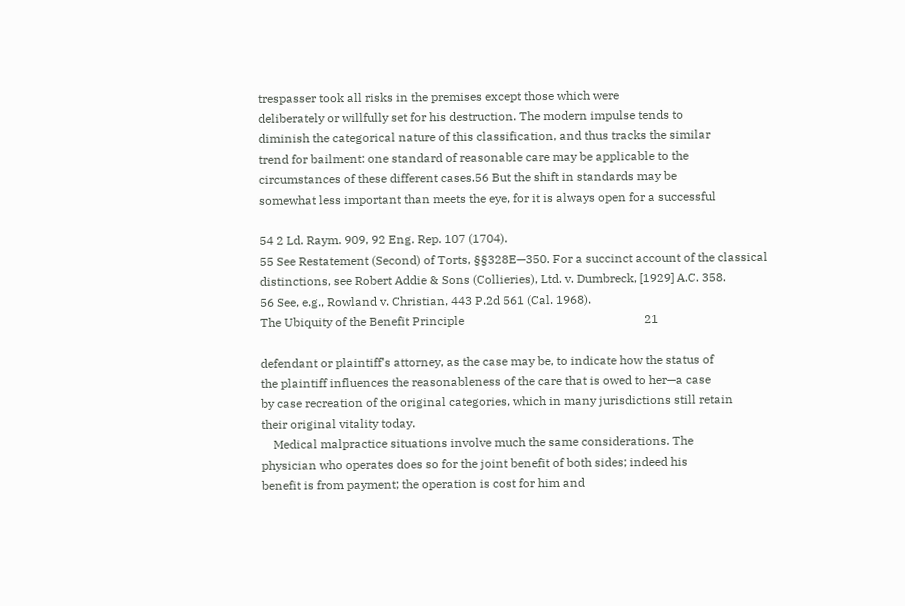trespasser took all risks in the premises except those which were
deliberately or willfully set for his destruction. The modern impulse tends to
diminish the categorical nature of this classification, and thus tracks the similar
trend for bailment: one standard of reasonable care may be applicable to the
circumstances of these different cases.56 But the shift in standards may be
somewhat less important than meets the eye, for it is always open for a successful

54 2 Ld. Raym. 909, 92 Eng. Rep. 107 (1704).
55 See Restatement (Second) of Torts, §§328E—350. For a succinct account of the classical
distinctions, see Robert Addie & Sons (Collieries), Ltd. v. Dumbreck, [1929] A.C. 358.
56 See, e.g., Rowland v. Christian, 443 P.2d 561 (Cal. 1968).
The Ubiquity of the Benefit Principle                                                            21

defendant or plaintiff’s attorney, as the case may be, to indicate how the status of
the plaintiff influences the reasonableness of the care that is owed to her—a case
by case recreation of the original categories, which in many jurisdictions still retain
their original vitality today.
    Medical malpractice situations involve much the same considerations. The
physician who operates does so for the joint benefit of both sides; indeed his
benefit is from payment; the operation is cost for him and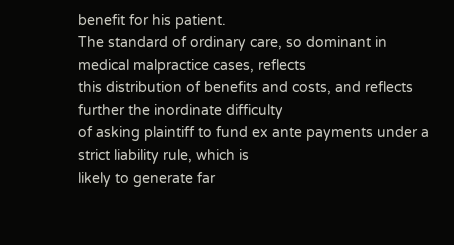benefit for his patient.
The standard of ordinary care, so dominant in medical malpractice cases, reflects
this distribution of benefits and costs, and reflects further the inordinate difficulty
of asking plaintiff to fund ex ante payments under a strict liability rule, which is
likely to generate far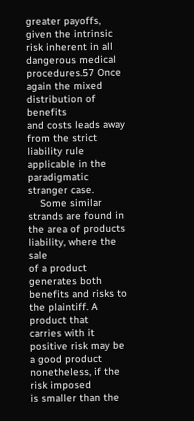greater payoffs, given the intrinsic risk inherent in all
dangerous medical procedures.57 Once again the mixed distribution of benefits
and costs leads away from the strict liability rule applicable in the paradigmatic
stranger case.
    Some similar strands are found in the area of products liability, where the sale
of a product generates both benefits and risks to the plaintiff. A product that
carries with it positive risk may be a good product nonetheless, if the risk imposed
is smaller than the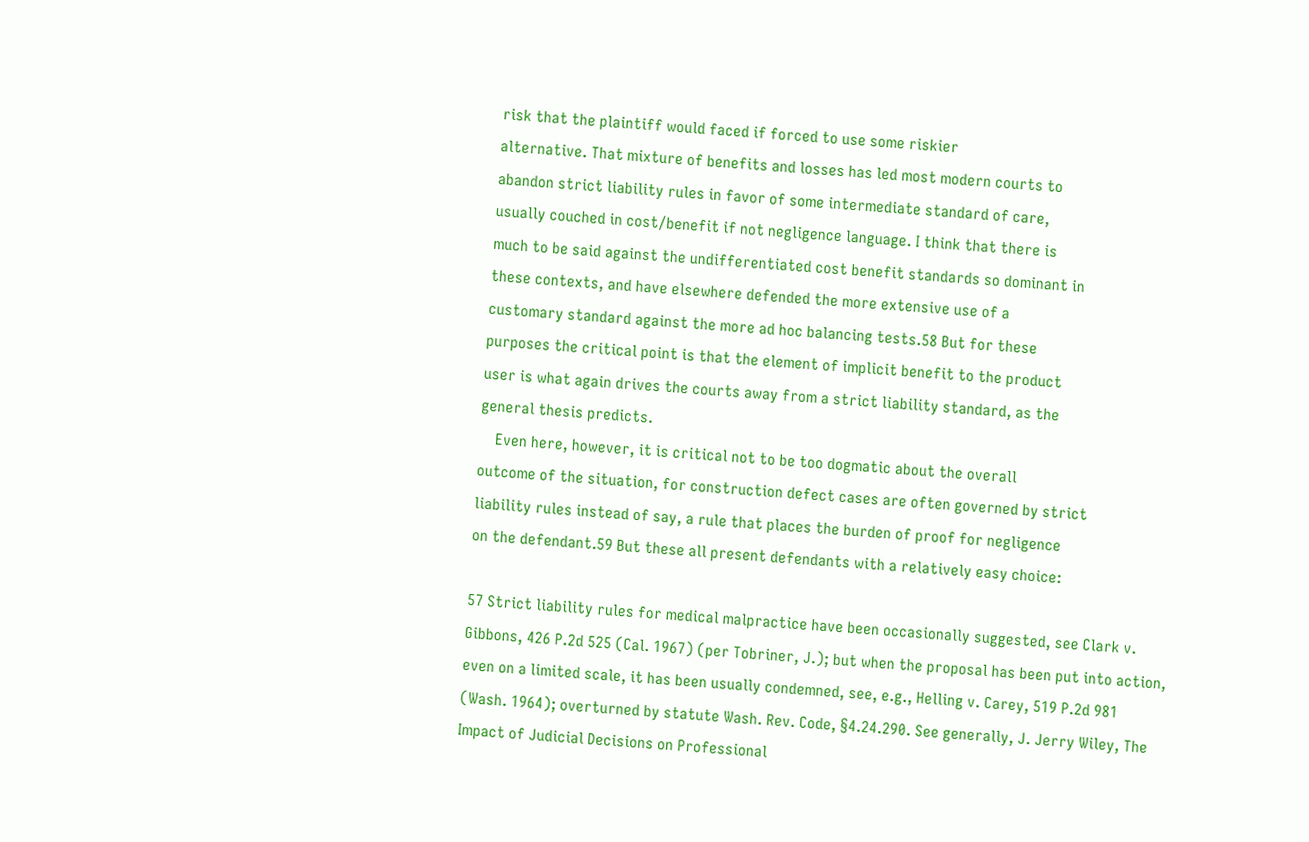risk that the plaintiff would faced if forced to use some riskier
alternative. That mixture of benefits and losses has led most modern courts to
abandon strict liability rules in favor of some intermediate standard of care,
usually couched in cost/benefit if not negligence language. I think that there is
much to be said against the undifferentiated cost benefit standards so dominant in
these contexts, and have elsewhere defended the more extensive use of a
customary standard against the more ad hoc balancing tests.58 But for these
purposes the critical point is that the element of implicit benefit to the product
user is what again drives the courts away from a strict liability standard, as the
general thesis predicts.
    Even here, however, it is critical not to be too dogmatic about the overall
outcome of the situation, for construction defect cases are often governed by strict
liability rules instead of say, a rule that places the burden of proof for negligence
on the defendant.59 But these all present defendants with a relatively easy choice:

57 Strict liability rules for medical malpractice have been occasionally suggested, see Clark v.
Gibbons, 426 P.2d 525 (Cal. 1967) (per Tobriner, J.); but when the proposal has been put into action,
even on a limited scale, it has been usually condemned, see, e.g., Helling v. Carey, 519 P.2d 981
(Wash. 1964); overturned by statute Wash. Rev. Code, §4.24.290. See generally, J. Jerry Wiley, The
Impact of Judicial Decisions on Professional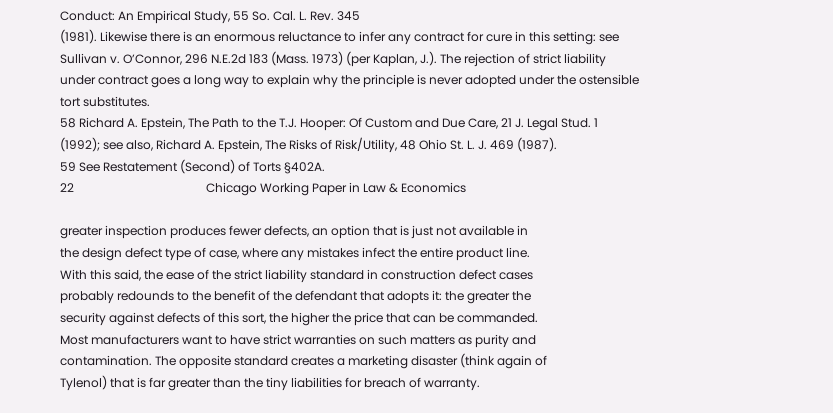Conduct: An Empirical Study, 55 So. Cal. L. Rev. 345
(1981). Likewise there is an enormous reluctance to infer any contract for cure in this setting: see
Sullivan v. O’Connor, 296 N.E.2d 183 (Mass. 1973) (per Kaplan, J.). The rejection of strict liability
under contract goes a long way to explain why the principle is never adopted under the ostensible
tort substitutes.
58 Richard A. Epstein, The Path to the T.J. Hooper: Of Custom and Due Care, 21 J. Legal Stud. 1
(1992); see also, Richard A. Epstein, The Risks of Risk/Utility, 48 Ohio St. L. J. 469 (1987).
59 See Restatement (Second) of Torts §402A.
22                                            Chicago Working Paper in Law & Economics

greater inspection produces fewer defects, an option that is just not available in
the design defect type of case, where any mistakes infect the entire product line.
With this said, the ease of the strict liability standard in construction defect cases
probably redounds to the benefit of the defendant that adopts it: the greater the
security against defects of this sort, the higher the price that can be commanded.
Most manufacturers want to have strict warranties on such matters as purity and
contamination. The opposite standard creates a marketing disaster (think again of
Tylenol) that is far greater than the tiny liabilities for breach of warranty.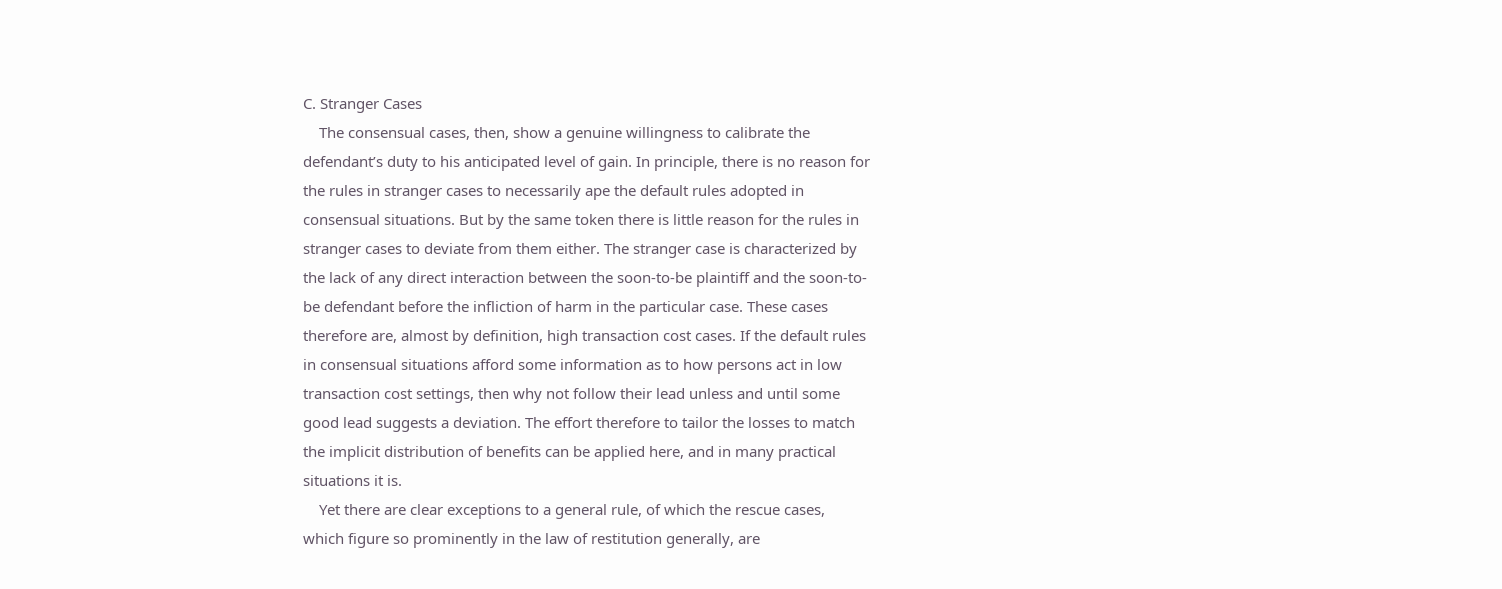C. Stranger Cases
    The consensual cases, then, show a genuine willingness to calibrate the
defendant’s duty to his anticipated level of gain. In principle, there is no reason for
the rules in stranger cases to necessarily ape the default rules adopted in
consensual situations. But by the same token there is little reason for the rules in
stranger cases to deviate from them either. The stranger case is characterized by
the lack of any direct interaction between the soon-to-be plaintiff and the soon-to-
be defendant before the infliction of harm in the particular case. These cases
therefore are, almost by definition, high transaction cost cases. If the default rules
in consensual situations afford some information as to how persons act in low
transaction cost settings, then why not follow their lead unless and until some
good lead suggests a deviation. The effort therefore to tailor the losses to match
the implicit distribution of benefits can be applied here, and in many practical
situations it is.
    Yet there are clear exceptions to a general rule, of which the rescue cases,
which figure so prominently in the law of restitution generally, are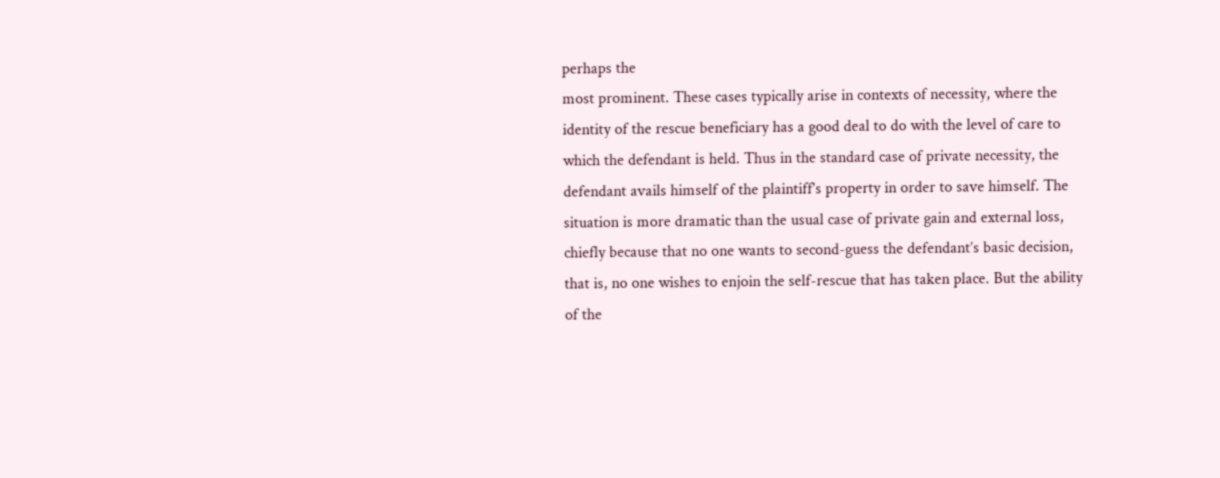perhaps the
most prominent. These cases typically arise in contexts of necessity, where the
identity of the rescue beneficiary has a good deal to do with the level of care to
which the defendant is held. Thus in the standard case of private necessity, the
defendant avails himself of the plaintiff’s property in order to save himself. The
situation is more dramatic than the usual case of private gain and external loss,
chiefly because that no one wants to second-guess the defendant’s basic decision,
that is, no one wishes to enjoin the self-rescue that has taken place. But the ability
of the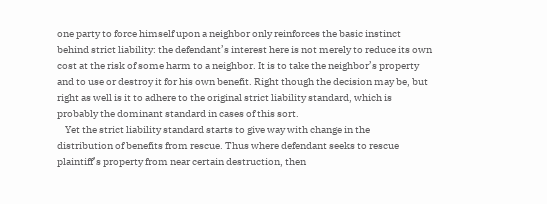one party to force himself upon a neighbor only reinforces the basic instinct
behind strict liability: the defendant’s interest here is not merely to reduce its own
cost at the risk of some harm to a neighbor. It is to take the neighbor’s property
and to use or destroy it for his own benefit. Right though the decision may be, but
right as well is it to adhere to the original strict liability standard, which is
probably the dominant standard in cases of this sort.
    Yet the strict liability standard starts to give way with change in the
distribution of benefits from rescue. Thus where defendant seeks to rescue
plaintiff’s property from near certain destruction, then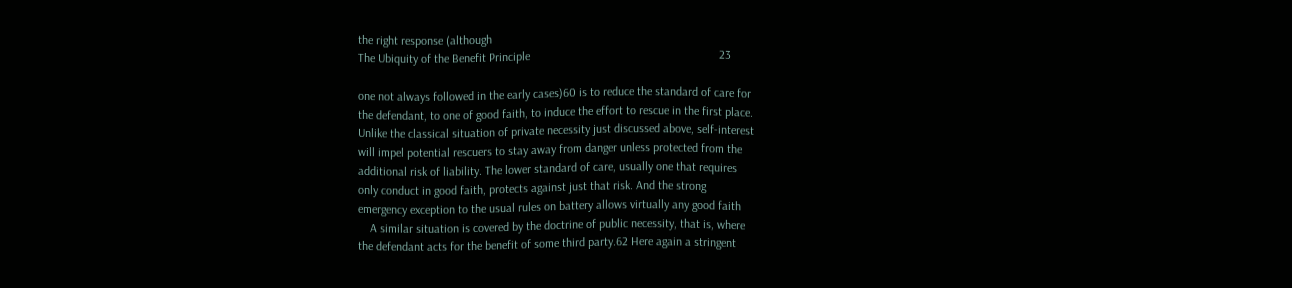the right response (although
The Ubiquity of the Benefit Principle                                                               23

one not always followed in the early cases)60 is to reduce the standard of care for
the defendant, to one of good faith, to induce the effort to rescue in the first place.
Unlike the classical situation of private necessity just discussed above, self-interest
will impel potential rescuers to stay away from danger unless protected from the
additional risk of liability. The lower standard of care, usually one that requires
only conduct in good faith, protects against just that risk. And the strong
emergency exception to the usual rules on battery allows virtually any good faith
    A similar situation is covered by the doctrine of public necessity, that is, where
the defendant acts for the benefit of some third party.62 Here again a stringent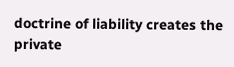doctrine of liability creates the private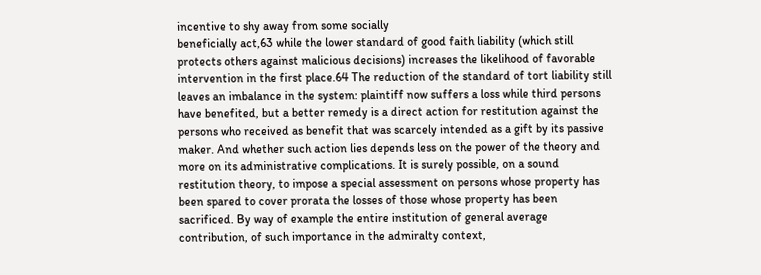incentive to shy away from some socially
beneficially act,63 while the lower standard of good faith liability (which still
protects others against malicious decisions) increases the likelihood of favorable
intervention in the first place.64 The reduction of the standard of tort liability still
leaves an imbalance in the system: plaintiff now suffers a loss while third persons
have benefited, but a better remedy is a direct action for restitution against the
persons who received as benefit that was scarcely intended as a gift by its passive
maker. And whether such action lies depends less on the power of the theory and
more on its administrative complications. It is surely possible, on a sound
restitution theory, to impose a special assessment on persons whose property has
been spared to cover prorata the losses of those whose property has been
sacrificed. By way of example the entire institution of general average
contribution, of such importance in the admiralty context,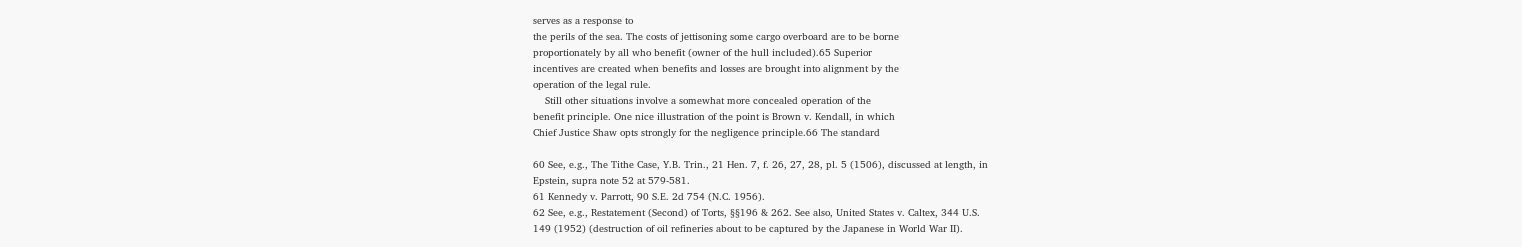serves as a response to
the perils of the sea. The costs of jettisoning some cargo overboard are to be borne
proportionately by all who benefit (owner of the hull included).65 Superior
incentives are created when benefits and losses are brought into alignment by the
operation of the legal rule.
    Still other situations involve a somewhat more concealed operation of the
benefit principle. One nice illustration of the point is Brown v. Kendall, in which
Chief Justice Shaw opts strongly for the negligence principle.66 The standard

60 See, e.g., The Tithe Case, Y.B. Trin., 21 Hen. 7, f. 26, 27, 28, pl. 5 (1506), discussed at length, in
Epstein, supra note 52 at 579-581.
61 Kennedy v. Parrott, 90 S.E. 2d 754 (N.C. 1956).
62 See, e.g., Restatement (Second) of Torts, §§196 & 262. See also, United States v. Caltex, 344 U.S.
149 (1952) (destruction of oil refineries about to be captured by the Japanese in World War II).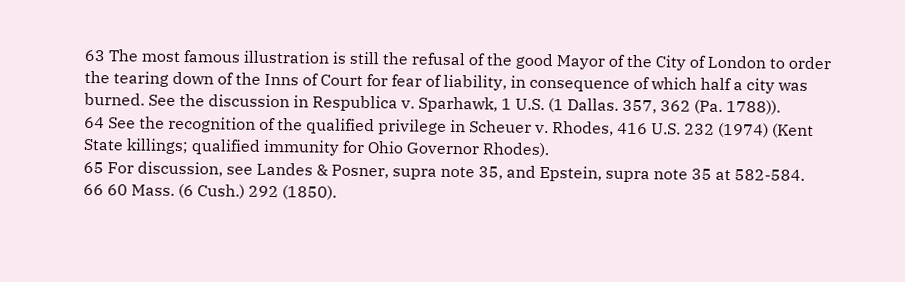63 The most famous illustration is still the refusal of the good Mayor of the City of London to order
the tearing down of the Inns of Court for fear of liability, in consequence of which half a city was
burned. See the discussion in Respublica v. Sparhawk, 1 U.S. (1 Dallas. 357, 362 (Pa. 1788)).
64 See the recognition of the qualified privilege in Scheuer v. Rhodes, 416 U.S. 232 (1974) (Kent
State killings; qualified immunity for Ohio Governor Rhodes).
65 For discussion, see Landes & Posner, supra note 35, and Epstein, supra note 35 at 582-584.
66 60 Mass. (6 Cush.) 292 (1850).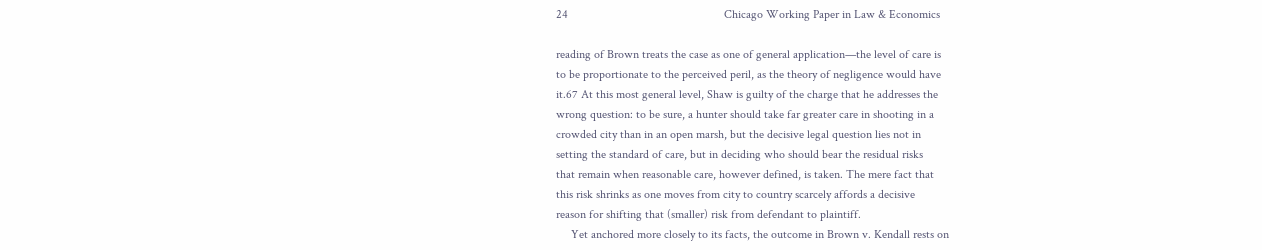24                                                    Chicago Working Paper in Law & Economics

reading of Brown treats the case as one of general application—the level of care is
to be proportionate to the perceived peril, as the theory of negligence would have
it.67 At this most general level, Shaw is guilty of the charge that he addresses the
wrong question: to be sure, a hunter should take far greater care in shooting in a
crowded city than in an open marsh, but the decisive legal question lies not in
setting the standard of care, but in deciding who should bear the residual risks
that remain when reasonable care, however defined, is taken. The mere fact that
this risk shrinks as one moves from city to country scarcely affords a decisive
reason for shifting that (smaller) risk from defendant to plaintiff.
     Yet anchored more closely to its facts, the outcome in Brown v. Kendall rests on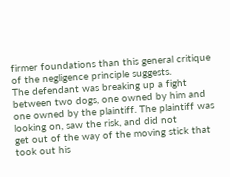firmer foundations than this general critique of the negligence principle suggests.
The defendant was breaking up a fight between two dogs, one owned by him and
one owned by the plaintiff. The plaintiff was looking on, saw the risk, and did not
get out of the way of the moving stick that took out his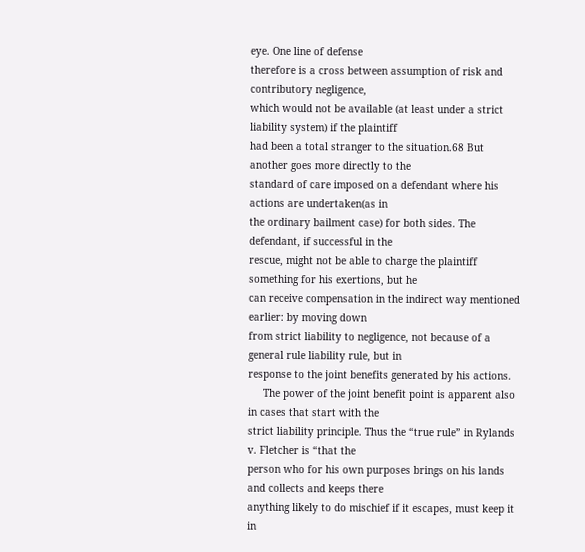eye. One line of defense
therefore is a cross between assumption of risk and contributory negligence,
which would not be available (at least under a strict liability system) if the plaintiff
had been a total stranger to the situation.68 But another goes more directly to the
standard of care imposed on a defendant where his actions are undertaken(as in
the ordinary bailment case) for both sides. The defendant, if successful in the
rescue, might not be able to charge the plaintiff something for his exertions, but he
can receive compensation in the indirect way mentioned earlier: by moving down
from strict liability to negligence, not because of a general rule liability rule, but in
response to the joint benefits generated by his actions.
     The power of the joint benefit point is apparent also in cases that start with the
strict liability principle. Thus the “true rule” in Rylands v. Fletcher is “that the
person who for his own purposes brings on his lands and collects and keeps there
anything likely to do mischief if it escapes, must keep it in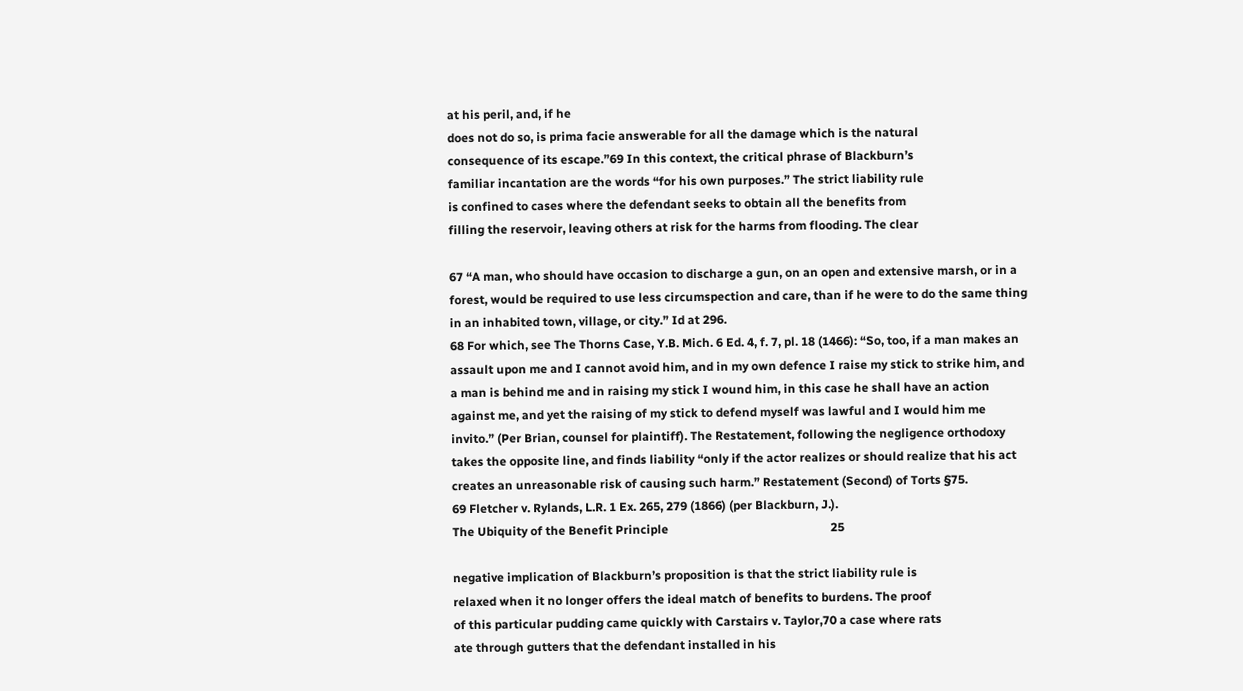at his peril, and, if he
does not do so, is prima facie answerable for all the damage which is the natural
consequence of its escape.”69 In this context, the critical phrase of Blackburn’s
familiar incantation are the words “for his own purposes.” The strict liability rule
is confined to cases where the defendant seeks to obtain all the benefits from
filling the reservoir, leaving others at risk for the harms from flooding. The clear

67 “A man, who should have occasion to discharge a gun, on an open and extensive marsh, or in a
forest, would be required to use less circumspection and care, than if he were to do the same thing
in an inhabited town, village, or city.” Id at 296.
68 For which, see The Thorns Case, Y.B. Mich. 6 Ed. 4, f. 7, pl. 18 (1466): “So, too, if a man makes an
assault upon me and I cannot avoid him, and in my own defence I raise my stick to strike him, and
a man is behind me and in raising my stick I wound him, in this case he shall have an action
against me, and yet the raising of my stick to defend myself was lawful and I would him me
invito.” (Per Brian, counsel for plaintiff). The Restatement, following the negligence orthodoxy
takes the opposite line, and finds liability “only if the actor realizes or should realize that his act
creates an unreasonable risk of causing such harm.” Restatement (Second) of Torts §75.
69 Fletcher v. Rylands, L.R. 1 Ex. 265, 279 (1866) (per Blackburn, J.).
The Ubiquity of the Benefit Principle                                                      25

negative implication of Blackburn’s proposition is that the strict liability rule is
relaxed when it no longer offers the ideal match of benefits to burdens. The proof
of this particular pudding came quickly with Carstairs v. Taylor,70 a case where rats
ate through gutters that the defendant installed in his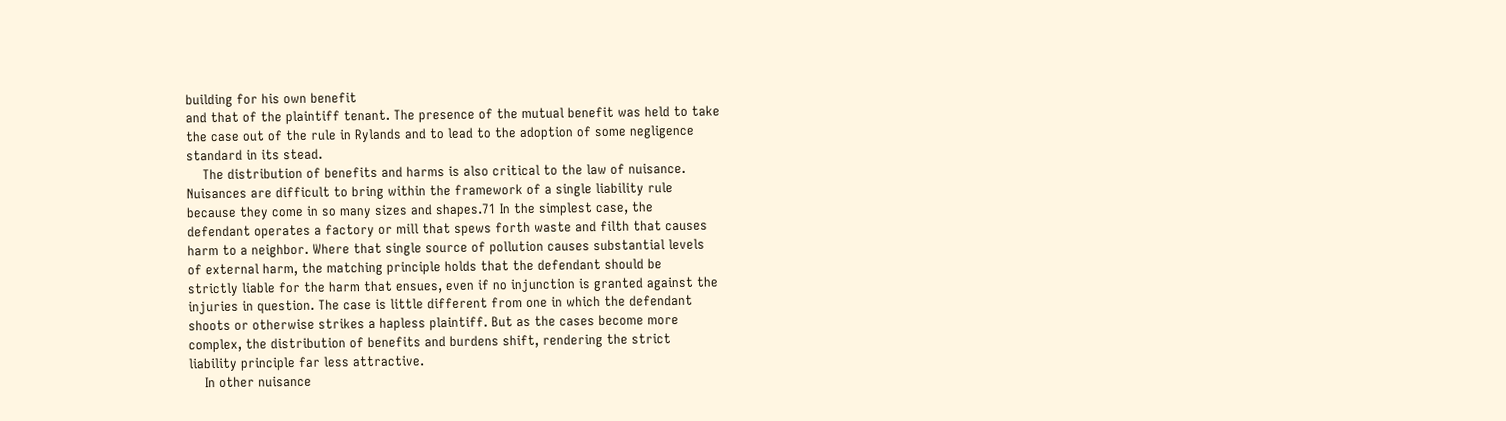building for his own benefit
and that of the plaintiff tenant. The presence of the mutual benefit was held to take
the case out of the rule in Rylands and to lead to the adoption of some negligence
standard in its stead.
    The distribution of benefits and harms is also critical to the law of nuisance.
Nuisances are difficult to bring within the framework of a single liability rule
because they come in so many sizes and shapes.71 In the simplest case, the
defendant operates a factory or mill that spews forth waste and filth that causes
harm to a neighbor. Where that single source of pollution causes substantial levels
of external harm, the matching principle holds that the defendant should be
strictly liable for the harm that ensues, even if no injunction is granted against the
injuries in question. The case is little different from one in which the defendant
shoots or otherwise strikes a hapless plaintiff. But as the cases become more
complex, the distribution of benefits and burdens shift, rendering the strict
liability principle far less attractive.
    In other nuisance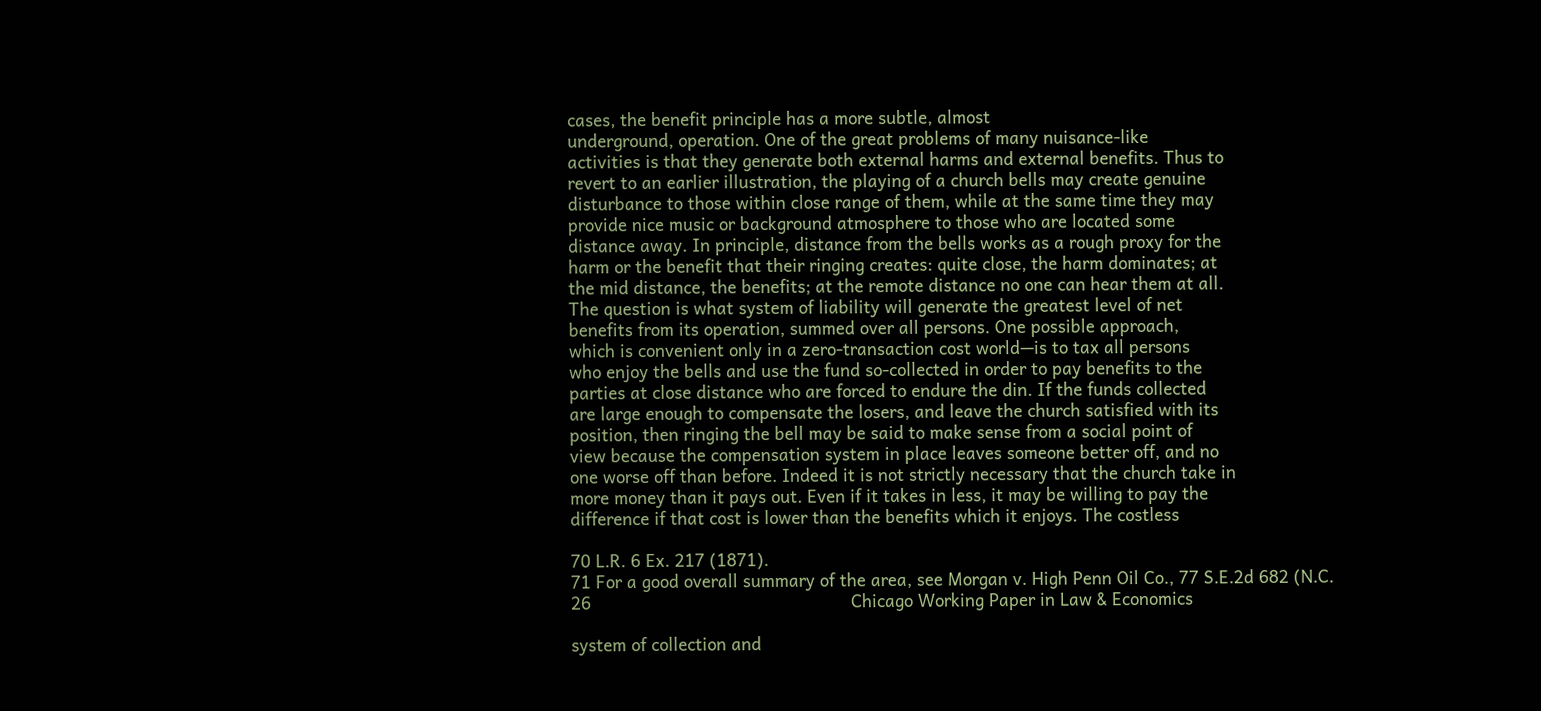cases, the benefit principle has a more subtle, almost
underground, operation. One of the great problems of many nuisance-like
activities is that they generate both external harms and external benefits. Thus to
revert to an earlier illustration, the playing of a church bells may create genuine
disturbance to those within close range of them, while at the same time they may
provide nice music or background atmosphere to those who are located some
distance away. In principle, distance from the bells works as a rough proxy for the
harm or the benefit that their ringing creates: quite close, the harm dominates; at
the mid distance, the benefits; at the remote distance no one can hear them at all.
The question is what system of liability will generate the greatest level of net
benefits from its operation, summed over all persons. One possible approach,
which is convenient only in a zero-transaction cost world—is to tax all persons
who enjoy the bells and use the fund so-collected in order to pay benefits to the
parties at close distance who are forced to endure the din. If the funds collected
are large enough to compensate the losers, and leave the church satisfied with its
position, then ringing the bell may be said to make sense from a social point of
view because the compensation system in place leaves someone better off, and no
one worse off than before. Indeed it is not strictly necessary that the church take in
more money than it pays out. Even if it takes in less, it may be willing to pay the
difference if that cost is lower than the benefits which it enjoys. The costless

70 L.R. 6 Ex. 217 (1871).
71 For a good overall summary of the area, see Morgan v. High Penn Oil Co., 77 S.E.2d 682 (N.C.
26                                                    Chicago Working Paper in Law & Economics

system of collection and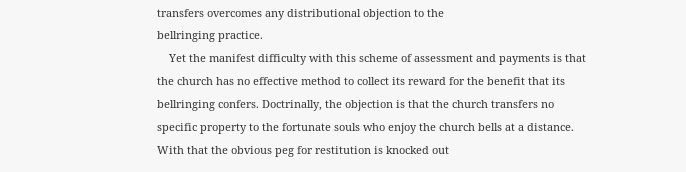transfers overcomes any distributional objection to the
bellringing practice.
    Yet the manifest difficulty with this scheme of assessment and payments is that
the church has no effective method to collect its reward for the benefit that its
bellringing confers. Doctrinally, the objection is that the church transfers no
specific property to the fortunate souls who enjoy the church bells at a distance.
With that the obvious peg for restitution is knocked out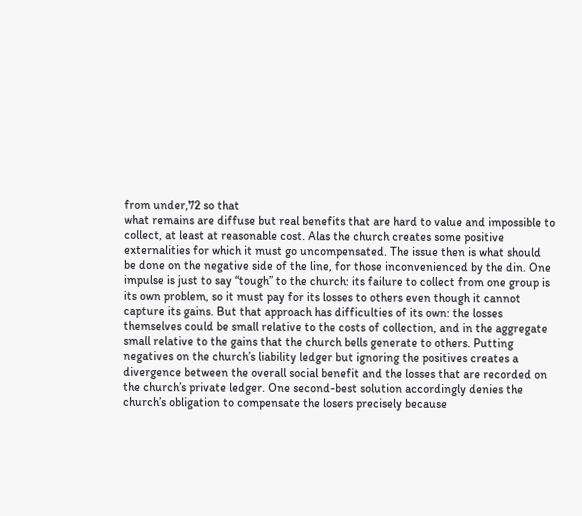from under,72 so that
what remains are diffuse but real benefits that are hard to value and impossible to
collect, at least at reasonable cost. Alas the church creates some positive
externalities for which it must go uncompensated. The issue then is what should
be done on the negative side of the line, for those inconvenienced by the din. One
impulse is just to say “tough” to the church: its failure to collect from one group is
its own problem, so it must pay for its losses to others even though it cannot
capture its gains. But that approach has difficulties of its own: the losses
themselves could be small relative to the costs of collection, and in the aggregate
small relative to the gains that the church bells generate to others. Putting
negatives on the church’s liability ledger but ignoring the positives creates a
divergence between the overall social benefit and the losses that are recorded on
the church’s private ledger. One second-best solution accordingly denies the
church’s obligation to compensate the losers precisely because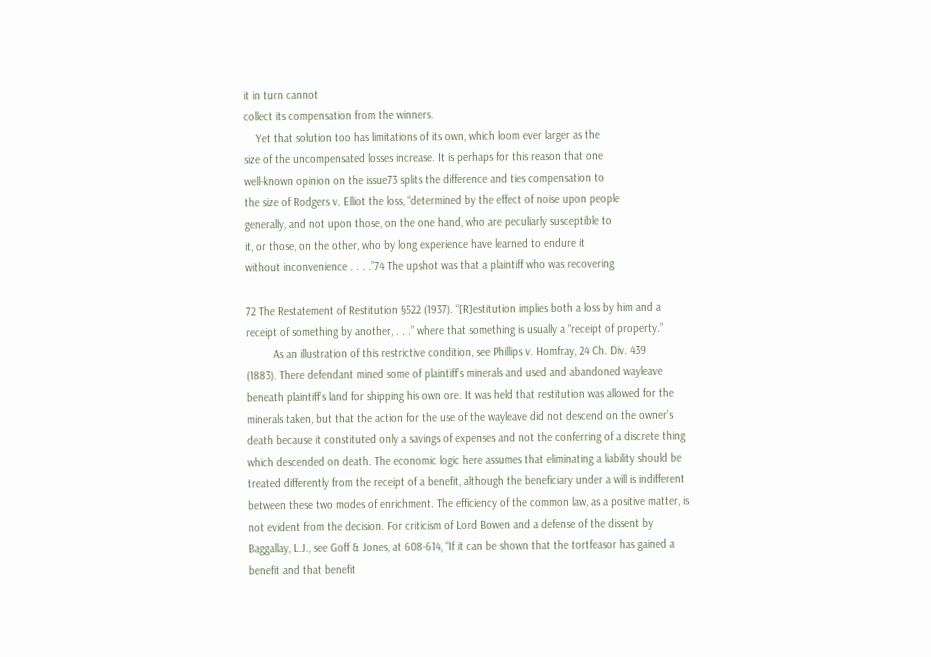it in turn cannot
collect its compensation from the winners.
    Yet that solution too has limitations of its own, which loom ever larger as the
size of the uncompensated losses increase. It is perhaps for this reason that one
well-known opinion on the issue73 splits the difference and ties compensation to
the size of Rodgers v. Elliot the loss, “determined by the effect of noise upon people
generally, and not upon those, on the one hand, who are peculiarly susceptible to
it, or those, on the other, who by long experience have learned to endure it
without inconvenience . . . .”74 The upshot was that a plaintiff who was recovering

72 The Restatement of Restitution §522 (1937). “[R]estitution implies both a loss by him and a
receipt of something by another, . . .” where that something is usually a “receipt of property.”
         As an illustration of this restrictive condition, see Phillips v. Homfray, 24 Ch. Div. 439
(1883). There defendant mined some of plaintiff’s minerals and used and abandoned wayleave
beneath plaintiff’s land for shipping his own ore. It was held that restitution was allowed for the
minerals taken, but that the action for the use of the wayleave did not descend on the owner’s
death because it constituted only a savings of expenses and not the conferring of a discrete thing
which descended on death. The economic logic here assumes that eliminating a liability should be
treated differently from the receipt of a benefit, although the beneficiary under a will is indifferent
between these two modes of enrichment. The efficiency of the common law, as a positive matter, is
not evident from the decision. For criticism of Lord Bowen and a defense of the dissent by
Baggallay, L.J., see Goff & Jones, at 608-614, “If it can be shown that the tortfeasor has gained a
benefit and that benefit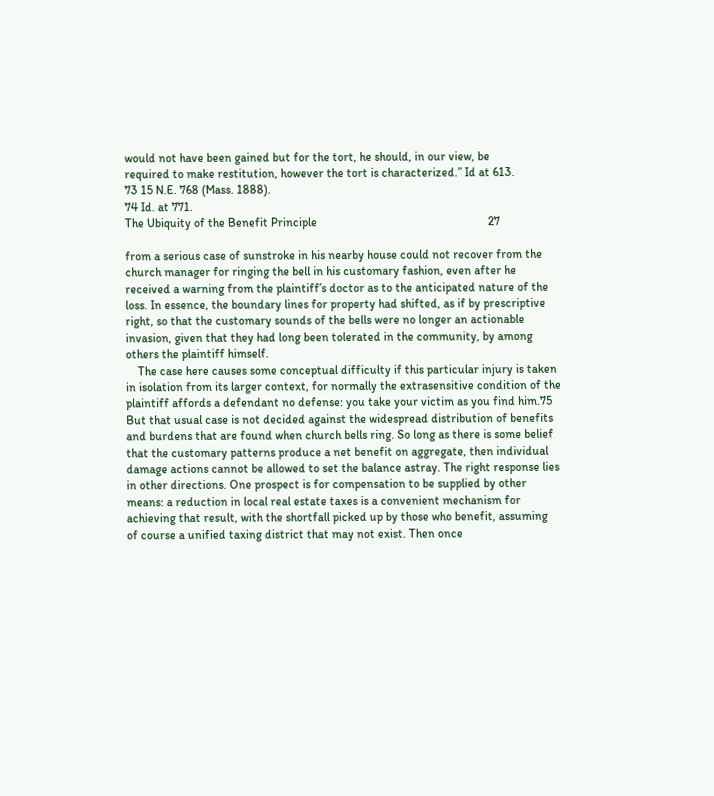would not have been gained but for the tort, he should, in our view, be
required to make restitution, however the tort is characterized.” Id at 613.
73 15 N.E. 768 (Mass. 1888).
74 Id. at 771.
The Ubiquity of the Benefit Principle                                                         27

from a serious case of sunstroke in his nearby house could not recover from the
church manager for ringing the bell in his customary fashion, even after he
received a warning from the plaintiff’s doctor as to the anticipated nature of the
loss. In essence, the boundary lines for property had shifted, as if by prescriptive
right, so that the customary sounds of the bells were no longer an actionable
invasion, given that they had long been tolerated in the community, by among
others the plaintiff himself.
    The case here causes some conceptual difficulty if this particular injury is taken
in isolation from its larger context, for normally the extrasensitive condition of the
plaintiff affords a defendant no defense: you take your victim as you find him.75
But that usual case is not decided against the widespread distribution of benefits
and burdens that are found when church bells ring. So long as there is some belief
that the customary patterns produce a net benefit on aggregate, then individual
damage actions cannot be allowed to set the balance astray. The right response lies
in other directions. One prospect is for compensation to be supplied by other
means: a reduction in local real estate taxes is a convenient mechanism for
achieving that result, with the shortfall picked up by those who benefit, assuming
of course a unified taxing district that may not exist. Then once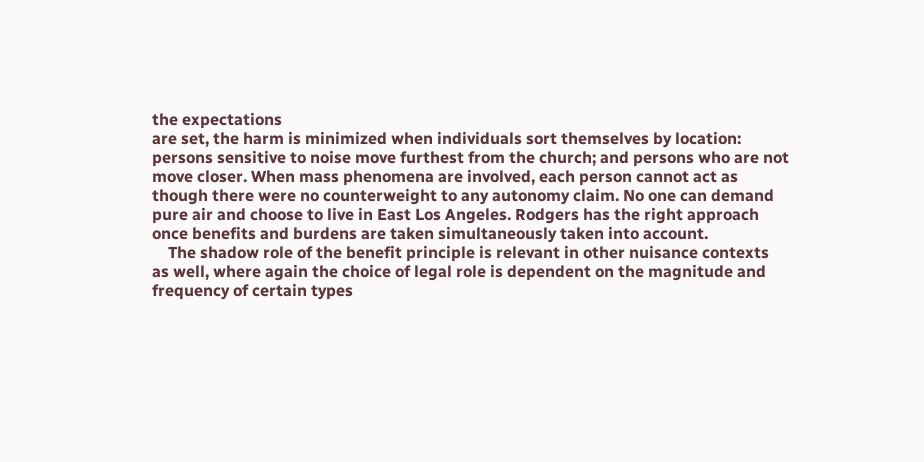the expectations
are set, the harm is minimized when individuals sort themselves by location:
persons sensitive to noise move furthest from the church; and persons who are not
move closer. When mass phenomena are involved, each person cannot act as
though there were no counterweight to any autonomy claim. No one can demand
pure air and choose to live in East Los Angeles. Rodgers has the right approach
once benefits and burdens are taken simultaneously taken into account.
    The shadow role of the benefit principle is relevant in other nuisance contexts
as well, where again the choice of legal role is dependent on the magnitude and
frequency of certain types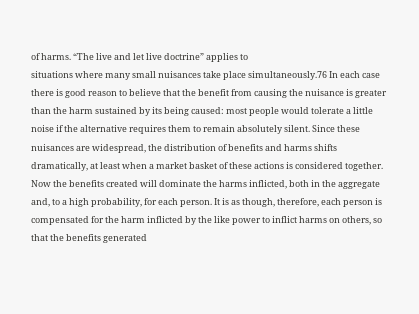of harms. “The live and let live doctrine” applies to
situations where many small nuisances take place simultaneously.76 In each case
there is good reason to believe that the benefit from causing the nuisance is greater
than the harm sustained by its being caused: most people would tolerate a little
noise if the alternative requires them to remain absolutely silent. Since these
nuisances are widespread, the distribution of benefits and harms shifts
dramatically, at least when a market basket of these actions is considered together.
Now the benefits created will dominate the harms inflicted, both in the aggregate
and, to a high probability, for each person. It is as though, therefore, each person is
compensated for the harm inflicted by the like power to inflict harms on others, so
that the benefits generated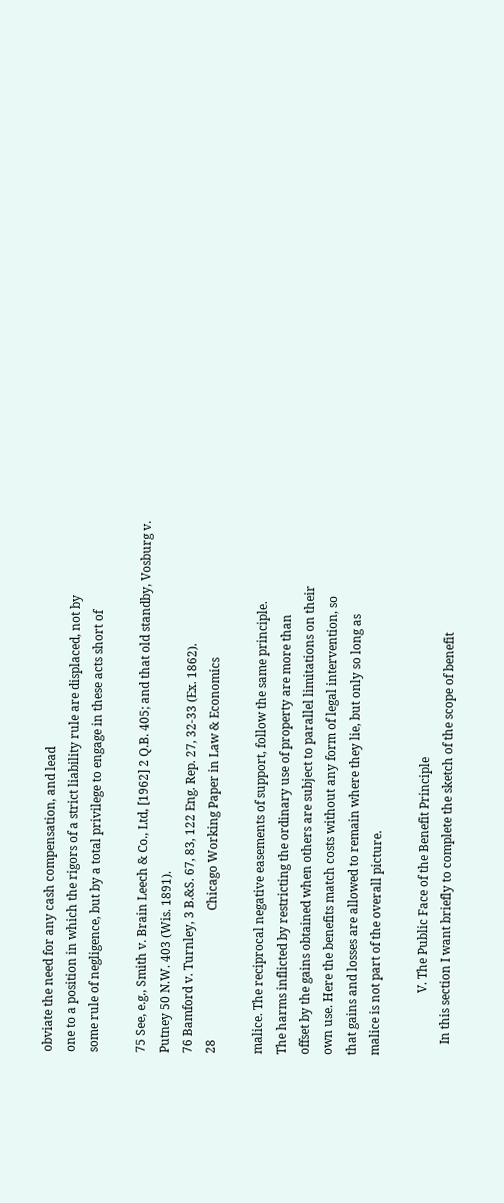obviate the need for any cash compensation, and lead
one to a position in which the rigors of a strict liability rule are displaced, not by
some rule of negligence, but by a total privilege to engage in these acts short of

75 See, e.g., Smith v. Brain Leech & Co., Ltd, [1962] 2 Q.B. 405; and that old standby, Vosburg v.
Putney 50 N.W. 403 (Wis. 1891).
76 Bamford v. Turnley, 3 B.&S. 67, 83, 122 Eng. Rep. 27, 32-33 (Ex. 1862).
28                                           Chicago Working Paper in Law & Economics

malice. The reciprocal negative easements of support, follow the same principle.
The harms inflicted by restricting the ordinary use of property are more than
offset by the gains obtained when others are subject to parallel limitations on their
own use. Here the benefits match costs without any form of legal intervention, so
that gains and losses are allowed to remain where they lie, but only so long as
malice is not part of the overall picture.

                     V. The Public Face of the Benefit Principle
    In this section I want briefly to complete the sketch of the scope of benefit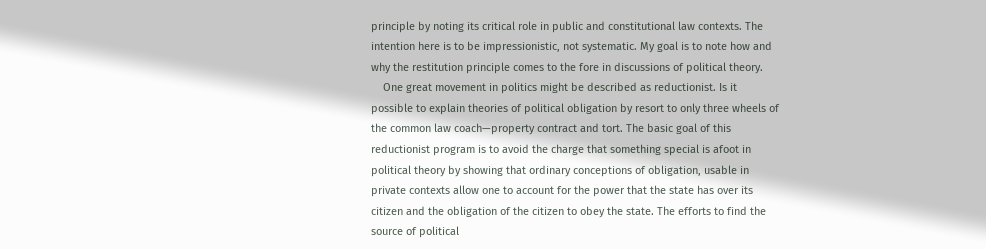principle by noting its critical role in public and constitutional law contexts. The
intention here is to be impressionistic, not systematic. My goal is to note how and
why the restitution principle comes to the fore in discussions of political theory.
    One great movement in politics might be described as reductionist. Is it
possible to explain theories of political obligation by resort to only three wheels of
the common law coach—property contract and tort. The basic goal of this
reductionist program is to avoid the charge that something special is afoot in
political theory by showing that ordinary conceptions of obligation, usable in
private contexts allow one to account for the power that the state has over its
citizen and the obligation of the citizen to obey the state. The efforts to find the
source of political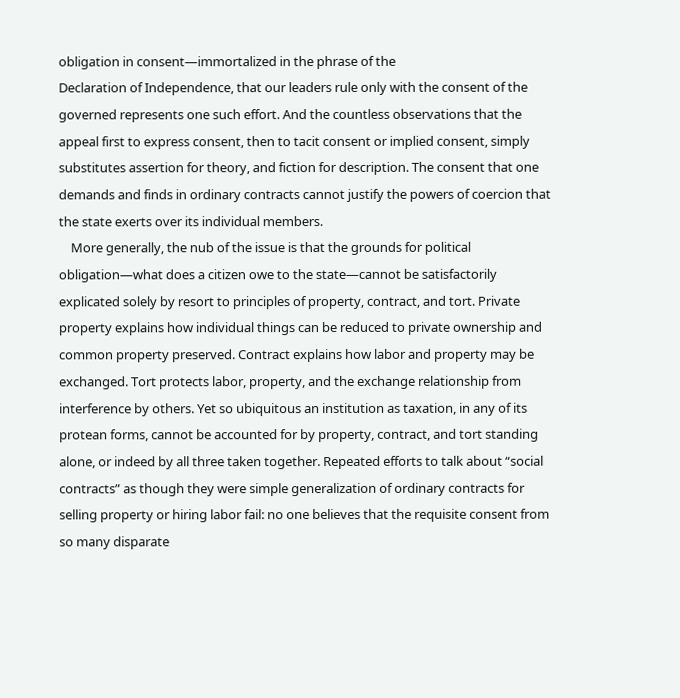obligation in consent—immortalized in the phrase of the
Declaration of Independence, that our leaders rule only with the consent of the
governed represents one such effort. And the countless observations that the
appeal first to express consent, then to tacit consent or implied consent, simply
substitutes assertion for theory, and fiction for description. The consent that one
demands and finds in ordinary contracts cannot justify the powers of coercion that
the state exerts over its individual members.
    More generally, the nub of the issue is that the grounds for political
obligation—what does a citizen owe to the state—cannot be satisfactorily
explicated solely by resort to principles of property, contract, and tort. Private
property explains how individual things can be reduced to private ownership and
common property preserved. Contract explains how labor and property may be
exchanged. Tort protects labor, property, and the exchange relationship from
interference by others. Yet so ubiquitous an institution as taxation, in any of its
protean forms, cannot be accounted for by property, contract, and tort standing
alone, or indeed by all three taken together. Repeated efforts to talk about “social
contracts” as though they were simple generalization of ordinary contracts for
selling property or hiring labor fail: no one believes that the requisite consent from
so many disparate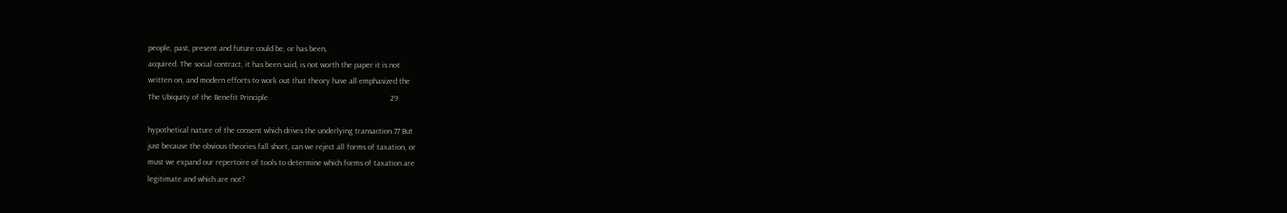people, past, present and future could be, or has been,
acquired. The social contract, it has been said, is not worth the paper it is not
written on, and modern efforts to work out that theory have all emphasized the
The Ubiquity of the Benefit Principle                                                             29

hypothetical nature of the consent which drives the underlying transaction.77 But
just because the obvious theories fall short, can we reject all forms of taxation, or
must we expand our repertoire of tools to determine which forms of taxation are
legitimate and which are not?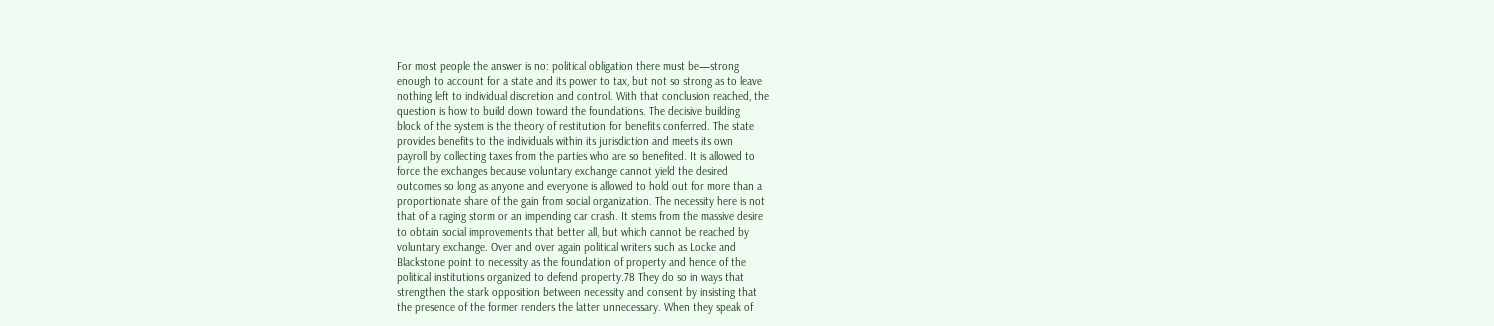For most people the answer is no: political obligation there must be—strong
enough to account for a state and its power to tax, but not so strong as to leave
nothing left to individual discretion and control. With that conclusion reached, the
question is how to build down toward the foundations. The decisive building
block of the system is the theory of restitution for benefits conferred. The state
provides benefits to the individuals within its jurisdiction and meets its own
payroll by collecting taxes from the parties who are so benefited. It is allowed to
force the exchanges because voluntary exchange cannot yield the desired
outcomes so long as anyone and everyone is allowed to hold out for more than a
proportionate share of the gain from social organization. The necessity here is not
that of a raging storm or an impending car crash. It stems from the massive desire
to obtain social improvements that better all, but which cannot be reached by
voluntary exchange. Over and over again political writers such as Locke and
Blackstone point to necessity as the foundation of property and hence of the
political institutions organized to defend property.78 They do so in ways that
strengthen the stark opposition between necessity and consent by insisting that
the presence of the former renders the latter unnecessary. When they speak of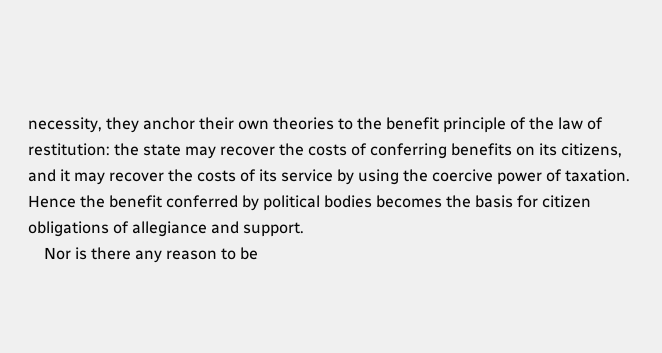necessity, they anchor their own theories to the benefit principle of the law of
restitution: the state may recover the costs of conferring benefits on its citizens,
and it may recover the costs of its service by using the coercive power of taxation.
Hence the benefit conferred by political bodies becomes the basis for citizen
obligations of allegiance and support.
    Nor is there any reason to be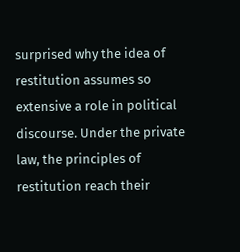surprised why the idea of restitution assumes so
extensive a role in political discourse. Under the private law, the principles of
restitution reach their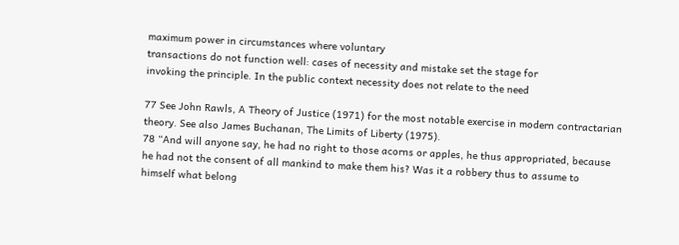maximum power in circumstances where voluntary
transactions do not function well: cases of necessity and mistake set the stage for
invoking the principle. In the public context necessity does not relate to the need

77 See John Rawls, A Theory of Justice (1971) for the most notable exercise in modern contractarian
theory. See also James Buchanan, The Limits of Liberty (1975).
78 “And will anyone say, he had no right to those acorns or apples, he thus appropriated, because
he had not the consent of all mankind to make them his? Was it a robbery thus to assume to
himself what belong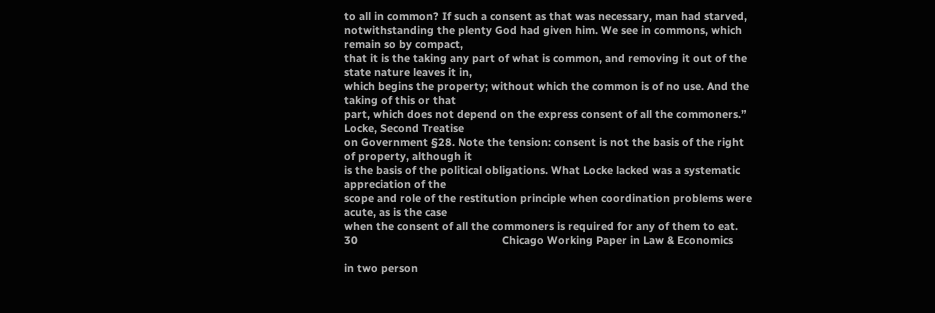to all in common? If such a consent as that was necessary, man had starved,
notwithstanding the plenty God had given him. We see in commons, which remain so by compact,
that it is the taking any part of what is common, and removing it out of the state nature leaves it in,
which begins the property; without which the common is of no use. And the taking of this or that
part, which does not depend on the express consent of all the commoners.” Locke, Second Treatise
on Government §28. Note the tension: consent is not the basis of the right of property, although it
is the basis of the political obligations. What Locke lacked was a systematic appreciation of the
scope and role of the restitution principle when coordination problems were acute, as is the case
when the consent of all the commoners is required for any of them to eat.
30                                                Chicago Working Paper in Law & Economics

in two person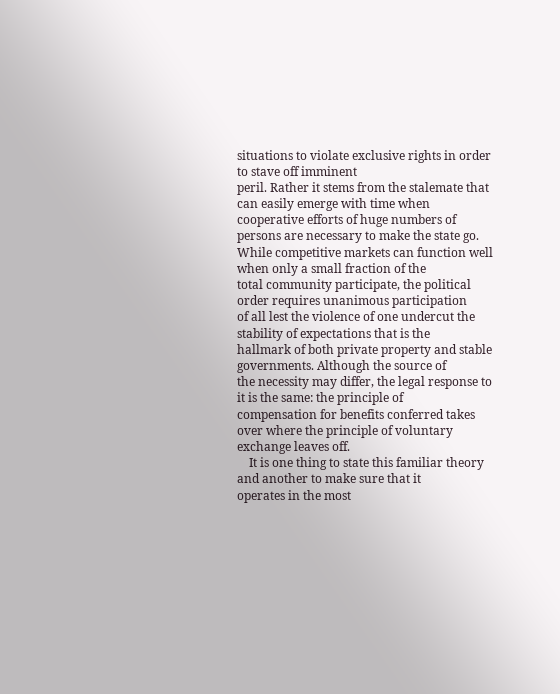situations to violate exclusive rights in order to stave off imminent
peril. Rather it stems from the stalemate that can easily emerge with time when
cooperative efforts of huge numbers of persons are necessary to make the state go.
While competitive markets can function well when only a small fraction of the
total community participate, the political order requires unanimous participation
of all lest the violence of one undercut the stability of expectations that is the
hallmark of both private property and stable governments. Although the source of
the necessity may differ, the legal response to it is the same: the principle of
compensation for benefits conferred takes over where the principle of voluntary
exchange leaves off.
    It is one thing to state this familiar theory and another to make sure that it
operates in the most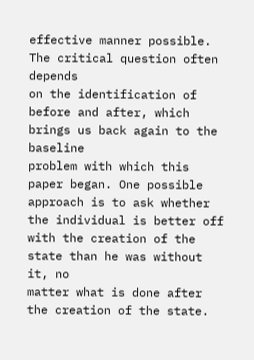effective manner possible. The critical question often depends
on the identification of before and after, which brings us back again to the baseline
problem with which this paper began. One possible approach is to ask whether
the individual is better off with the creation of the state than he was without it, no
matter what is done after the creation of the state.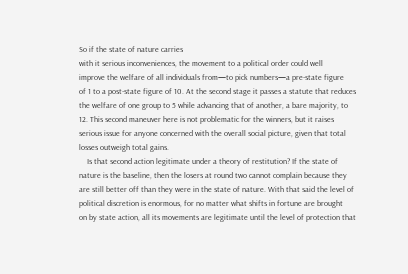So if the state of nature carries
with it serious inconveniences, the movement to a political order could well
improve the welfare of all individuals from—to pick numbers—a pre-state figure
of 1 to a post-state figure of 10. At the second stage it passes a statute that reduces
the welfare of one group to 5 while advancing that of another, a bare majority, to
12. This second maneuver here is not problematic for the winners, but it raises
serious issue for anyone concerned with the overall social picture, given that total
losses outweigh total gains.
    Is that second action legitimate under a theory of restitution? If the state of
nature is the baseline, then the losers at round two cannot complain because they
are still better off than they were in the state of nature. With that said the level of
political discretion is enormous, for no matter what shifts in fortune are brought
on by state action, all its movements are legitimate until the level of protection that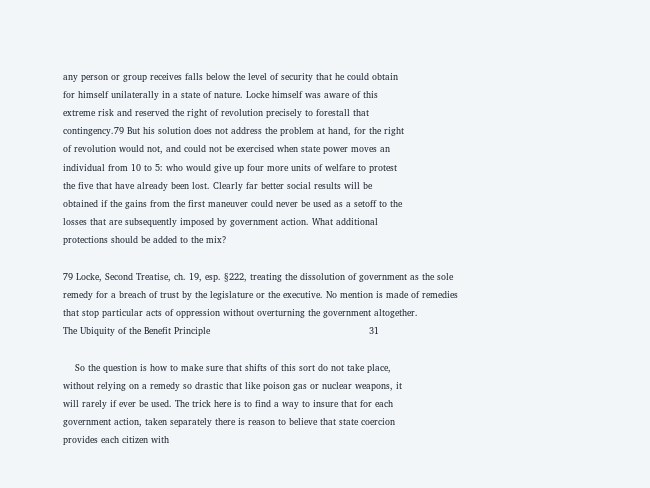any person or group receives falls below the level of security that he could obtain
for himself unilaterally in a state of nature. Locke himself was aware of this
extreme risk and reserved the right of revolution precisely to forestall that
contingency.79 But his solution does not address the problem at hand, for the right
of revolution would not, and could not be exercised when state power moves an
individual from 10 to 5: who would give up four more units of welfare to protest
the five that have already been lost. Clearly far better social results will be
obtained if the gains from the first maneuver could never be used as a setoff to the
losses that are subsequently imposed by government action. What additional
protections should be added to the mix?

79 Locke, Second Treatise, ch. 19, esp. §222, treating the dissolution of government as the sole
remedy for a breach of trust by the legislature or the executive. No mention is made of remedies
that stop particular acts of oppression without overturning the government altogether.
The Ubiquity of the Benefit Principle                                                     31

    So the question is how to make sure that shifts of this sort do not take place,
without relying on a remedy so drastic that like poison gas or nuclear weapons, it
will rarely if ever be used. The trick here is to find a way to insure that for each
government action, taken separately there is reason to believe that state coercion
provides each citizen with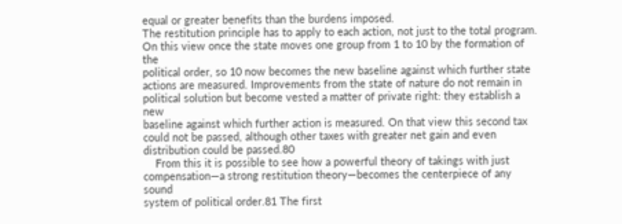equal or greater benefits than the burdens imposed.
The restitution principle has to apply to each action, not just to the total program.
On this view once the state moves one group from 1 to 10 by the formation of the
political order, so 10 now becomes the new baseline against which further state
actions are measured. Improvements from the state of nature do not remain in
political solution but become vested a matter of private right: they establish a new
baseline against which further action is measured. On that view this second tax
could not be passed, although other taxes with greater net gain and even
distribution could be passed.80
    From this it is possible to see how a powerful theory of takings with just
compensation—a strong restitution theory—becomes the centerpiece of any sound
system of political order.81 The first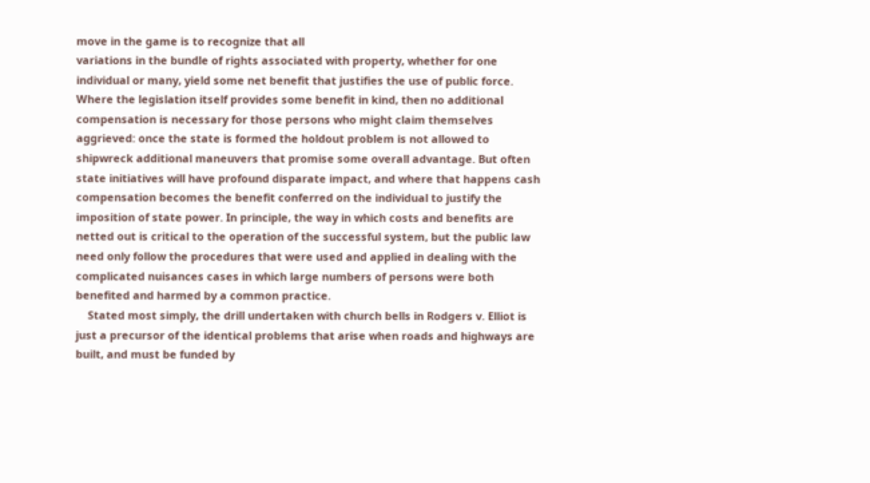move in the game is to recognize that all
variations in the bundle of rights associated with property, whether for one
individual or many, yield some net benefit that justifies the use of public force.
Where the legislation itself provides some benefit in kind, then no additional
compensation is necessary for those persons who might claim themselves
aggrieved: once the state is formed the holdout problem is not allowed to
shipwreck additional maneuvers that promise some overall advantage. But often
state initiatives will have profound disparate impact, and where that happens cash
compensation becomes the benefit conferred on the individual to justify the
imposition of state power. In principle, the way in which costs and benefits are
netted out is critical to the operation of the successful system, but the public law
need only follow the procedures that were used and applied in dealing with the
complicated nuisances cases in which large numbers of persons were both
benefited and harmed by a common practice.
    Stated most simply, the drill undertaken with church bells in Rodgers v. Elliot is
just a precursor of the identical problems that arise when roads and highways are
built, and must be funded by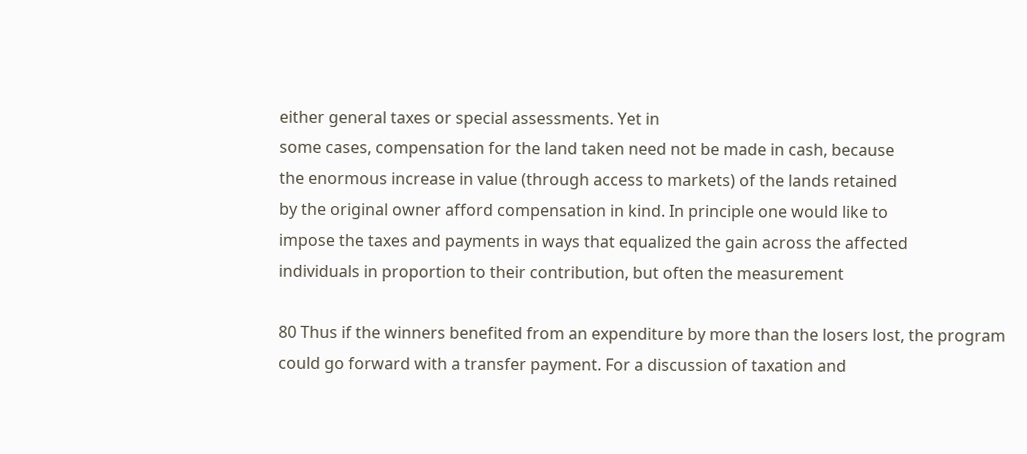either general taxes or special assessments. Yet in
some cases, compensation for the land taken need not be made in cash, because
the enormous increase in value (through access to markets) of the lands retained
by the original owner afford compensation in kind. In principle one would like to
impose the taxes and payments in ways that equalized the gain across the affected
individuals in proportion to their contribution, but often the measurement

80 Thus if the winners benefited from an expenditure by more than the losers lost, the program
could go forward with a transfer payment. For a discussion of taxation and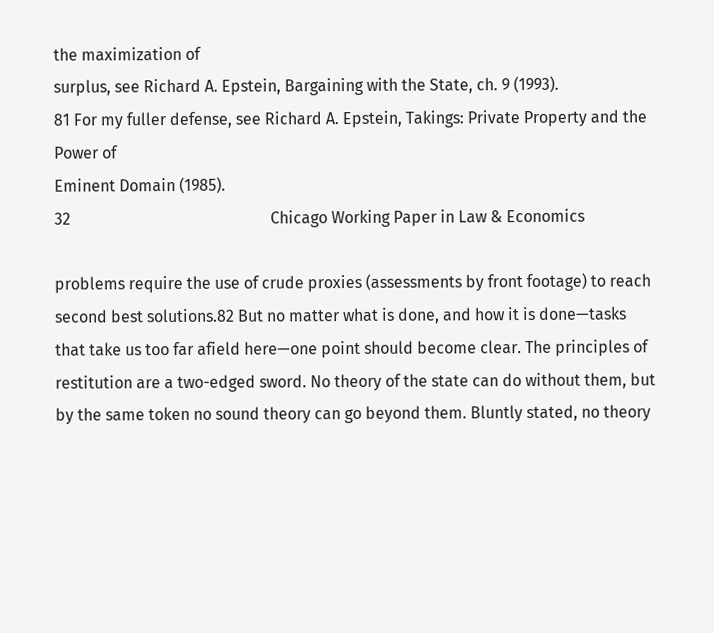the maximization of
surplus, see Richard A. Epstein, Bargaining with the State, ch. 9 (1993).
81 For my fuller defense, see Richard A. Epstein, Takings: Private Property and the Power of
Eminent Domain (1985).
32                                                  Chicago Working Paper in Law & Economics

problems require the use of crude proxies (assessments by front footage) to reach
second best solutions.82 But no matter what is done, and how it is done—tasks
that take us too far afield here—one point should become clear. The principles of
restitution are a two-edged sword. No theory of the state can do without them, but
by the same token no sound theory can go beyond them. Bluntly stated, no theory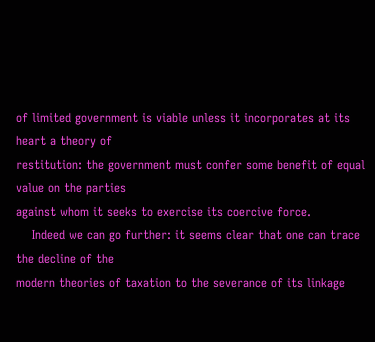of limited government is viable unless it incorporates at its heart a theory of
restitution: the government must confer some benefit of equal value on the parties
against whom it seeks to exercise its coercive force.
    Indeed we can go further: it seems clear that one can trace the decline of the
modern theories of taxation to the severance of its linkage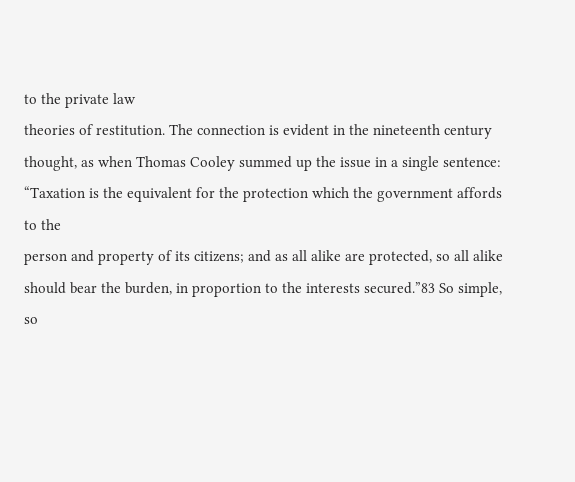to the private law
theories of restitution. The connection is evident in the nineteenth century
thought, as when Thomas Cooley summed up the issue in a single sentence:
“Taxation is the equivalent for the protection which the government affords to the
person and property of its citizens; and as all alike are protected, so all alike
should bear the burden, in proportion to the interests secured.”83 So simple, so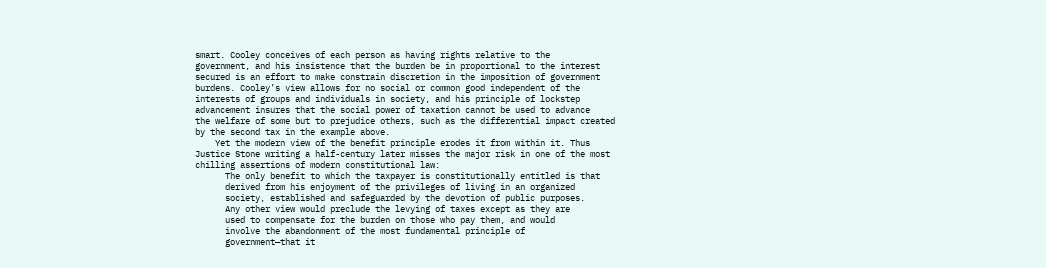smart. Cooley conceives of each person as having rights relative to the
government, and his insistence that the burden be in proportional to the interest
secured is an effort to make constrain discretion in the imposition of government
burdens. Cooley’s view allows for no social or common good independent of the
interests of groups and individuals in society, and his principle of lockstep
advancement insures that the social power of taxation cannot be used to advance
the welfare of some but to prejudice others, such as the differential impact created
by the second tax in the example above.
    Yet the modern view of the benefit principle erodes it from within it. Thus
Justice Stone writing a half-century later misses the major risk in one of the most
chilling assertions of modern constitutional law:
      The only benefit to which the taxpayer is constitutionally entitled is that
      derived from his enjoyment of the privileges of living in an organized
      society, established and safeguarded by the devotion of public purposes.
      Any other view would preclude the levying of taxes except as they are
      used to compensate for the burden on those who pay them, and would
      involve the abandonment of the most fundamental principle of
      government—that it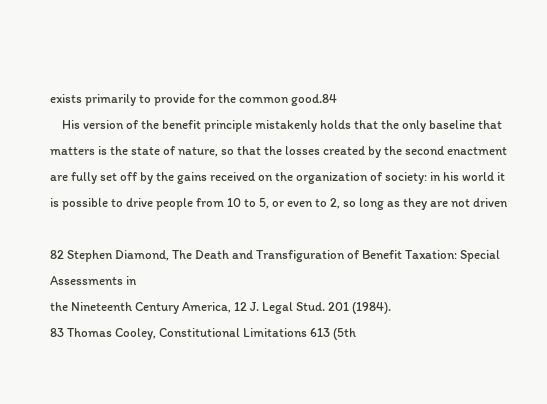exists primarily to provide for the common good.84
    His version of the benefit principle mistakenly holds that the only baseline that
matters is the state of nature, so that the losses created by the second enactment
are fully set off by the gains received on the organization of society: in his world it
is possible to drive people from 10 to 5, or even to 2, so long as they are not driven

82 Stephen Diamond, The Death and Transfiguration of Benefit Taxation: Special Assessments in
the Nineteenth Century America, 12 J. Legal Stud. 201 (1984).
83 Thomas Cooley, Constitutional Limitations 613 (5th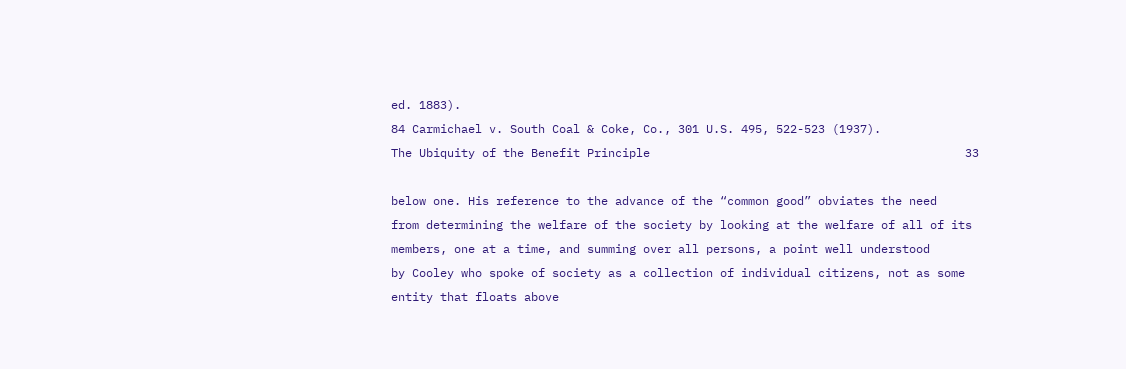ed. 1883).
84 Carmichael v. South Coal & Coke, Co., 301 U.S. 495, 522-523 (1937).
The Ubiquity of the Benefit Principle                                             33

below one. His reference to the advance of the “common good” obviates the need
from determining the welfare of the society by looking at the welfare of all of its
members, one at a time, and summing over all persons, a point well understood
by Cooley who spoke of society as a collection of individual citizens, not as some
entity that floats above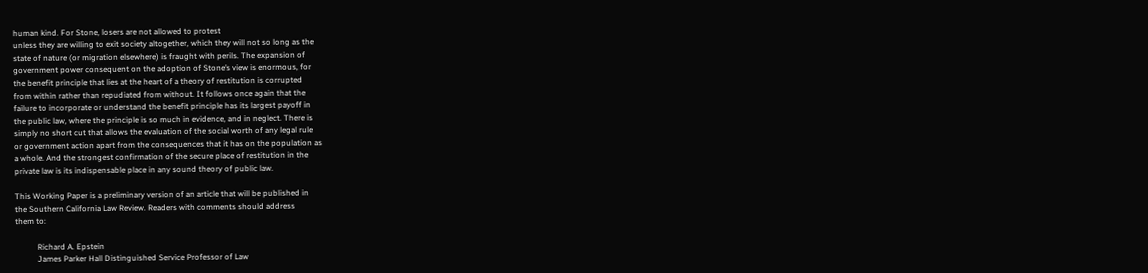human kind. For Stone, losers are not allowed to protest
unless they are willing to exit society altogether, which they will not so long as the
state of nature (or migration elsewhere) is fraught with perils. The expansion of
government power consequent on the adoption of Stone’s view is enormous, for
the benefit principle that lies at the heart of a theory of restitution is corrupted
from within rather than repudiated from without. It follows once again that the
failure to incorporate or understand the benefit principle has its largest payoff in
the public law, where the principle is so much in evidence, and in neglect. There is
simply no short cut that allows the evaluation of the social worth of any legal rule
or government action apart from the consequences that it has on the population as
a whole. And the strongest confirmation of the secure place of restitution in the
private law is its indispensable place in any sound theory of public law.

This Working Paper is a preliminary version of an article that will be published in
the Southern California Law Review. Readers with comments should address
them to:

           Richard A. Epstein
           James Parker Hall Distinguished Service Professor of Law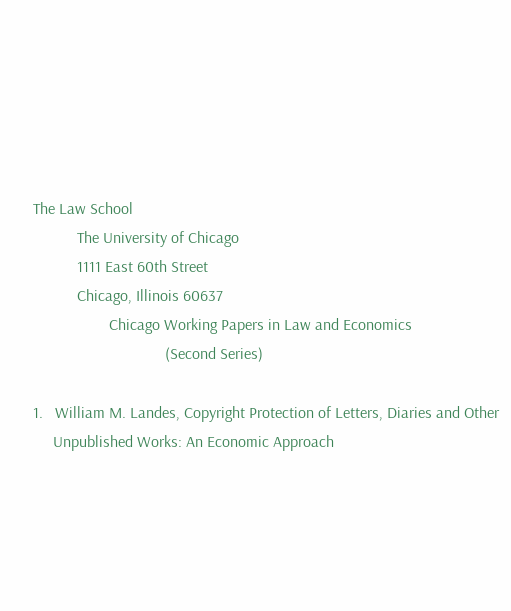The Law School
           The University of Chicago
           1111 East 60th Street
           Chicago, Illinois 60637
                   Chicago Working Papers in Law and Economics
                                 (Second Series)

1.   William M. Landes, Copyright Protection of Letters, Diaries and Other
     Unpublished Works: An Economic Approach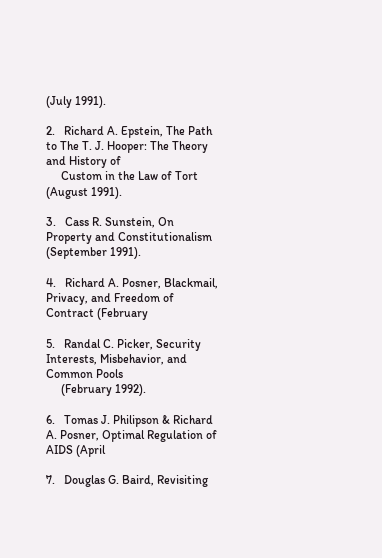(July 1991).

2.   Richard A. Epstein, The Path to The T. J. Hooper: The Theory and History of
     Custom in the Law of Tort (August 1991).

3.   Cass R. Sunstein, On Property and Constitutionalism (September 1991).

4.   Richard A. Posner, Blackmail, Privacy, and Freedom of Contract (February

5.   Randal C. Picker, Security Interests, Misbehavior, and Common Pools
     (February 1992).

6.   Tomas J. Philipson & Richard A. Posner, Optimal Regulation of AIDS (April

7.   Douglas G. Baird, Revisiting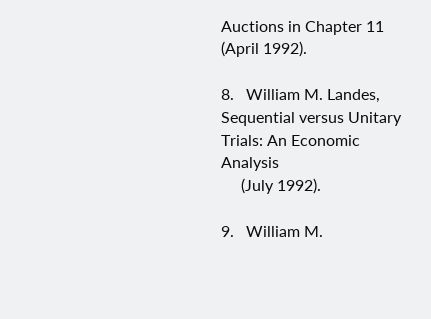Auctions in Chapter 11 (April 1992).

8.   William M. Landes, Sequential versus Unitary Trials: An Economic Analysis
     (July 1992).

9.   William M.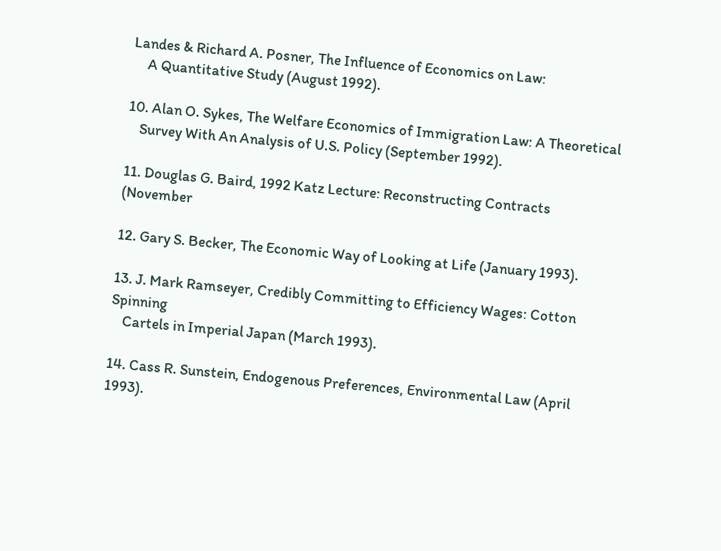Landes & Richard A. Posner, The Influence of Economics on Law:
     A Quantitative Study (August 1992).

10. Alan O. Sykes, The Welfare Economics of Immigration Law: A Theoretical
    Survey With An Analysis of U.S. Policy (September 1992).

11. Douglas G. Baird, 1992 Katz Lecture: Reconstructing Contracts (November

12. Gary S. Becker, The Economic Way of Looking at Life (January 1993).

13. J. Mark Ramseyer, Credibly Committing to Efficiency Wages: Cotton Spinning
    Cartels in Imperial Japan (March 1993).

14. Cass R. Sunstein, Endogenous Preferences, Environmental Law (April 1993).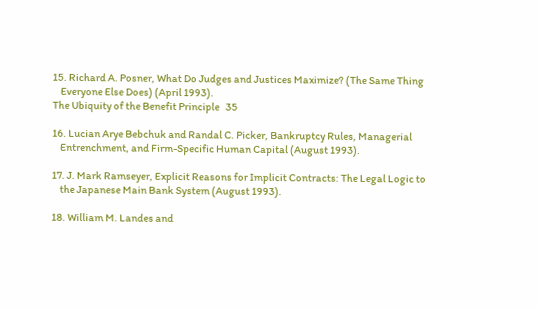15. Richard A. Posner, What Do Judges and Justices Maximize? (The Same Thing
    Everyone Else Does) (April 1993).
The Ubiquity of the Benefit Principle   35

16. Lucian Arye Bebchuk and Randal C. Picker, Bankruptcy Rules, Managerial
    Entrenchment, and Firm-Specific Human Capital (August 1993).

17. J. Mark Ramseyer, Explicit Reasons for Implicit Contracts: The Legal Logic to
    the Japanese Main Bank System (August 1993).

18. William M. Landes and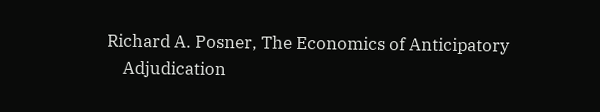Richard A. Posner, The Economics of Anticipatory
    Adjudication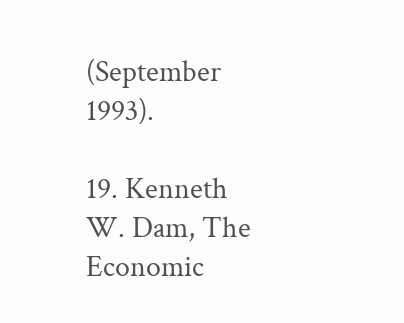(September 1993).

19. Kenneth W. Dam, The Economic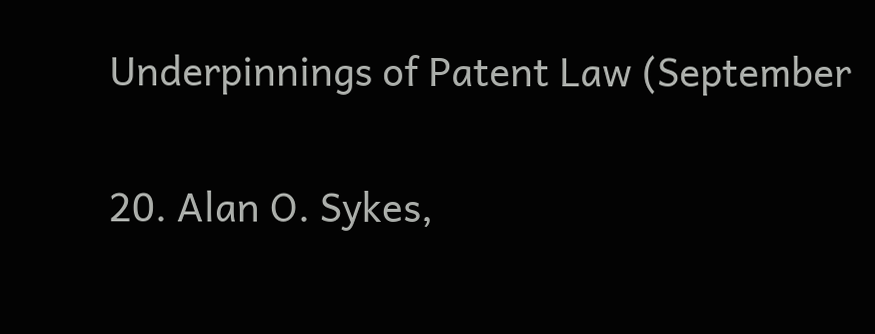Underpinnings of Patent Law (September

20. Alan O. Sykes,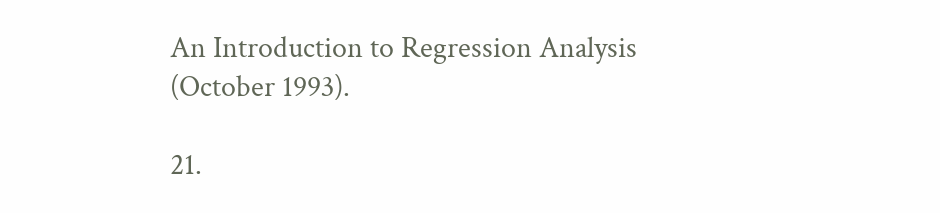An Introduction to Regression Analysis (October 1993).

21.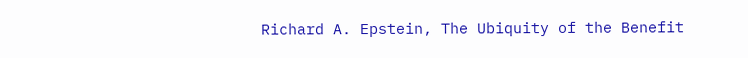Richard A. Epstein, The Ubiquity of the Benefit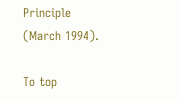Principle (March 1994).

To top